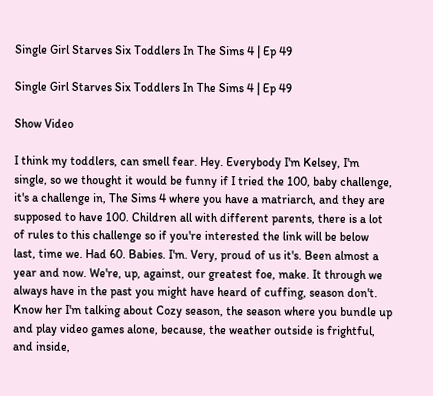Single Girl Starves Six Toddlers In The Sims 4 | Ep 49

Single Girl Starves Six Toddlers In The Sims 4 | Ep 49

Show Video

I think my toddlers, can smell fear. Hey. Everybody I'm Kelsey, I'm single, so we thought it would be funny if I tried the 100, baby challenge, it's a challenge in, The Sims 4 where you have a matriarch, and they are supposed to have 100. Children all with different parents, there is a lot of rules to this challenge so if you're interested the link will be below last, time we. Had 60. Babies. I'm. Very, proud of us it's. Been almost a year and now. We're, up, against, our greatest foe, make. It through we always have in the past you might have heard of cuffing, season don't. Know her I'm talking about Cozy season, the season where you bundle up and play video games alone, because, the weather outside is frightful, and inside,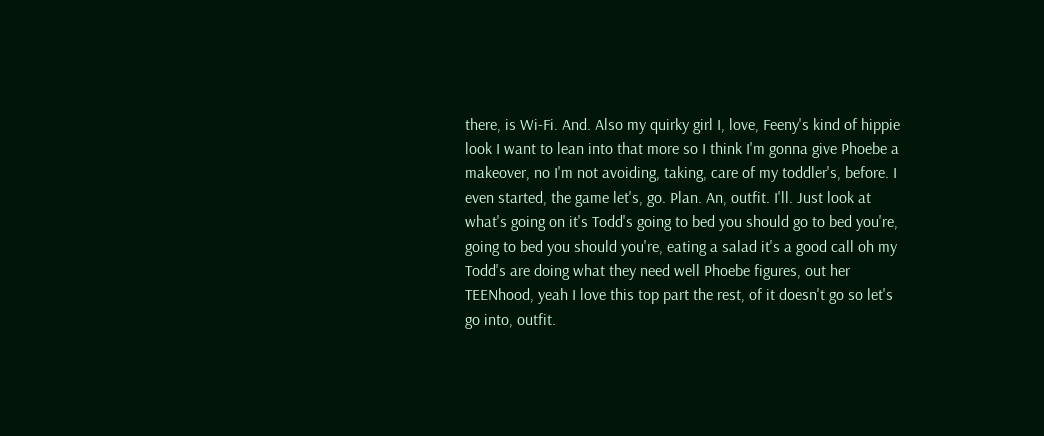there, is Wi-Fi. And. Also my quirky girl I, love, Feeny's kind of hippie look I want to lean into that more so I think I'm gonna give Phoebe a makeover, no I'm not avoiding, taking, care of my toddler's, before. I even started, the game let's, go. Plan. An, outfit. I'll. Just look at what's going on it's Todd's going to bed you should go to bed you're, going to bed you should you're, eating a salad it's a good call oh my Todd's are doing what they need well Phoebe figures, out her TEENhood, yeah I love this top part the rest, of it doesn't go so let's go into, outfit.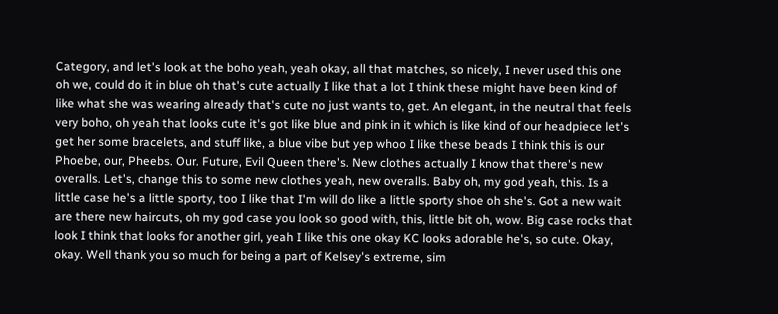Category, and let's look at the boho yeah, yeah okay, all that matches, so nicely, I never used this one oh we, could do it in blue oh that's cute actually I like that a lot I think these might have been kind of like what she was wearing already that's cute no just wants to, get. An elegant, in the neutral that feels very boho, oh yeah that looks cute it's got like blue and pink in it which is like kind of our headpiece let's get her some bracelets, and stuff like, a blue vibe but yep whoo I like these beads I think this is our Phoebe, our, Pheebs. Our. Future, Evil Queen there's. New clothes actually I know that there's new overalls. Let's, change this to some new clothes yeah, new overalls. Baby oh, my god yeah, this. Is a little case he's a little sporty, too I like that I'm will do like a little sporty shoe oh she's. Got a new wait are there new haircuts, oh my god case you look so good with, this, little bit oh, wow. Big case rocks that look I think that looks for another girl, yeah I like this one okay KC looks adorable he's, so cute. Okay, okay. Well thank you so much for being a part of Kelsey's extreme, sim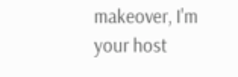makeover, I'm your host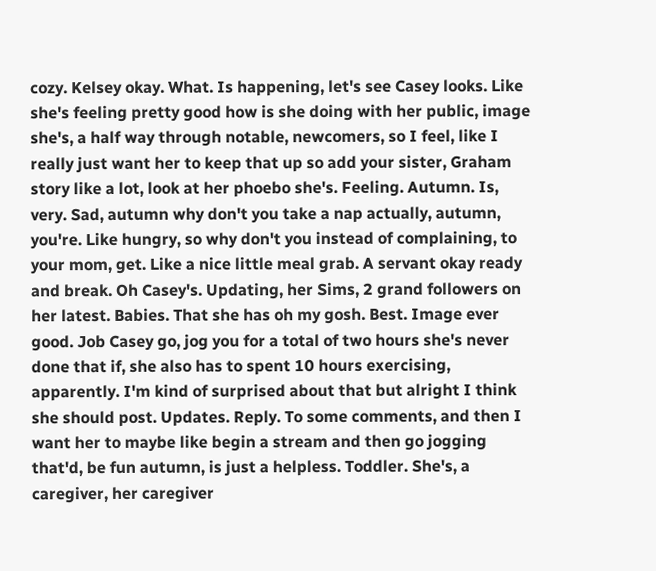cozy. Kelsey okay. What. Is happening, let's see Casey looks. Like she's feeling pretty good how is she doing with her public, image she's, a half way through notable, newcomers, so I feel, like I really just want her to keep that up so add your sister, Graham story like a lot, look at her phoebo she's. Feeling. Autumn. Is, very. Sad, autumn why don't you take a nap actually, autumn, you're. Like hungry, so why don't you instead of complaining, to your mom, get. Like a nice little meal grab. A servant okay ready and break. Oh Casey's. Updating, her Sims, 2 grand followers on her latest. Babies. That she has oh my gosh. Best. Image ever good. Job Casey go, jog you for a total of two hours she's never done that if, she also has to spent 10 hours exercising, apparently. I'm kind of surprised about that but alright I think she should post. Updates. Reply. To some comments, and then I want her to maybe like begin a stream and then go jogging that'd, be fun autumn, is just a helpless. Toddler. She's, a caregiver, her caregiver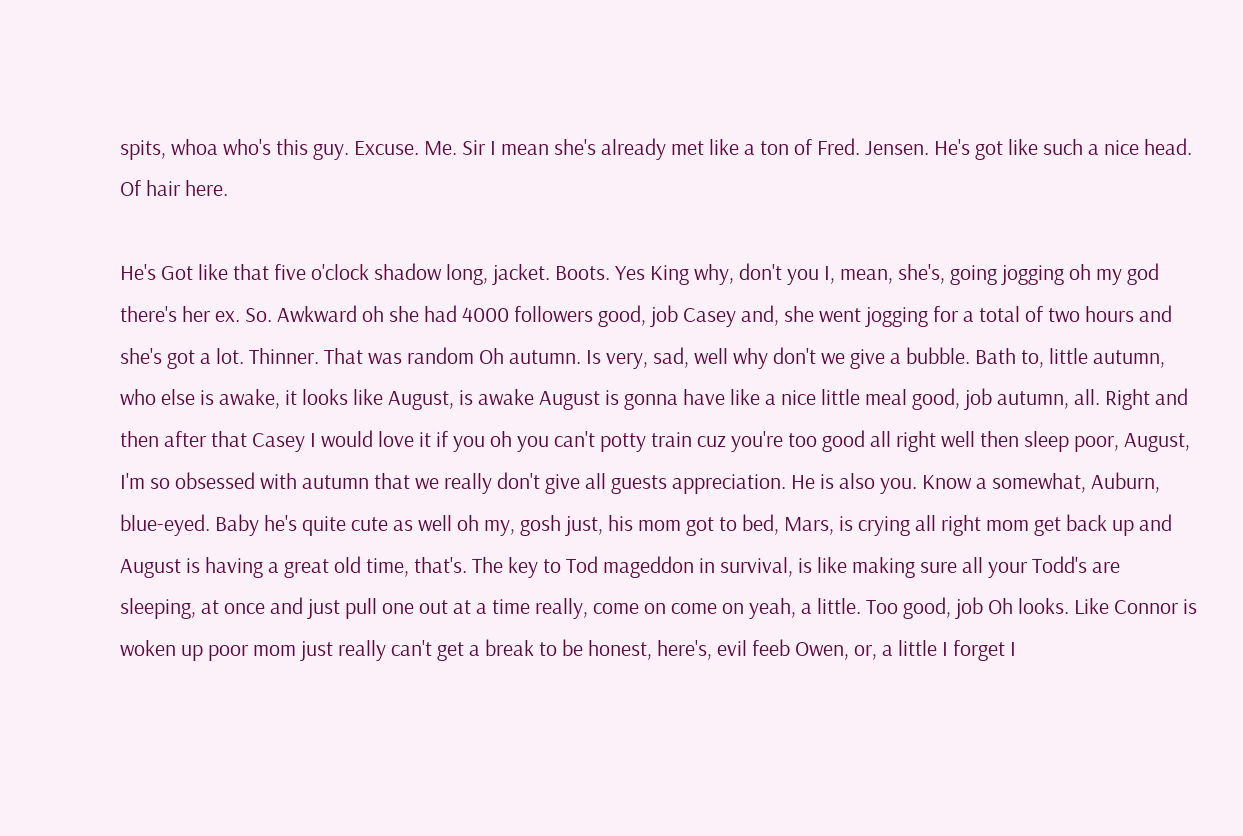spits, whoa who's this guy. Excuse. Me. Sir I mean she's already met like a ton of Fred. Jensen. He's got like such a nice head. Of hair here.

He's Got like that five o'clock shadow long, jacket. Boots. Yes King why, don't you I, mean, she's, going jogging oh my god there's her ex. So. Awkward oh she had 4000 followers good, job Casey and, she went jogging for a total of two hours and she's got a lot. Thinner. That was random Oh autumn. Is very, sad, well why don't we give a bubble. Bath to, little autumn, who else is awake, it looks like August, is awake August is gonna have like a nice little meal good, job autumn, all. Right and then after that Casey I would love it if you oh you can't potty train cuz you're too good all right well then sleep poor, August, I'm so obsessed with autumn that we really don't give all guests appreciation. He is also you. Know a somewhat, Auburn, blue-eyed. Baby he's quite cute as well oh my, gosh just, his mom got to bed, Mars, is crying all right mom get back up and August is having a great old time, that's. The key to Tod mageddon in survival, is like making sure all your Todd's are sleeping, at once and just pull one out at a time really, come on come on yeah, a little. Too good, job Oh looks. Like Connor is woken up poor mom just really can't get a break to be honest, here's, evil feeb Owen, or, a little I forget I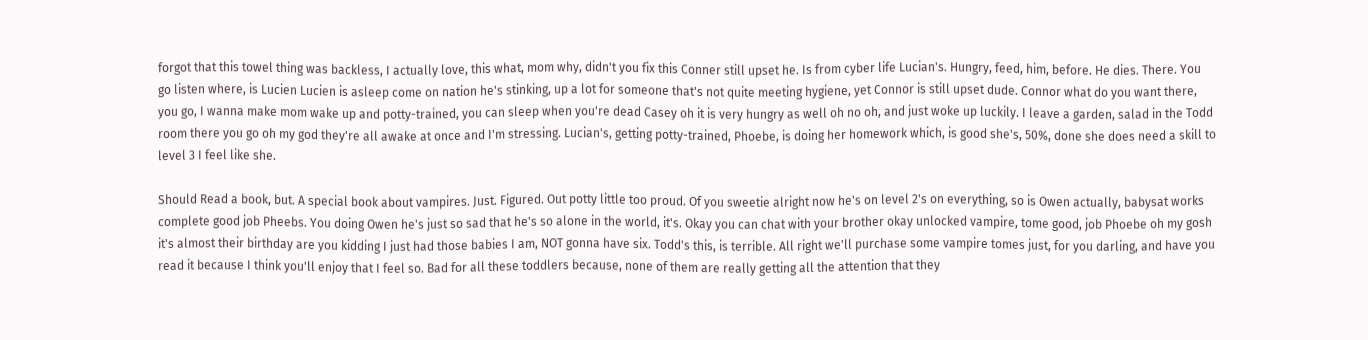forgot that this towel thing was backless, I actually love, this what, mom why, didn't you fix this Conner still upset he. Is from cyber life Lucian's. Hungry, feed, him, before. He dies. There. You go listen where, is Lucien Lucien is asleep come on nation he's stinking, up a lot for someone that's not quite meeting hygiene, yet Connor is still upset dude. Connor what do you want there, you go, I wanna make mom wake up and potty-trained, you can sleep when you're dead Casey oh it is very hungry as well oh no oh, and just woke up luckily. I leave a garden, salad in the Todd room there you go oh my god they're all awake at once and I'm stressing. Lucian's, getting potty-trained, Phoebe, is doing her homework which, is good she's, 50%, done she does need a skill to level 3 I feel like she.

Should Read a book, but. A special book about vampires. Just. Figured. Out potty little too proud. Of you sweetie alright now he's on level 2's on everything, so is Owen actually, babysat works complete good job Pheebs. You doing Owen he's just so sad that he's so alone in the world, it's. Okay you can chat with your brother okay unlocked vampire, tome good, job Phoebe oh my gosh it's almost their birthday are you kidding I just had those babies I am, NOT gonna have six. Todd's this, is terrible. All right we'll purchase some vampire tomes just, for you darling, and have you read it because I think you'll enjoy that I feel so. Bad for all these toddlers because, none of them are really getting all the attention that they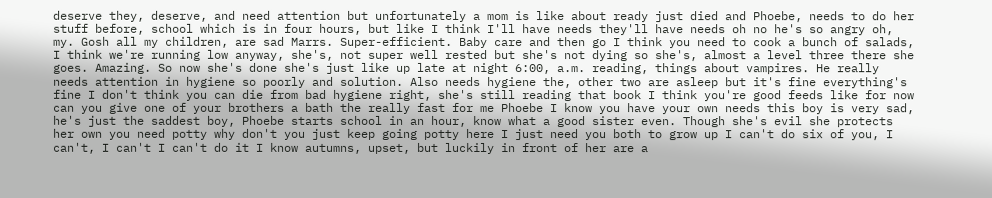deserve they, deserve, and need attention but unfortunately a mom is like about ready just died and Phoebe, needs to do her stuff before, school which is in four hours, but like I think I'll have needs they'll have needs oh no he's so angry oh, my. Gosh all my children, are sad Marrs. Super-efficient. Baby care and then go I think you need to cook a bunch of salads, I think we're running low anyway, she's, not super well rested but she's not dying so she's, almost a level three there she goes. Amazing. So now she's done she's just like up late at night 6:00, a.m. reading, things about vampires. He really needs attention in hygiene so poorly and solution. Also needs hygiene the, other two are asleep but it's fine everything's fine I don't think you can die from bad hygiene right, she's still reading that book I think you're good feeds like for now can you give one of your brothers a bath the really fast for me Phoebe I know you have your own needs this boy is very sad, he's just the saddest boy, Phoebe starts school in an hour, know what a good sister even. Though she's evil she protects her own you need potty why don't you just keep going potty here I just need you both to grow up I can't do six of you, I can't, I can't I can't do it I know autumns, upset, but luckily in front of her are a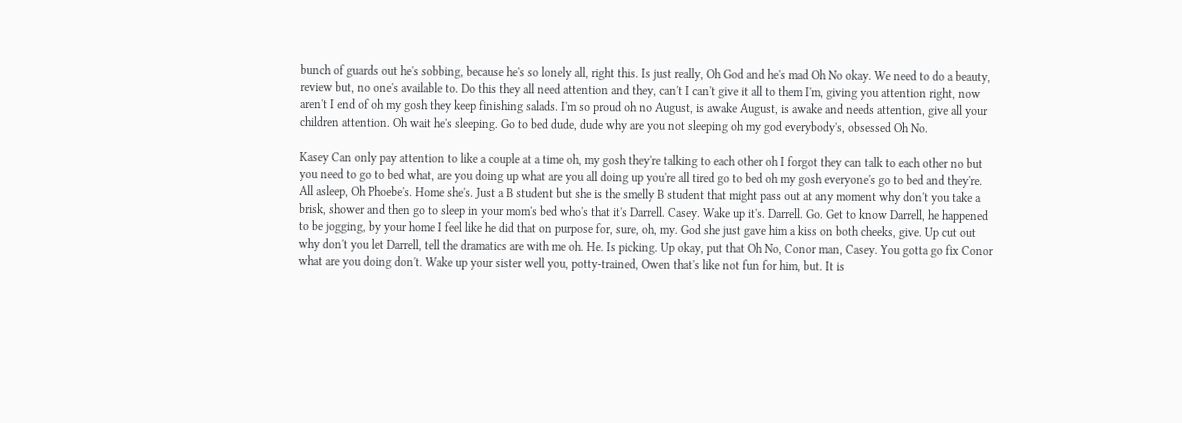bunch of guards out he's sobbing, because he's so lonely all, right this. Is just really, Oh God and he's mad Oh No okay. We need to do a beauty, review but, no one's available to. Do this they all need attention and they, can't I can't give it all to them I'm, giving you attention right, now aren't I end of oh my gosh they keep finishing salads. I'm so proud oh no August, is awake August, is awake and needs attention, give all your children attention. Oh wait he's sleeping. Go to bed dude, dude why are you not sleeping oh my god everybody's, obsessed Oh No.

Kasey Can only pay attention to like a couple at a time oh, my gosh they're talking to each other oh I forgot they can talk to each other no but you need to go to bed what, are you doing up what are you all doing up you're all tired go to bed oh my gosh everyone's go to bed and they're. All asleep, Oh Phoebe's. Home she's. Just a B student but she is the smelly B student that might pass out at any moment why don't you take a brisk, shower and then go to sleep in your mom's bed who's that it's Darrell. Casey. Wake up it's. Darrell. Go. Get to know Darrell, he happened to be jogging, by your home I feel like he did that on purpose for, sure, oh, my. God she just gave him a kiss on both cheeks, give. Up cut out why don't you let Darrell, tell the dramatics are with me oh. He. Is picking. Up okay, put that Oh No, Conor man, Casey. You gotta go fix Conor what are you doing don't. Wake up your sister well you, potty-trained, Owen that's like not fun for him, but. It is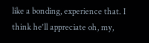like a bonding, experience that. I think he'll appreciate oh, my,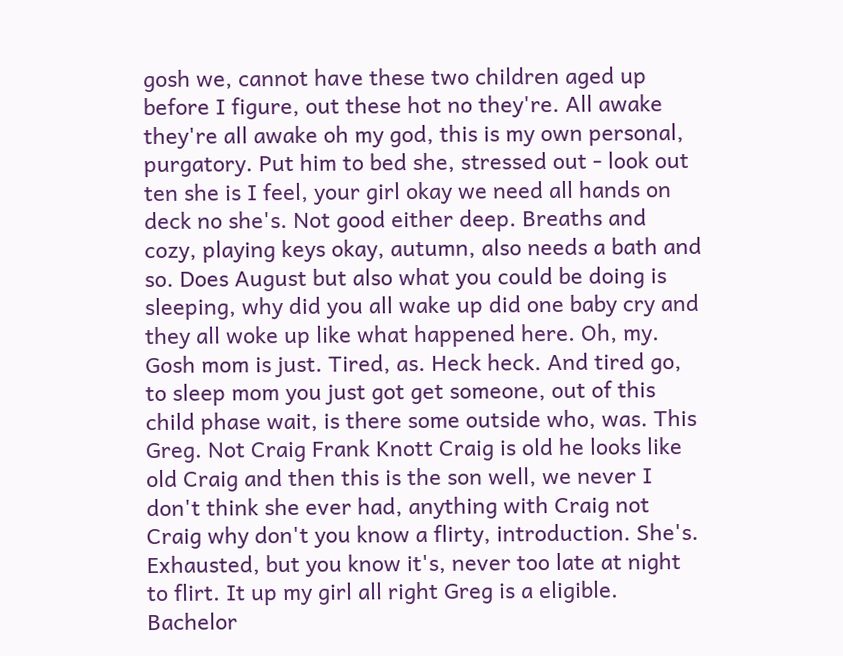gosh we, cannot have these two children aged up before I figure, out these hot no they're. All awake they're all awake oh my god, this is my own personal, purgatory. Put him to bed she, stressed out - look out ten she is I feel, your girl okay we need all hands on deck no she's. Not good either deep. Breaths and cozy, playing keys okay, autumn, also needs a bath and so. Does August but also what you could be doing is sleeping, why did you all wake up did one baby cry and they all woke up like what happened here. Oh, my. Gosh mom is just. Tired, as. Heck heck. And tired go, to sleep mom you just got get someone, out of this child phase wait, is there some outside who, was. This Greg. Not Craig Frank Knott Craig is old he looks like old Craig and then this is the son well, we never I don't think she ever had, anything with Craig not Craig why don't you know a flirty, introduction. She's. Exhausted, but you know it's, never too late at night to flirt. It up my girl all right Greg is a eligible. Bachelor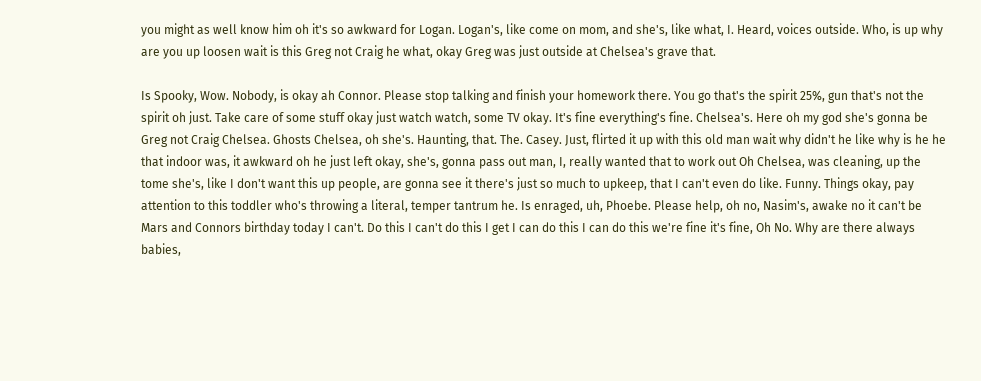you might as well know him oh it's so awkward for Logan. Logan's, like come on mom, and she's, like what, I. Heard, voices outside. Who, is up why are you up loosen wait is this Greg not Craig he what, okay Greg was just outside at Chelsea's grave that.

Is Spooky, Wow. Nobody, is okay ah Connor. Please stop talking and finish your homework there. You go that's the spirit 25%, gun that's not the spirit oh just. Take care of some stuff okay just watch watch, some TV okay. It's fine everything's fine. Chelsea's. Here oh my god she's gonna be Greg not Craig Chelsea. Ghosts Chelsea, oh she's. Haunting, that. The. Casey. Just, flirted it up with this old man wait why didn't he like why is he he that indoor was, it awkward oh he just left okay, she's, gonna pass out man, I, really wanted that to work out Oh Chelsea, was cleaning, up the tome she's, like I don't want this up people, are gonna see it there's just so much to upkeep, that I can't even do like. Funny. Things okay, pay attention to this toddler who's throwing a literal, temper tantrum he. Is enraged, uh, Phoebe. Please help, oh no, Nasim's, awake no it can't be Mars and Connors birthday today I can't. Do this I can't do this I get I can do this I can do this we're fine it's fine, Oh No. Why are there always babies,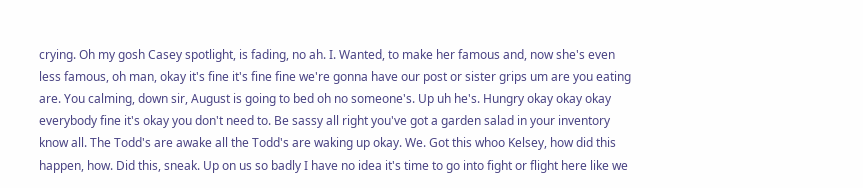crying. Oh my gosh Casey spotlight, is fading, no ah. I. Wanted, to make her famous and, now she's even less famous, oh man, okay it's fine it's fine fine we're gonna have our post or sister grips um are you eating are. You calming, down sir, August is going to bed oh no someone's. Up uh he's. Hungry okay okay okay everybody fine it's okay you don't need to. Be sassy all right you've got a garden salad in your inventory know all. The Todd's are awake all the Todd's are waking up okay. We. Got this whoo Kelsey, how did this happen, how. Did this, sneak. Up on us so badly I have no idea it's time to go into fight or flight here like we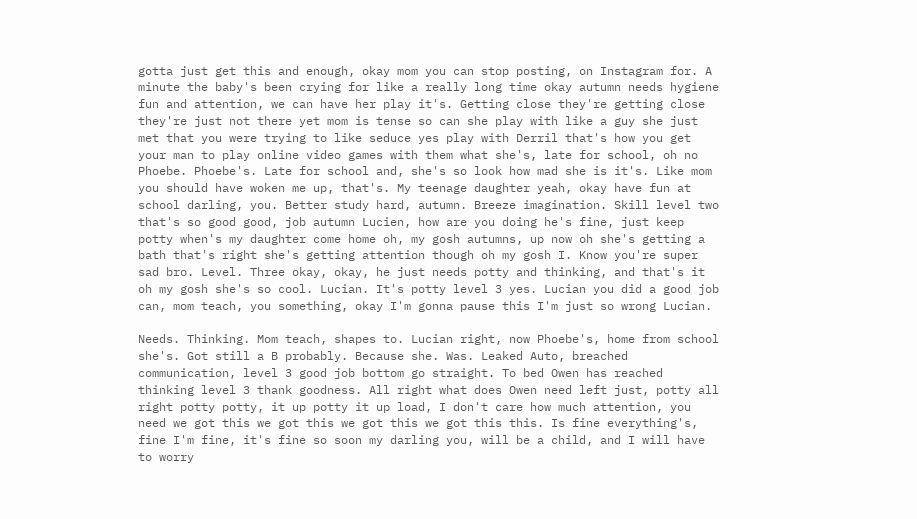gotta just get this and enough, okay mom you can stop posting, on Instagram for. A minute the baby's been crying for like a really long time okay autumn needs hygiene fun and attention, we can have her play it's. Getting close they're getting close they're just not there yet mom is tense so can she play with like a guy she just met that you were trying to like seduce yes play with Derril that's how you get your man to play online video games with them what she's, late for school, oh no Phoebe. Phoebe's. Late for school and, she's so look how mad she is it's. Like mom you should have woken me up, that's. My teenage daughter yeah, okay have fun at school darling, you. Better study hard, autumn. Breeze imagination. Skill level two that's so good good, job autumn Lucien, how are you doing he's fine, just keep potty when's my daughter come home oh, my gosh autumns, up now oh she's getting a bath that's right she's getting attention though oh my gosh I. Know you're super sad bro. Level. Three okay, okay, he just needs potty and thinking, and that's it oh my gosh she's so cool. Lucian. It's potty level 3 yes. Lucian you did a good job can, mom teach, you something, okay I'm gonna pause this I'm just so wrong Lucian.

Needs. Thinking. Mom teach, shapes to. Lucian right, now Phoebe's, home from school she's. Got still a B probably. Because she. Was. Leaked Auto, breached communication, level 3 good job bottom go straight. To bed Owen has reached thinking level 3 thank goodness. All right what does Owen need left just, potty all right potty potty, it up potty it up load, I don't care how much attention, you need we got this we got this we got this we got this this. Is fine everything's, fine I'm fine, it's fine so soon my darling you, will be a child, and I will have to worry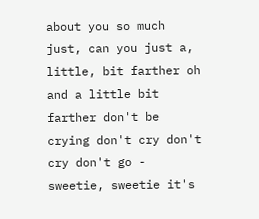about you so much just, can you just a, little, bit farther oh and a little bit farther don't be crying don't cry don't cry don't go - sweetie, sweetie it's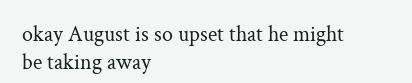okay August is so upset that he might be taking away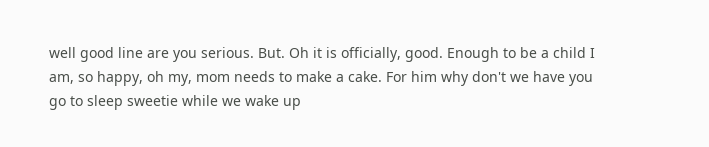well good line are you serious. But. Oh it is officially, good. Enough to be a child I am, so happy, oh my, mom needs to make a cake. For him why don't we have you go to sleep sweetie while we wake up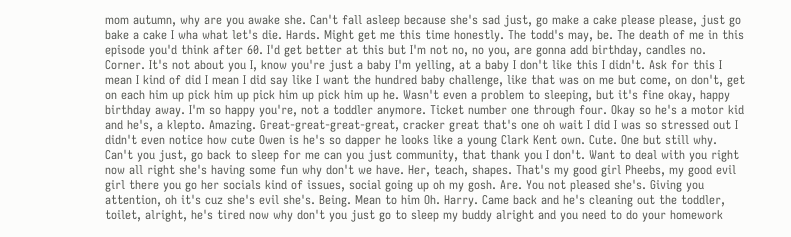mom autumn, why are you awake she. Can't fall asleep because she's sad just, go make a cake please please, just go bake a cake I wha what let's die. Hards. Might get me this time honestly. The todd's may, be. The death of me in this episode you'd think after 60. I'd get better at this but I'm not no, no you, are gonna add birthday, candles no. Corner. It's not about you I, know you're just a baby I'm yelling, at a baby I don't like this I didn't. Ask for this I mean I kind of did I mean I did say like I want the hundred baby challenge, like that was on me but come, on don't, get on each him up pick him up pick him up pick him up he. Wasn't even a problem to sleeping, but it's fine okay, happy birthday away. I'm so happy you're, not a toddler anymore. Ticket number one through four. Okay so he's a motor kid and he's, a klepto. Amazing. Great-great-great-great, cracker great that's one oh wait I did I was so stressed out I didn't even notice how cute Owen is he's so dapper he looks like a young Clark Kent own. Cute. One but still why. Can't you just, go back to sleep for me can you just community, that thank you I don't. Want to deal with you right now all right she's having some fun why don't we have. Her, teach, shapes. That's my good girl Pheebs, my good evil girl there you go her socials kind of issues, social going up oh my gosh. Are. You not pleased she's. Giving you attention, oh it's cuz she's evil she's. Being. Mean to him Oh. Harry. Came back and he's cleaning out the toddler, toilet, alright, he's tired now why don't you just go to sleep my buddy alright and you need to do your homework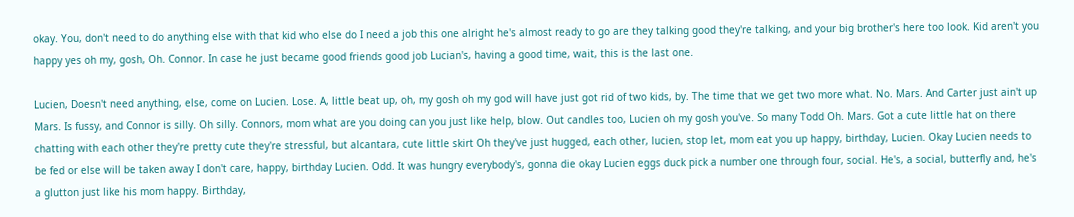okay. You, don't need to do anything else with that kid who else do I need a job this one alright he's almost ready to go are they talking good they're talking, and your big brother's here too look. Kid aren't you happy yes oh my, gosh, Oh. Connor. In case he just became good friends good job Lucian's, having a good time, wait, this is the last one.

Lucien, Doesn't need anything, else, come on Lucien. Lose. A, little beat up, oh, my gosh oh my god will have just got rid of two kids, by. The time that we get two more what. No. Mars. And Carter just ain't up Mars. Is fussy, and Connor is silly. Oh silly. Connors, mom what are you doing can you just like help, blow. Out candles too, Lucien oh my gosh you've. So many Todd Oh. Mars. Got a cute little hat on there chatting with each other they're pretty cute they're stressful, but alcantara, cute little skirt Oh they've just hugged, each other, lucien, stop let, mom eat you up happy, birthday, Lucien. Okay Lucien needs to be fed or else will be taken away I don't care, happy, birthday Lucien. Odd. It was hungry everybody's, gonna die okay Lucien eggs duck pick a number one through four, social. He's, a social, butterfly and, he's a glutton just like his mom happy. Birthday,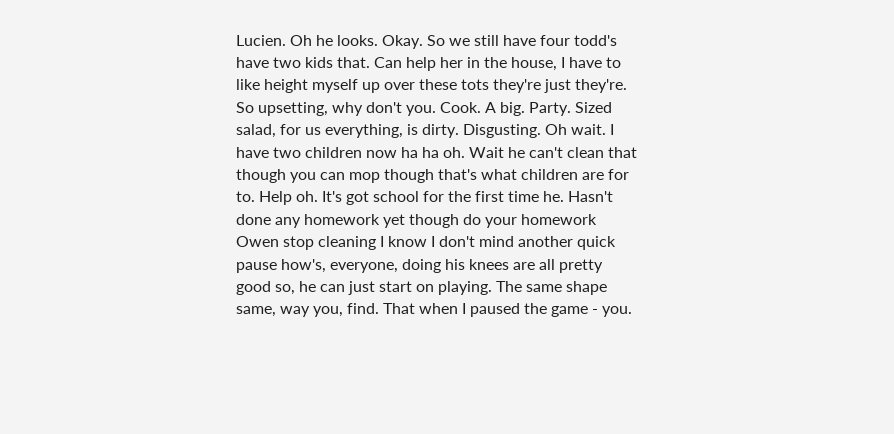Lucien. Oh he looks. Okay. So we still have four todd's have two kids that. Can help her in the house, I have to like height myself up over these tots they're just they're. So upsetting, why don't you. Cook. A big. Party. Sized salad, for us everything, is dirty. Disgusting. Oh wait. I have two children now ha ha oh. Wait he can't clean that though you can mop though that's what children are for to. Help oh. It's got school for the first time he. Hasn't done any homework yet though do your homework Owen stop cleaning I know I don't mind another quick pause how's, everyone, doing his knees are all pretty good so, he can just start on playing. The same shape same, way you, find. That when I paused the game - you.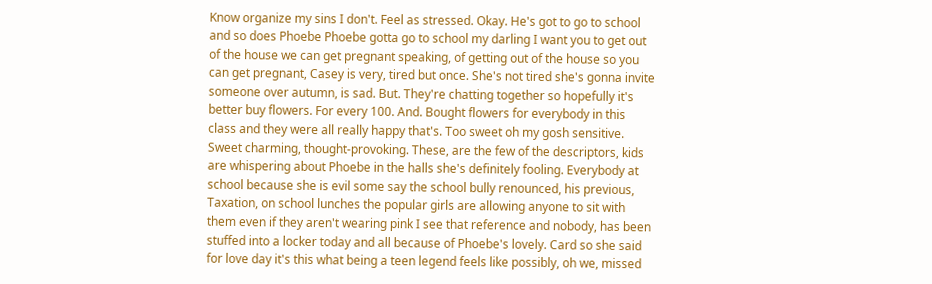Know organize my sins I don't. Feel as stressed. Okay. He's got to go to school and so does Phoebe Phoebe gotta go to school my darling I want you to get out of the house we can get pregnant speaking, of getting out of the house so you can get pregnant, Casey is very, tired but once. She's not tired she's gonna invite someone over autumn, is sad. But. They're chatting together so hopefully it's better buy flowers. For every 100. And. Bought flowers for everybody in this class and they were all really happy that's. Too sweet oh my gosh sensitive. Sweet charming, thought-provoking. These, are the few of the descriptors, kids are whispering about Phoebe in the halls she's definitely fooling. Everybody at school because she is evil some say the school bully renounced, his previous, Taxation, on school lunches the popular girls are allowing anyone to sit with them even if they aren't wearing pink I see that reference and nobody, has been stuffed into a locker today and all because of Phoebe's lovely. Card so she said for love day it's this what being a teen legend feels like possibly, oh we, missed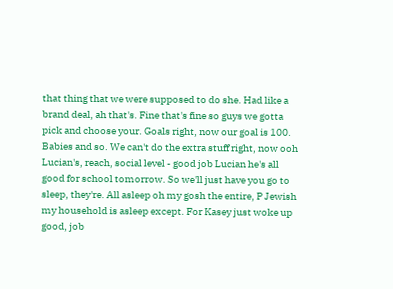that thing that we were supposed to do she. Had like a brand deal, ah that's. Fine that's fine so guys we gotta pick and choose your. Goals right, now our goal is 100. Babies and so. We can't do the extra stuff right, now ooh Lucian's, reach, social level - good job Lucian he's all good for school tomorrow. So we'll just have you go to sleep, they're. All asleep oh my gosh the entire, P Jewish my household is asleep except. For Kasey just woke up good, job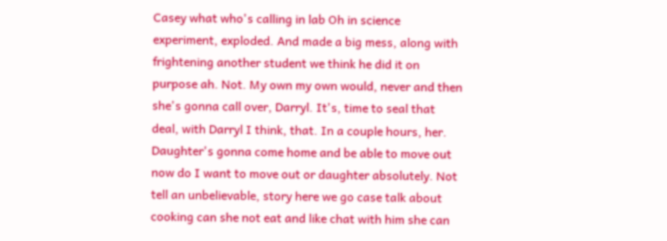Casey what who's calling in lab Oh in science experiment, exploded. And made a big mess, along with frightening another student we think he did it on purpose ah. Not. My own my own would, never and then she's gonna call over, Darryl. It's, time to seal that deal, with Darryl I think, that. In a couple hours, her. Daughter's gonna come home and be able to move out now do I want to move out or daughter absolutely. Not tell an unbelievable, story here we go case talk about cooking can she not eat and like chat with him she can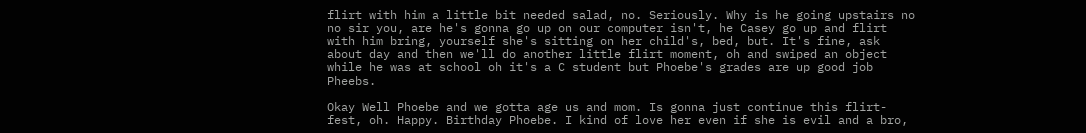flirt with him a little bit needed salad, no. Seriously. Why is he going upstairs no no sir you, are he's gonna go up on our computer isn't, he Casey go up and flirt with him bring, yourself she's sitting on her child's, bed, but. It's fine, ask about day and then we'll do another little flirt moment, oh and swiped an object while he was at school oh it's a C student but Phoebe's grades are up good job Pheebs.

Okay Well Phoebe and we gotta age us and mom. Is gonna just continue this flirt-fest, oh. Happy. Birthday Phoebe. I kind of love her even if she is evil and a bro,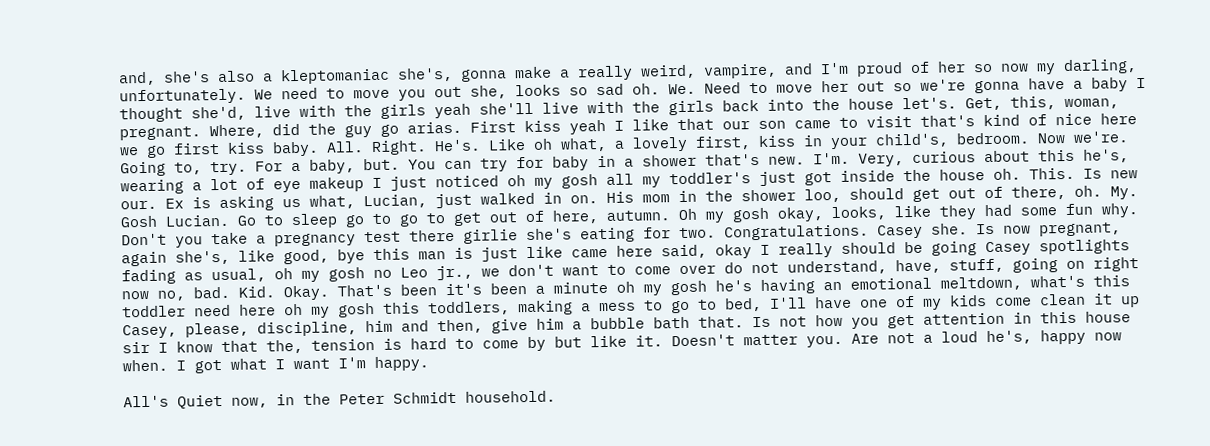and, she's also a kleptomaniac she's, gonna make a really weird, vampire, and I'm proud of her so now my darling, unfortunately. We need to move you out she, looks so sad oh. We. Need to move her out so we're gonna have a baby I thought she'd, live with the girls yeah she'll live with the girls back into the house let's. Get, this, woman, pregnant. Where, did the guy go arias. First kiss yeah I like that our son came to visit that's kind of nice here we go first kiss baby. All. Right. He's. Like oh what, a lovely first, kiss in your child's, bedroom. Now we're. Going to, try. For a baby, but. You can try for baby in a shower that's new. I'm. Very, curious about this he's, wearing a lot of eye makeup I just noticed oh my gosh all my toddler's just got inside the house oh. This. Is new our. Ex is asking us what, Lucian, just walked in on. His mom in the shower loo, should get out of there, oh. My. Gosh Lucian. Go to sleep go to go to get out of here, autumn. Oh my gosh okay, looks, like they had some fun why. Don't you take a pregnancy test there girlie she's eating for two. Congratulations. Casey she. Is now pregnant, again she's, like good, bye this man is just like came here said, okay I really should be going Casey spotlights fading as usual, oh my gosh no Leo jr., we don't want to come over do not understand, have, stuff, going on right now no, bad. Kid. Okay. That's been it's been a minute oh my gosh he's having an emotional meltdown, what's this toddler need here oh my gosh this toddlers, making a mess to go to bed, I'll have one of my kids come clean it up Casey, please, discipline, him and then, give him a bubble bath that. Is not how you get attention in this house sir I know that the, tension is hard to come by but like it. Doesn't matter you. Are not a loud he's, happy now when. I got what I want I'm happy.

All's Quiet now, in the Peter Schmidt household.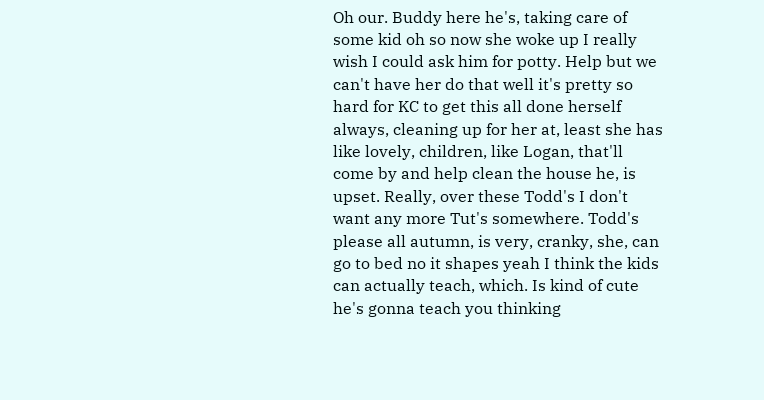Oh our. Buddy here he's, taking care of some kid oh so now she woke up I really wish I could ask him for potty. Help but we can't have her do that well it's pretty so hard for KC to get this all done herself always, cleaning up for her at, least she has like lovely, children, like Logan, that'll come by and help clean the house he, is upset. Really, over these Todd's I don't want any more Tut's somewhere. Todd's please all autumn, is very, cranky, she, can go to bed no it shapes yeah I think the kids can actually teach, which. Is kind of cute he's gonna teach you thinking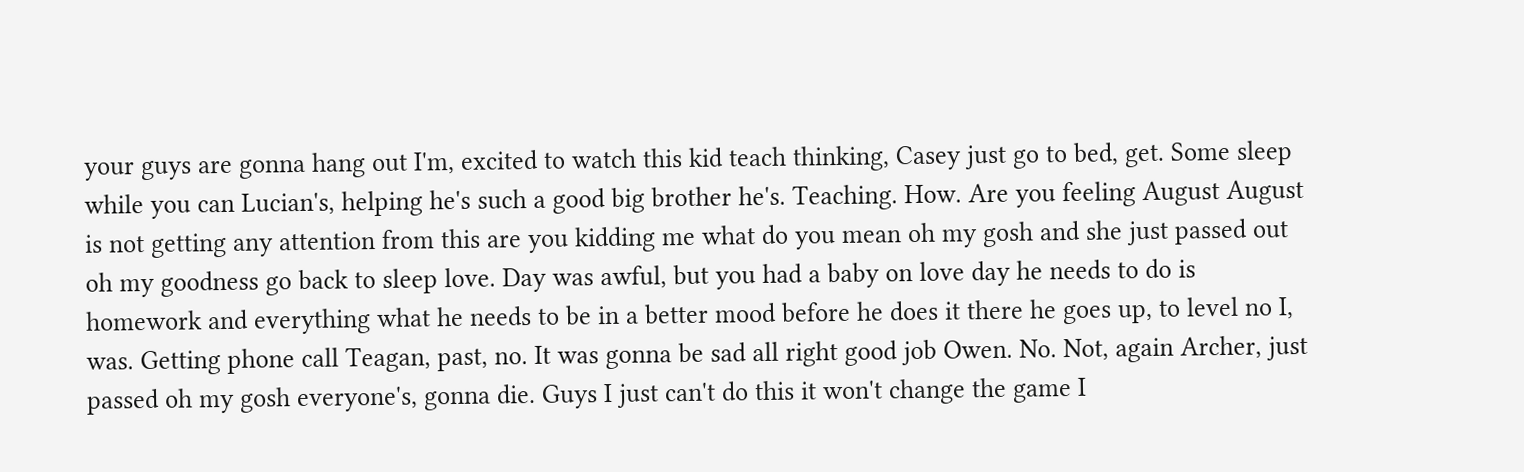your guys are gonna hang out I'm, excited to watch this kid teach thinking, Casey just go to bed, get. Some sleep while you can Lucian's, helping he's such a good big brother he's. Teaching. How. Are you feeling August August is not getting any attention from this are you kidding me what do you mean oh my gosh and she just passed out oh my goodness go back to sleep love. Day was awful, but you had a baby on love day he needs to do is homework and everything what he needs to be in a better mood before he does it there he goes up, to level no I, was. Getting phone call Teagan, past, no. It was gonna be sad all right good job Owen. No. Not, again Archer, just passed oh my gosh everyone's, gonna die. Guys I just can't do this it won't change the game I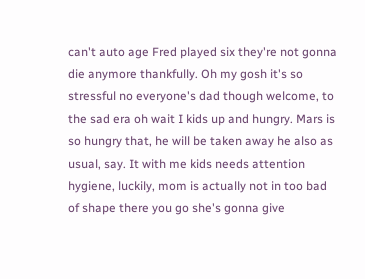can't auto age Fred played six they're not gonna die anymore thankfully. Oh my gosh it's so stressful no everyone's dad though welcome, to the sad era oh wait I kids up and hungry. Mars is so hungry that, he will be taken away he also as usual, say. It with me kids needs attention hygiene, luckily, mom is actually not in too bad of shape there you go she's gonna give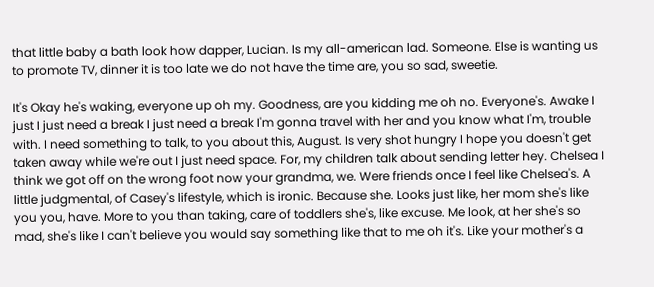that little baby a bath look how dapper, Lucian. Is my all-american lad. Someone. Else is wanting us to promote TV, dinner it is too late we do not have the time are, you so sad, sweetie.

It's Okay he's waking, everyone up oh my. Goodness, are you kidding me oh no. Everyone's. Awake I just I just need a break I just need a break I'm gonna travel with her and you know what I'm, trouble with. I need something to talk, to you about this, August. Is very shot hungry I hope you doesn't get taken away while we're out I just need space. For, my children talk about sending letter hey. Chelsea I think we got off on the wrong foot now your grandma, we. Were friends once I feel like Chelsea's. A little judgmental, of Casey's lifestyle, which is ironic. Because she. Looks just like, her mom she's like you you, have. More to you than taking, care of toddlers she's, like excuse. Me look, at her she's so mad, she's like I can't believe you would say something like that to me oh it's. Like your mother's a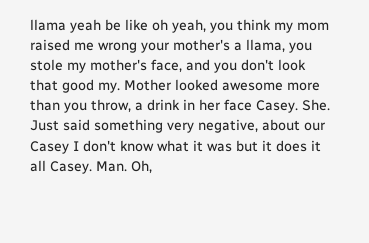llama yeah be like oh yeah, you think my mom raised me wrong your mother's a llama, you stole my mother's face, and you don't look that good my. Mother looked awesome more than you throw, a drink in her face Casey. She. Just said something very negative, about our Casey I don't know what it was but it does it all Casey. Man. Oh,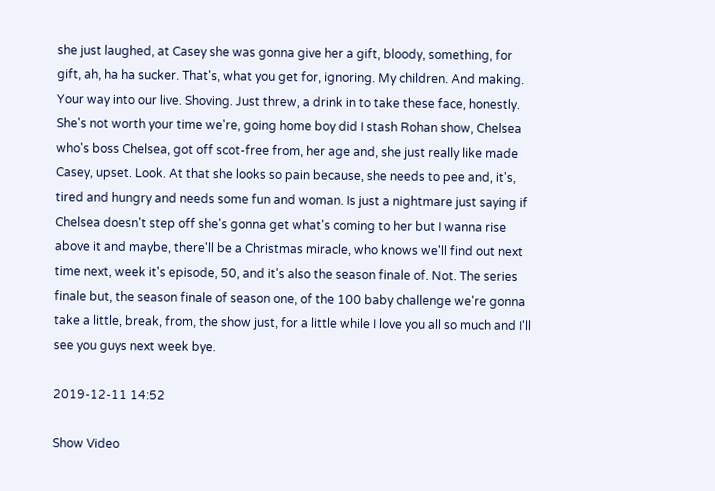she just laughed, at Casey she was gonna give her a gift, bloody, something, for gift, ah, ha ha sucker. That's, what you get for, ignoring. My children. And making. Your way into our live. Shoving. Just threw, a drink in to take these face, honestly. She's not worth your time we're, going home boy did I stash Rohan show, Chelsea who's boss Chelsea, got off scot-free from, her age and, she just really like made Casey, upset. Look. At that she looks so pain because, she needs to pee and, it's, tired and hungry and needs some fun and woman. Is just a nightmare just saying if Chelsea doesn't step off she's gonna get what's coming to her but I wanna rise above it and maybe, there'll be a Christmas miracle, who knows we'll find out next time next, week it's episode, 50, and it's also the season finale of. Not. The series finale but, the season finale of season one, of the 100 baby challenge we're gonna take a little, break, from, the show just, for a little while I love you all so much and I'll see you guys next week bye.

2019-12-11 14:52

Show Video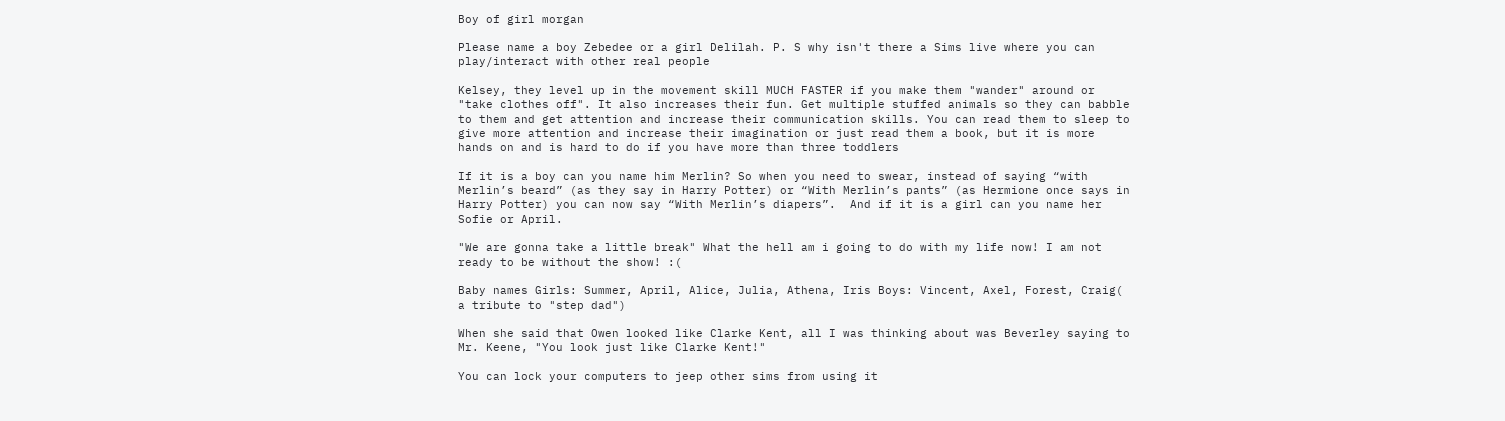Boy of girl morgan

Please name a boy Zebedee or a girl Delilah. P. S why isn't there a Sims live where you can play/interact with other real people

Kelsey, they level up in the movement skill MUCH FASTER if you make them "wander" around or "take clothes off". It also increases their fun. Get multiple stuffed animals so they can babble to them and get attention and increase their communication skills. You can read them to sleep to give more attention and increase their imagination or just read them a book, but it is more hands on and is hard to do if you have more than three toddlers

If it is a boy can you name him Merlin? So when you need to swear, instead of saying “with Merlin’s beard” (as they say in Harry Potter) or “With Merlin’s pants” (as Hermione once says in Harry Potter) you can now say “With Merlin’s diapers”.  And if it is a girl can you name her Sofie or April.

"We are gonna take a little break" What the hell am i going to do with my life now! I am not ready to be without the show! :(

Baby names Girls: Summer, April, Alice, Julia, Athena, Iris Boys: Vincent, Axel, Forest, Craig( a tribute to "step dad")

When she said that Owen looked like Clarke Kent, all I was thinking about was Beverley saying to Mr. Keene, "You look just like Clarke Kent!"

You can lock your computers to jeep other sims from using it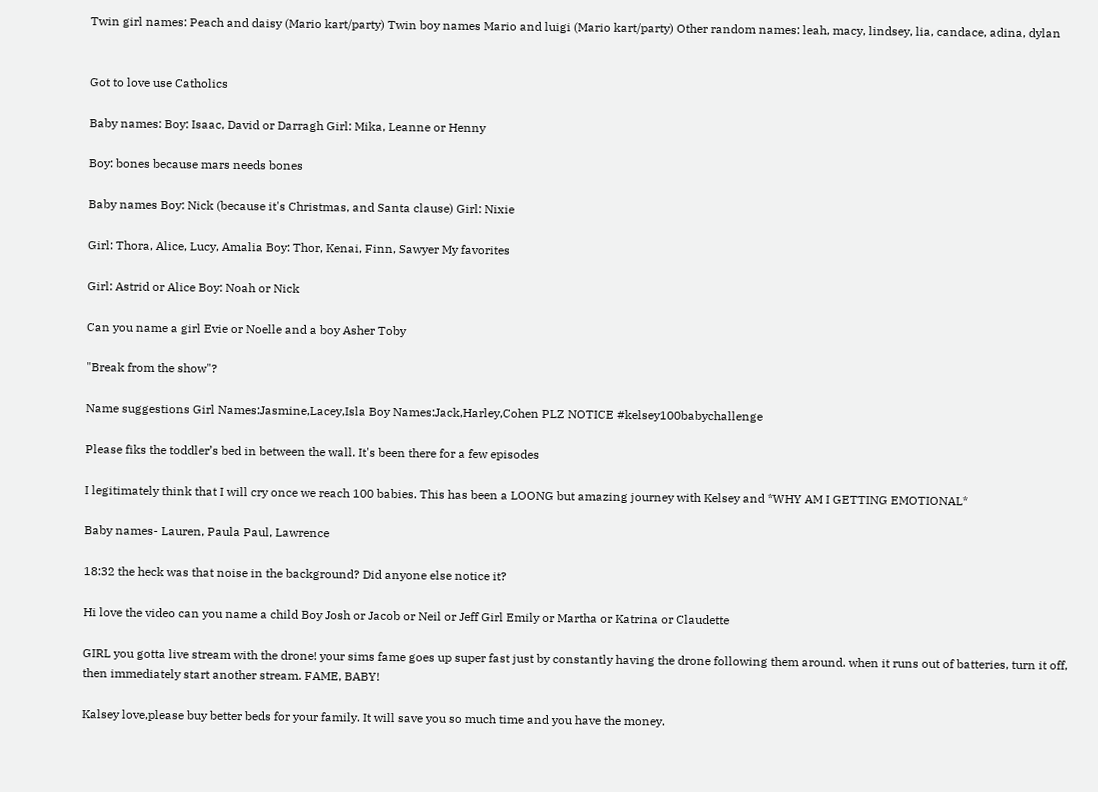Twin girl names: Peach and daisy (Mario kart/party) Twin boy names Mario and luigi (Mario kart/party) Other random names: leah, macy, lindsey, lia, candace, adina, dylan


Got to love use Catholics

Baby names: Boy: Isaac, David or Darragh Girl: Mika, Leanne or Henny

Boy: bones because mars needs bones

Baby names Boy: Nick (because it's Christmas, and Santa clause) Girl: Nixie

Girl: Thora, Alice, Lucy, Amalia Boy: Thor, Kenai, Finn, Sawyer My favorites

Girl: Astrid or Alice Boy: Noah or Nick

Can you name a girl Evie or Noelle and a boy Asher Toby

"Break from the show"?

Name suggestions Girl Names:Jasmine,Lacey,Isla Boy Names:Jack,Harley,Cohen PLZ NOTICE #kelsey100babychallenge

Please fiks the toddler’s bed in between the wall. It's been there for a few episodes

I legitimately think that I will cry once we reach 100 babies. This has been a LOONG but amazing journey with Kelsey and *WHY AM I GETTING EMOTIONAL*

Baby names- Lauren, Paula Paul, Lawrence

18:32 the heck was that noise in the background? Did anyone else notice it?

Hi love the video can you name a child Boy Josh or Jacob or Neil or Jeff Girl Emily or Martha or Katrina or Claudette

GIRL you gotta live stream with the drone! your sims fame goes up super fast just by constantly having the drone following them around. when it runs out of batteries, turn it off, then immediately start another stream. FAME, BABY!

Kalsey love,please buy better beds for your family. It will save you so much time and you have the money.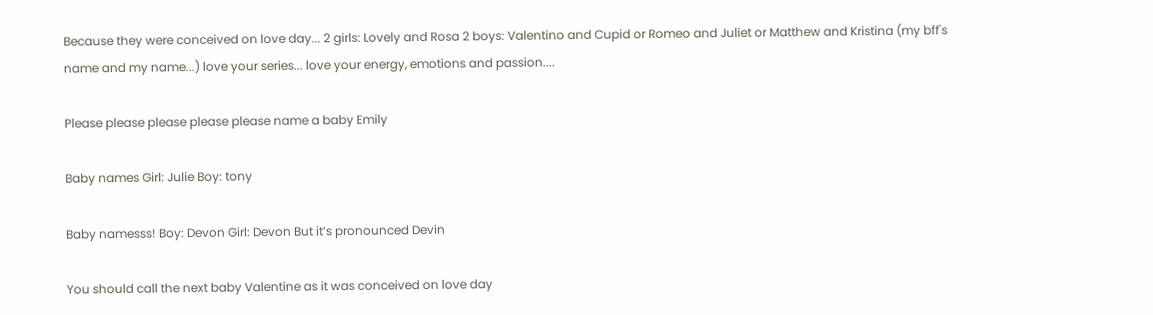Because they were conceived on love day... 2 girls: Lovely and Rosa 2 boys: Valentino and Cupid or Romeo and Juliet or Matthew and Kristina (my bff's name and my name...) love your series... love your energy, emotions and passion....

Please please please please please name a baby Emily

Baby names Girl: Julie Boy: tony

Baby namesss! Boy: Devon Girl: Devon But it’s pronounced Devin

You should call the next baby Valentine as it was conceived on love day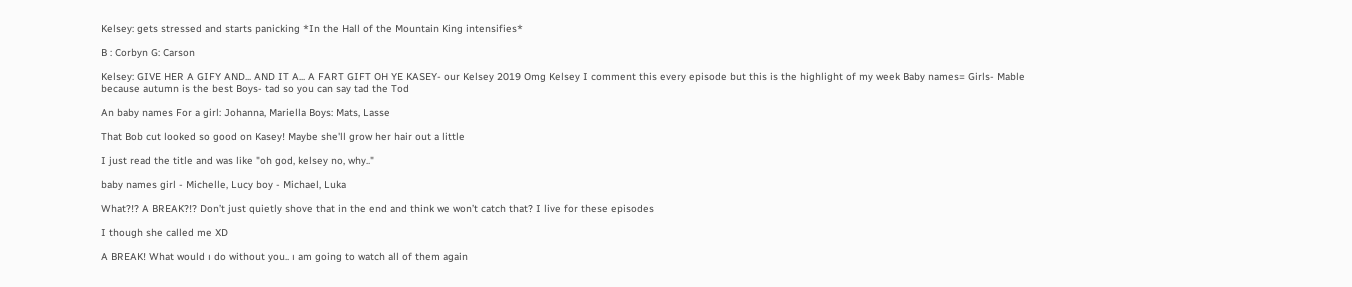Kelsey: gets stressed and starts panicking *In the Hall of the Mountain King intensifies*

B : Corbyn G: Carson

Kelsey: GIVE HER A GIFY AND... AND IT A... A FART GIFT OH YE KASEY- our Kelsey 2019 Omg Kelsey I comment this every episode but this is the highlight of my week Baby names= Girls- Mable because autumn is the best Boys- tad so you can say tad the Tod

An baby names For a girl: Johanna, Mariella Boys: Mats, Lasse

That Bob cut looked so good on Kasey! Maybe she'll grow her hair out a little

I just read the title and was like "oh god, kelsey no, why.."

baby names girl - Michelle, Lucy boy - Michael, Luka

What?!? A BREAK?!? Don’t just quietly shove that in the end and think we won’t catch that? I live for these episodes

I though she called me XD

A BREAK! What would ı do without you.. ı am going to watch all of them again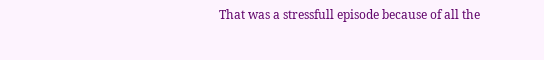That was a stressfull episode because of all the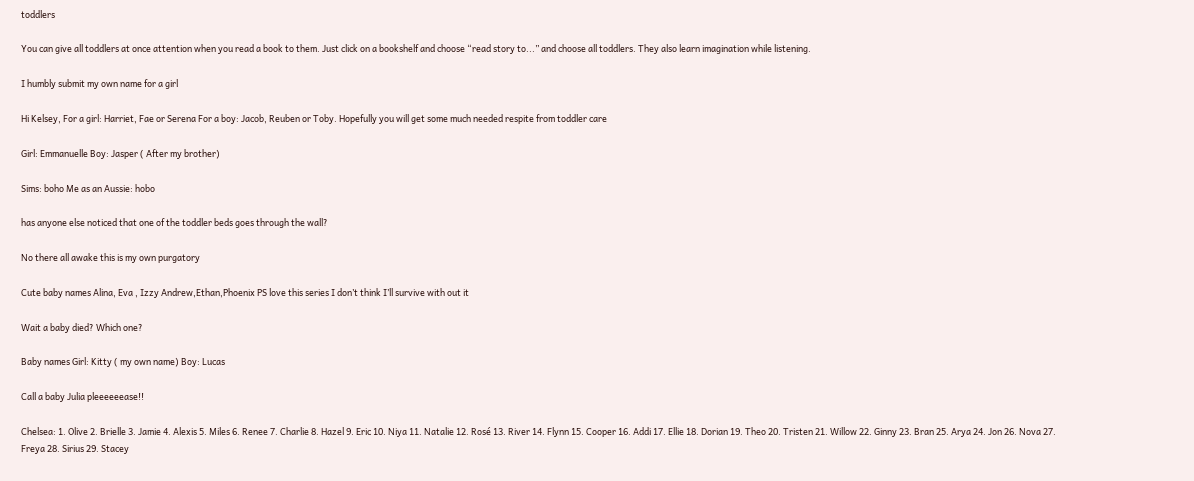toddlers

You can give all toddlers at once attention when you read a book to them. Just click on a bookshelf and choose “read story to...” and choose all toddlers. They also learn imagination while listening.

I humbly submit my own name for a girl

Hi Kelsey, For a girl: Harriet, Fae or Serena For a boy: Jacob, Reuben or Toby. Hopefully you will get some much needed respite from toddler care

Girl: Emmanuelle Boy: Jasper ( After my brother)

Sims: boho Me as an Aussie: hobo

has anyone else noticed that one of the toddler beds goes through the wall?

No there all awake this is my own purgatory

Cute baby names Alina, Eva , Izzy Andrew,Ethan,Phoenix PS love this series I don’t think I’ll survive with out it

Wait a baby died? Which one?

Baby names Girl: Kitty ( my own name) Boy: Lucas

Call a baby Julia pleeeeeease!!

Chelsea: 1. Olive 2. Brielle 3. Jamie 4. Alexis 5. Miles 6. Renee 7. Charlie 8. Hazel 9. Eric 10. Niya 11. Natalie 12. Rosé 13. River 14. Flynn 15. Cooper 16. Addi 17. Ellie 18. Dorian 19. Theo 20. Tristen 21. Willow 22. Ginny 23. Bran 25. Arya 24. Jon 26. Nova 27. Freya 28. Sirius 29. Stacey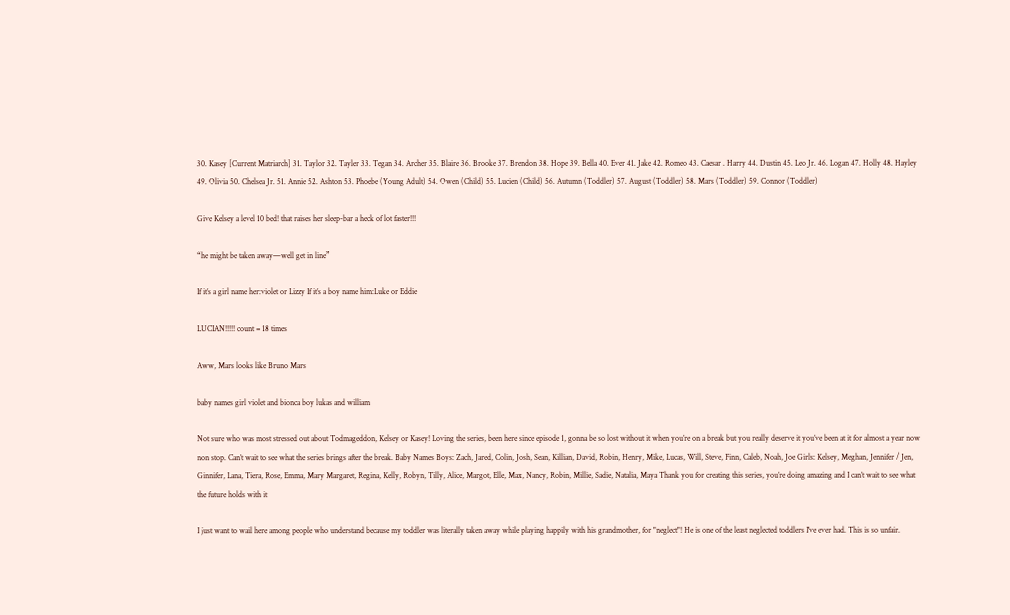30. Kasey [Current Matriarch] 31. Taylor 32. Tayler 33. Tegan 34. Archer 35. Blaire 36. Brooke 37. Brendon 38. Hope 39. Bella 40. Ever 41. Jake 42. Romeo 43. Caesar . Harry 44. Dustin 45. Leo Jr. 46. Logan 47. Holly 48. Hayley 49. Olivia 50. Chelsea Jr. 51. Annie 52. Ashton 53. Phoebe (Young Adult) 54. Owen (Child) 55. Lucien (Child) 56. Autumn (Toddler) 57. August (Toddler) 58. Mars (Toddler) 59. Connor (Toddler)

Give Kelsey a level 10 bed! that raises her sleep-bar a heck of lot faster!!!

“he might be taken away—well get in line”

If it’s a girl name her:violet or Lizzy If it’s a boy name him:Luke or Eddie

LUCIAN!!!!! count = 18 times

Aww, Mars looks like Bruno Mars

baby names girl violet and bionca boy lukas and william

Not sure who was most stressed out about Todmageddon, Kelsey or Kasey! Loving the series, been here since episode 1, gonna be so lost without it when you’re on a break but you really deserve it you’ve been at it for almost a year now non stop. Can’t wait to see what the series brings after the break. Baby Names Boys: Zach, Jared, Colin, Josh, Sean, Killian, David, Robin, Henry, Mike, Lucas, Will, Steve, Finn, Caleb, Noah, Joe Girls: Kelsey, Meghan, Jennifer / Jen, Ginnifer, Lana, Tiera, Rose, Emma, Mary Margaret, Regina, Kelly, Robyn, Tilly, Alice, Margot, Elle, Max, Nancy, Robin, Millie, Sadie, Natalia, Maya Thank you for creating this series, you’re doing amazing and I can’t wait to see what the future holds with it

I just want to wail here among people who understand because my toddler was literally taken away while playing happily with his grandmother, for "neglect"! He is one of the least neglected toddlers I've ever had. This is so unfair.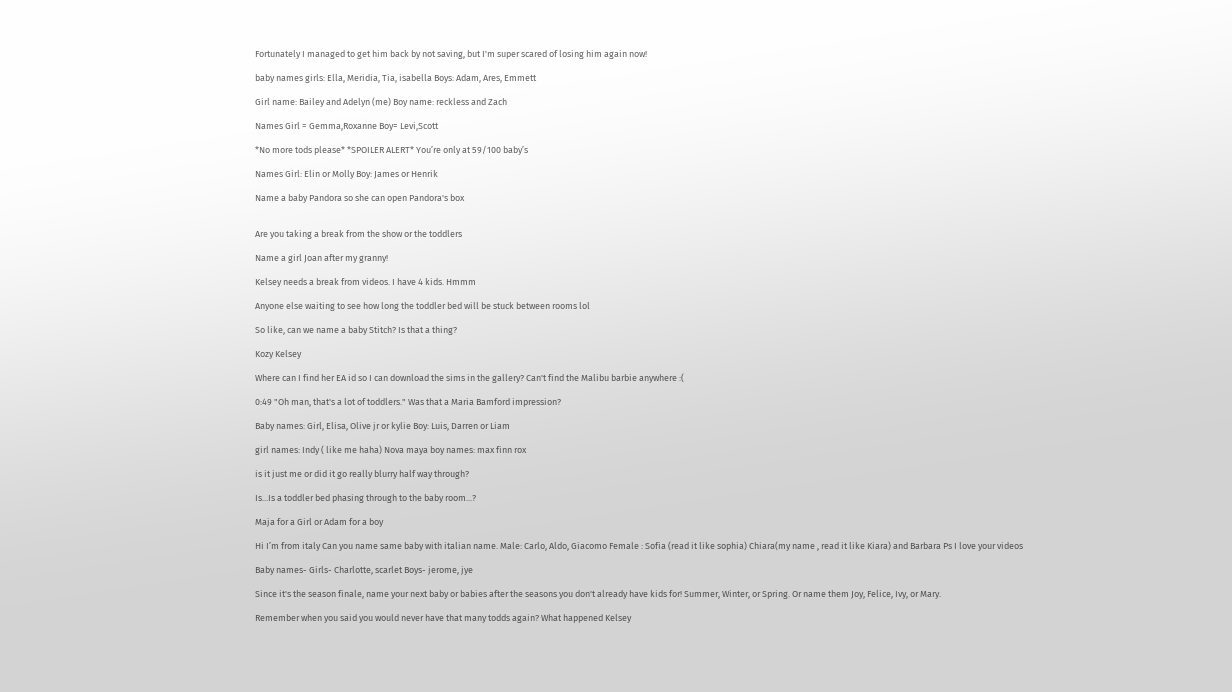Fortunately I managed to get him back by not saving, but I'm super scared of losing him again now!

baby names girls: Ella, Meridia, Tia, isabella Boys: Adam, Ares, Emmett

Girl name: Bailey and Adelyn (me) Boy name: reckless and Zach

Names Girl = Gemma,Roxanne Boy= Levi,Scott

*No more tods please* *SPOILER ALERT* You’re only at 59/100 baby’s

Names Girl: Elin or Molly Boy: James or Henrik

Name a baby Pandora so she can open Pandora's box


Are you taking a break from the show or the toddlers

Name a girl Joan after my granny!

Kelsey needs a break from videos. I have 4 kids. Hmmm

Anyone else waiting to see how long the toddler bed will be stuck between rooms lol

So like, can we name a baby Stitch? Is that a thing?

Kozy Kelsey

Where can I find her EA id so I can download the sims in the gallery? Can't find the Malibu barbie anywhere :(

0:49 "Oh man, that's a lot of toddlers." Was that a Maria Bamford impression?

Baby names: Girl, Elisa, Olive jr or kylie Boy: Luis, Darren or Liam

girl names: Indy ( like me haha) Nova maya boy names: max finn rox

is it just me or did it go really blurry half way through?

Is...Is a toddler bed phasing through to the baby room...?

Maja for a Girl or Adam for a boy

Hi I’m from italy Can you name same baby with italian name. Male: Carlo, Aldo, Giacomo Female : Sofia (read it like sophia) Chiara(my name , read it like Kiara) and Barbara Ps I love your videos

Baby names- Girls- Charlotte, scarlet Boys- jerome, jye

Since it's the season finale, name your next baby or babies after the seasons you don't already have kids for! Summer, Winter, or Spring. Or name them Joy, Felice, Ivy, or Mary.

Remember when you said you would never have that many todds again? What happened Kelsey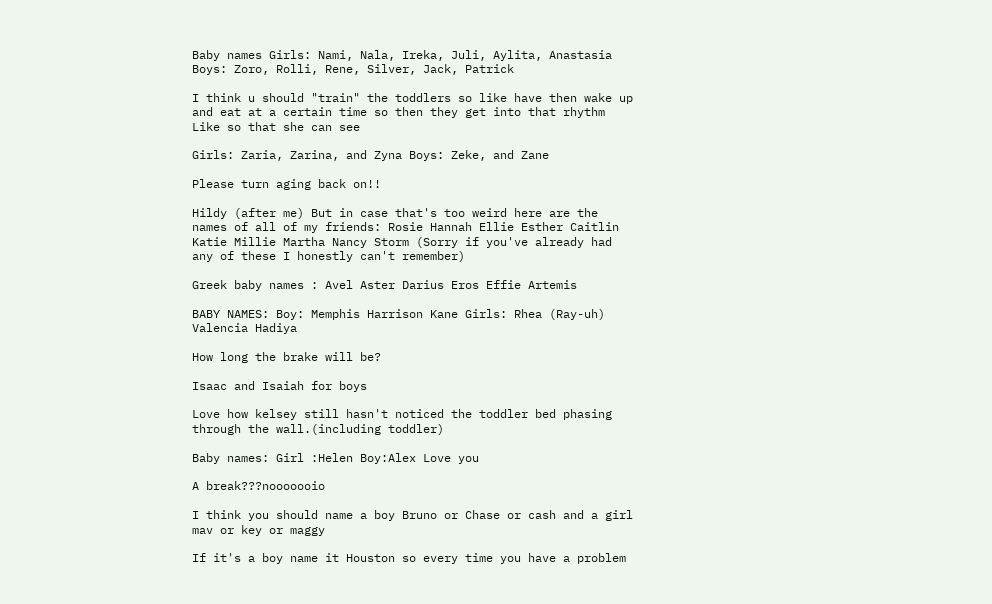Baby names Girls: Nami, Nala, Ireka, Juli, Aylita, Anastasia Boys: Zoro, Rolli, Rene, Silver, Jack, Patrick

I think u should "train" the toddlers so like have then wake up and eat at a certain time so then they get into that rhythm Like so that she can see

Girls: Zaria, Zarina, and Zyna Boys: Zeke, and Zane

Please turn aging back on!!

Hildy (after me) But in case that's too weird here are the names of all of my friends: Rosie Hannah Ellie Esther Caitlin Katie Millie Martha Nancy Storm (Sorry if you've already had any of these I honestly can't remember)

Greek baby names : Avel Aster Darius Eros Effie Artemis

BABY NAMES: Boy: Memphis Harrison Kane Girls: Rhea (Ray-uh) Valencia Hadiya

How long the brake will be?

Isaac and Isaiah for boys

Love how kelsey still hasn't noticed the toddler bed phasing through the wall.(including toddler)

Baby names: Girl :Helen Boy:Alex Love you

A break???nooooooio

I think you should name a boy Bruno or Chase or cash and a girl mav or key or maggy

If it's a boy name it Houston so every time you have a problem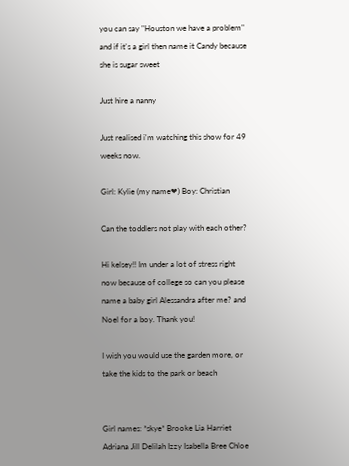you can say "Houston we have a problem" and if it's a girl then name it Candy because she is sugar sweet

Just hire a nanny

Just realised i'm watching this show for 49 weeks now.

Girl: Kylie (my name❤) Boy: Christian

Can the toddlers not play with each other?

Hi kelsey!! Im under a lot of stress right now because of college so can you please name a baby girl Alessandra after me? and Noel for a boy. Thank you!

I wish you would use the garden more, or take the kids to the park or beach


Girl names: *skye* Brooke Lia Harriet Adriana Jill Delilah Izzy Isabella Bree Chloe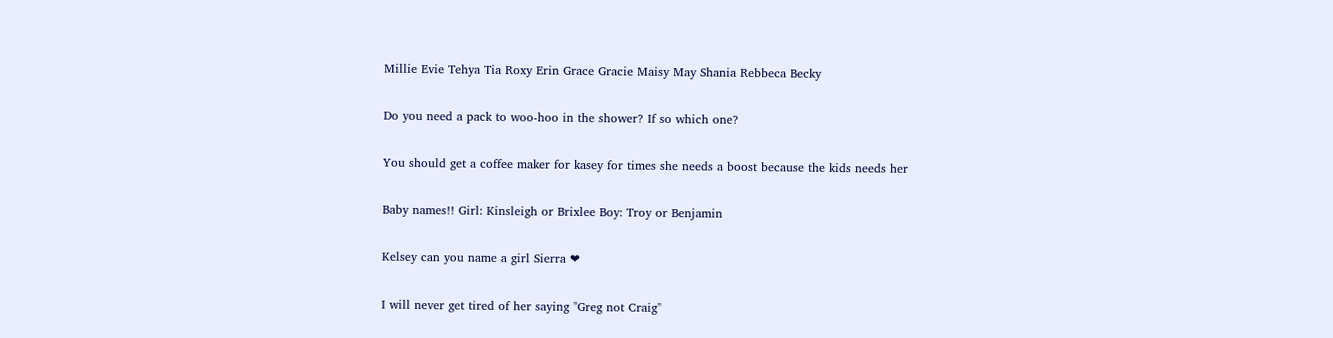Millie Evie Tehya Tia Roxy Erin Grace Gracie Maisy May Shania Rebbeca Becky

Do you need a pack to woo-hoo in the shower? If so which one?

You should get a coffee maker for kasey for times she needs a boost because the kids needs her

Baby names!! Girl: Kinsleigh or Brixlee Boy: Troy or Benjamin

Kelsey can you name a girl Sierra ❤

I will never get tired of her saying "Greg not Craig"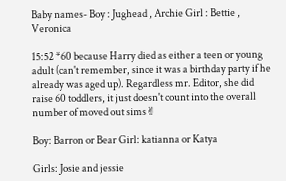Baby names- Boy : Jughead , Archie Girl : Bettie , Veronica

15:52 *60 because Harry died as either a teen or young adult (can't remember, since it was a birthday party if he already was aged up). Regardless mr. Editor, she did raise 60 toddlers, it just doesn't count into the overall number of moved out sims✌

Boy: Barron or Bear Girl: katianna or Katya

Girls: Josie and jessie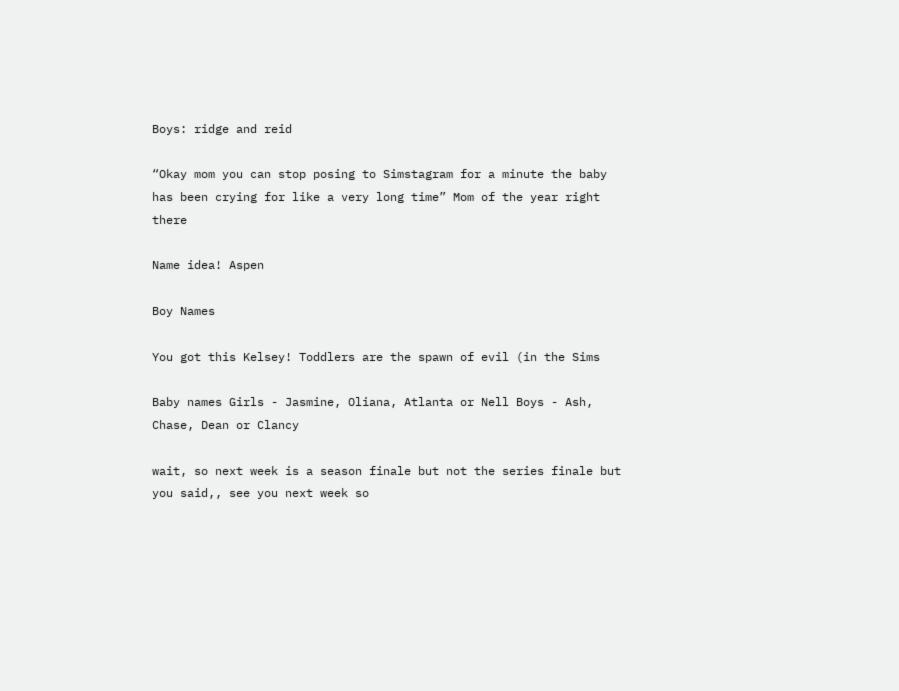Boys: ridge and reid

“Okay mom you can stop posing to Simstagram for a minute the baby has been crying for like a very long time” Mom of the year right there

Name idea! Aspen

Boy Names

You got this Kelsey! Toddlers are the spawn of evil (in the Sims

Baby names Girls - Jasmine, Oliana, Atlanta or Nell Boys - Ash, Chase, Dean or Clancy

wait, so next week is a season finale but not the series finale but you said,, see you next week so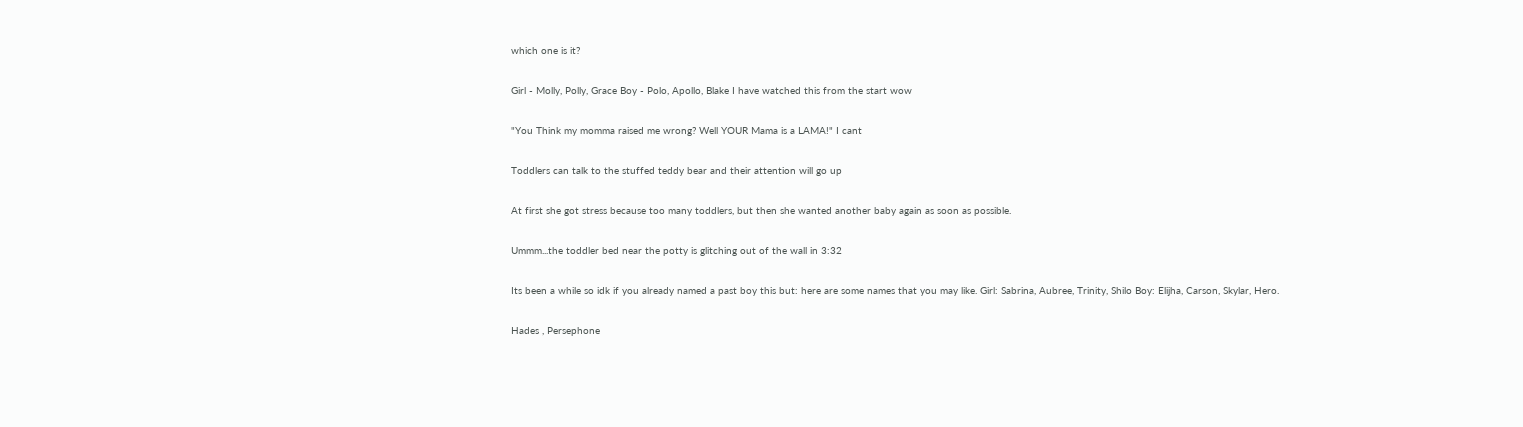which one is it?

Girl - Molly, Polly, Grace Boy - Polo, Apollo, Blake I have watched this from the start wow

"You Think my momma raised me wrong? Well YOUR Mama is a LAMA!" I cant

Toddlers can talk to the stuffed teddy bear and their attention will go up

At first she got stress because too many toddlers, but then she wanted another baby again as soon as possible.

Ummm...the toddler bed near the potty is glitching out of the wall in 3:32

Its been a while so idk if you already named a past boy this but: here are some names that you may like. Girl: Sabrina, Aubree, Trinity, Shilo Boy: Elijha, Carson, Skylar, Hero.

Hades , Persephone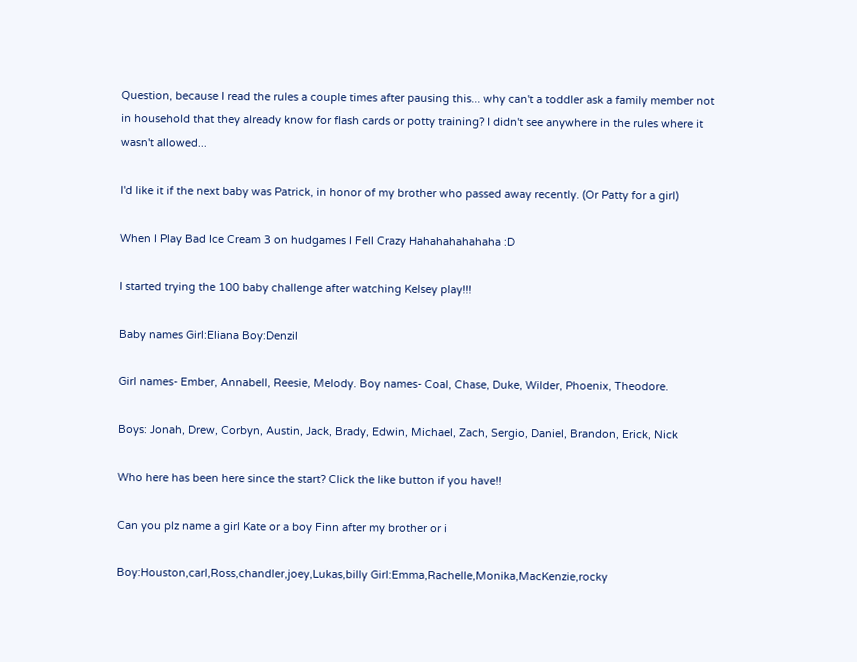Question, because I read the rules a couple times after pausing this... why can't a toddler ask a family member not in household that they already know for flash cards or potty training? I didn't see anywhere in the rules where it wasn't allowed...

I'd like it if the next baby was Patrick, in honor of my brother who passed away recently. (Or Patty for a girl)

When I Play Bad Ice Cream 3 on hudgames I Fell Crazy Hahahahahahaha :D

I started trying the 100 baby challenge after watching Kelsey play!!!

Baby names Girl:Eliana Boy:Denzil

Girl names- Ember, Annabell, Reesie, Melody. Boy names- Coal, Chase, Duke, Wilder, Phoenix, Theodore.

Boys: Jonah, Drew, Corbyn, Austin, Jack, Brady, Edwin, Michael, Zach, Sergio, Daniel, Brandon, Erick, Nick

Who here has been here since the start? Click the like button if you have!!

Can you plz name a girl Kate or a boy Finn after my brother or i

Boy:Houston,carl,Ross,chandler,joey,Lukas,billy Girl:Emma,Rachelle,Monika,MacKenzie,rocky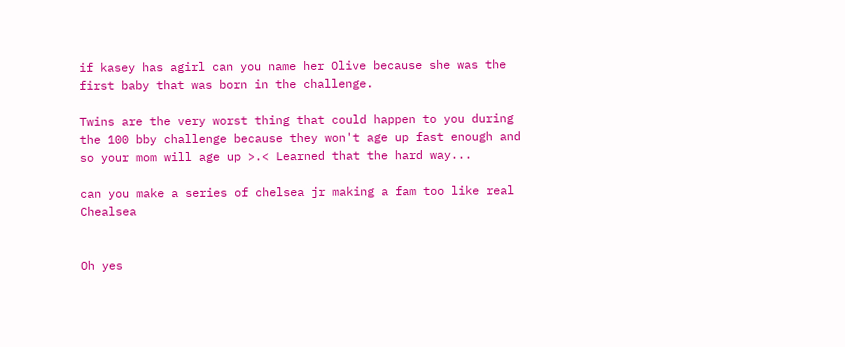if kasey has agirl can you name her Olive because she was the first baby that was born in the challenge.

Twins are the very worst thing that could happen to you during the 100 bby challenge because they won't age up fast enough and so your mom will age up >.< Learned that the hard way...

can you make a series of chelsea jr making a fam too like real Chealsea


Oh yes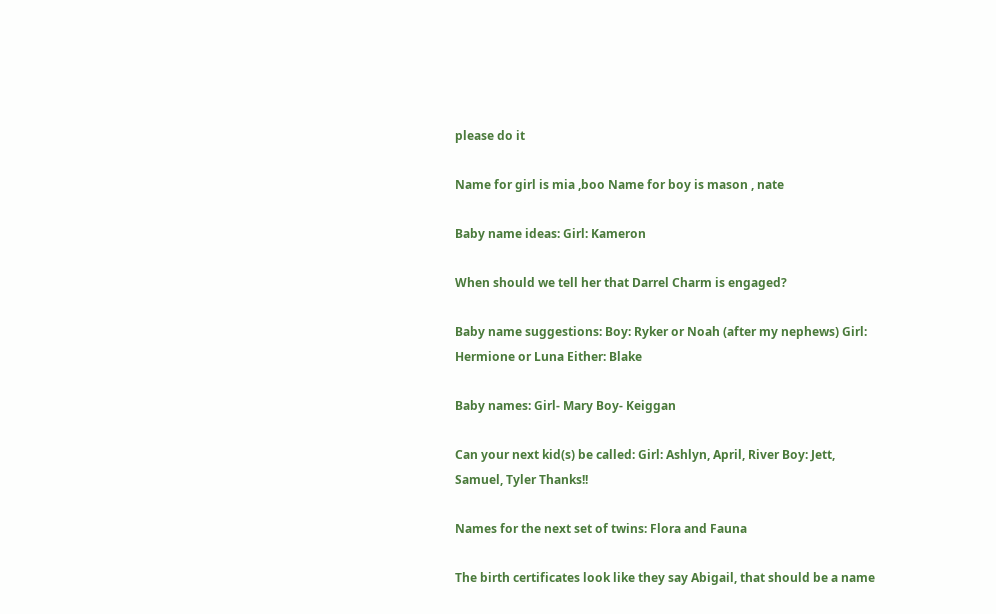please do it

Name for girl is mia ,boo Name for boy is mason , nate

Baby name ideas: Girl: Kameron

When should we tell her that Darrel Charm is engaged?

Baby name suggestions: Boy: Ryker or Noah (after my nephews) Girl: Hermione or Luna Either: Blake

Baby names: Girl- Mary Boy- Keiggan

Can your next kid(s) be called: Girl: Ashlyn, April, River Boy: Jett, Samuel, Tyler Thanks!!

Names for the next set of twins: Flora and Fauna

The birth certificates look like they say Abigail, that should be a name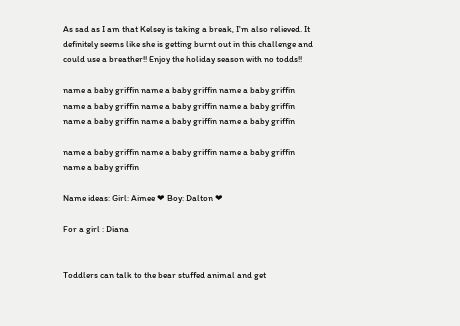As sad as I am that Kelsey is taking a break, I'm also relieved. It definitely seems like she is getting burnt out in this challenge and could use a breather!! Enjoy the holiday season with no todds!!

name a baby griffin name a baby griffin name a baby griffin name a baby griffin name a baby griffin name a baby griffin name a baby griffin name a baby griffin name a baby griffin

name a baby griffin name a baby griffin name a baby griffin name a baby griffin

Name ideas: Girl: Aimee ❤ Boy: Dalton ❤

For a girl : Diana


Toddlers can talk to the bear stuffed animal and get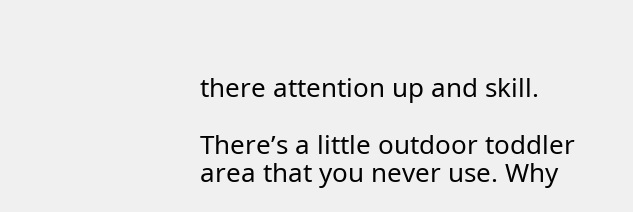there attention up and skill.

There’s a little outdoor toddler area that you never use. Why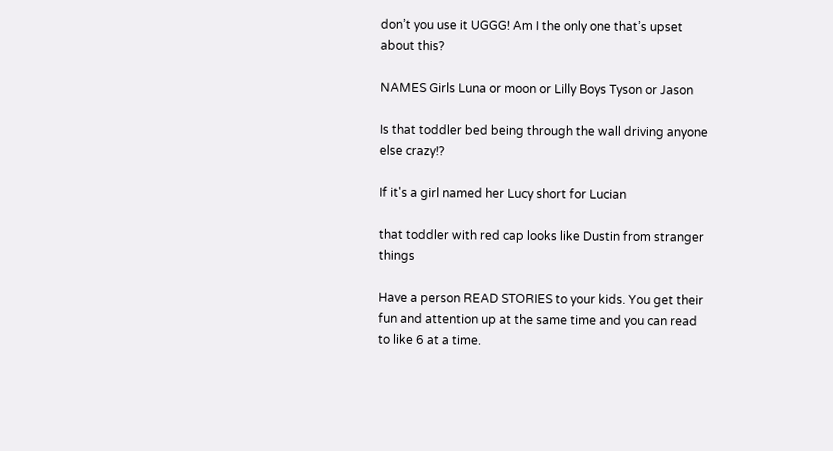don’t you use it UGGG! Am I the only one that’s upset about this?

NAMES Girls Luna or moon or Lilly Boys Tyson or Jason

Is that toddler bed being through the wall driving anyone else crazy!?

If it's a girl named her Lucy short for Lucian

that toddler with red cap looks like Dustin from stranger things

Have a person READ STORIES to your kids. You get their fun and attention up at the same time and you can read to like 6 at a time.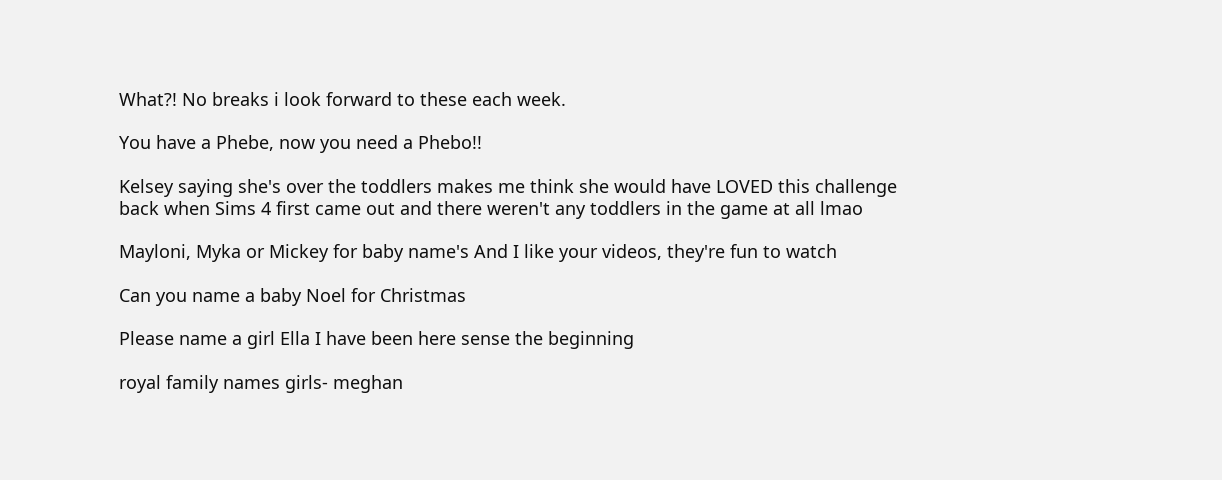What?! No breaks i look forward to these each week.

You have a Phebe, now you need a Phebo!!

Kelsey saying she's over the toddlers makes me think she would have LOVED this challenge back when Sims 4 first came out and there weren't any toddlers in the game at all lmao

Mayloni, Myka or Mickey for baby name's And I like your videos, they're fun to watch

Can you name a baby Noel for Christmas

Please name a girl Ella I have been here sense the beginning

royal family names girls- meghan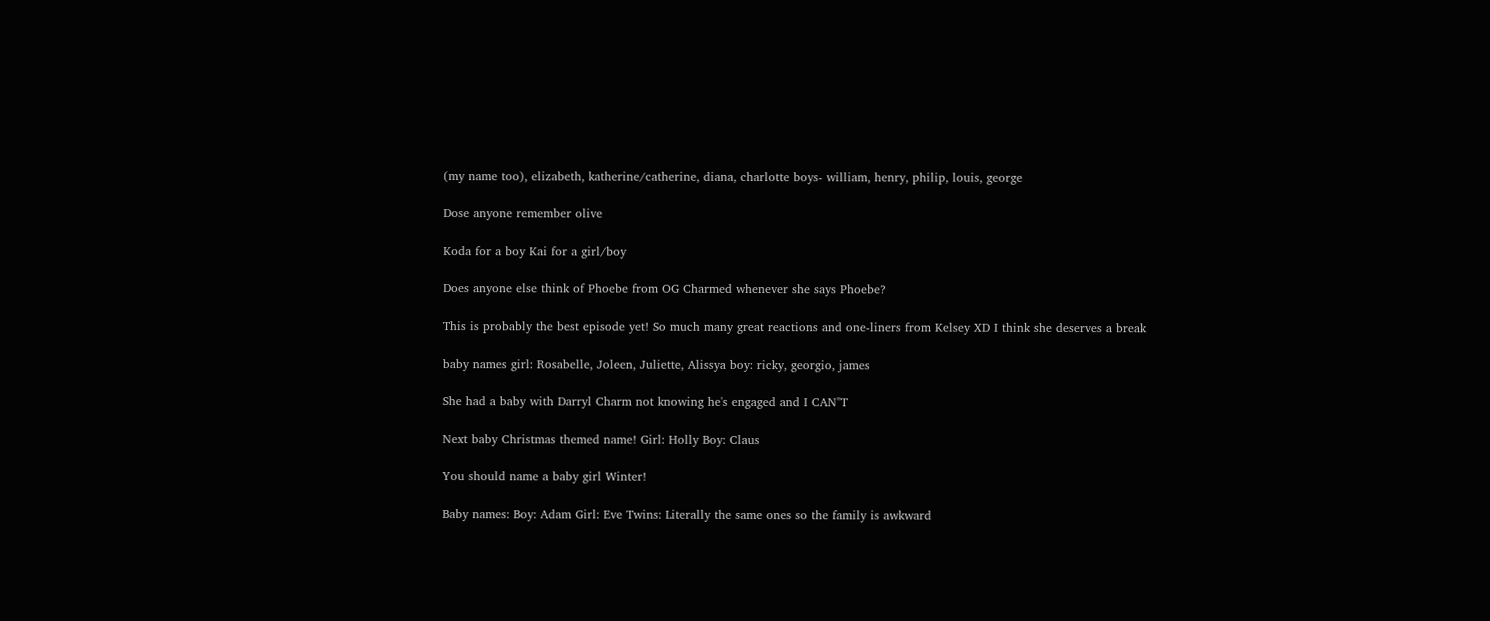(my name too), elizabeth, katherine/catherine, diana, charlotte boys- william, henry, philip, louis, george

Dose anyone remember olive

Koda for a boy Kai for a girl/boy

Does anyone else think of Phoebe from OG Charmed whenever she says Phoebe?

This is probably the best episode yet! So much many great reactions and one-liners from Kelsey XD I think she deserves a break

baby names girl: Rosabelle, Joleen, Juliette, Alissya boy: ricky, georgio, james

She had a baby with Darryl Charm not knowing he's engaged and I CAN"T

Next baby Christmas themed name! Girl: Holly Boy: Claus

You should name a baby girl Winter!

Baby names: Boy: Adam Girl: Eve Twins: Literally the same ones so the family is awkward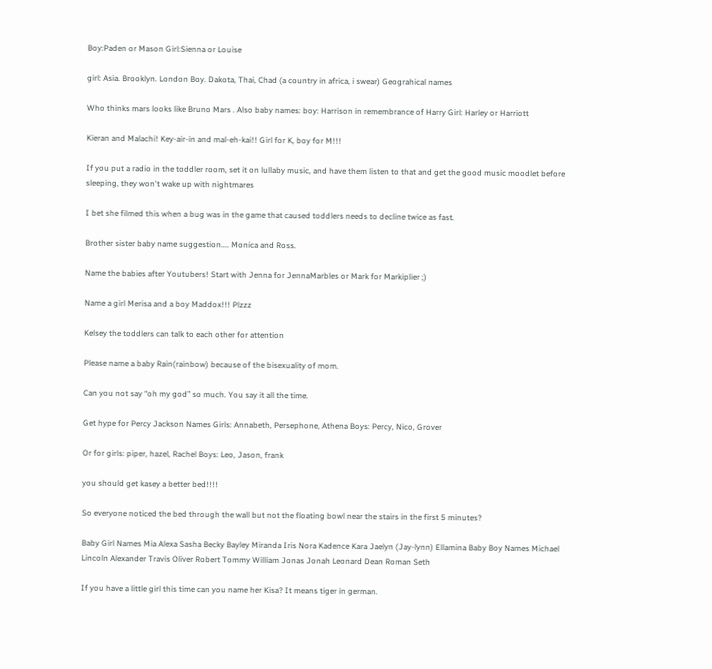Boy:Paden or Mason Girl:Sienna or Louise

girl: Asia. Brooklyn. London Boy. Dakota, Thai, Chad (a country in africa, i swear) Geograhical names

Who thinks mars looks like Bruno Mars . Also baby names: boy: Harrison in remembrance of Harry Girl: Harley or Harriott

Kieran and Malachi! Key-air-in and mal-eh-kai!! Girl for K, boy for M!!!

If you put a radio in the toddler room, set it on lullaby music, and have them listen to that and get the good music moodlet before sleeping, they won't wake up with nightmares

I bet she filmed this when a bug was in the game that caused toddlers needs to decline twice as fast.

Brother sister baby name suggestion.... Monica and Ross.

Name the babies after Youtubers! Start with Jenna for JennaMarbles or Mark for Markiplier ;)

Name a girl Merisa and a boy Maddox!!! Plzzz

Kelsey the toddlers can talk to each other for attention

Please name a baby Rain(rainbow) because of the bisexuality of mom.

Can you not say “oh my god” so much. You say it all the time.

Get hype for Percy Jackson Names Girls: Annabeth, Persephone, Athena Boys: Percy, Nico, Grover

Or for girls: piper, hazel, Rachel Boys: Leo, Jason, frank

you should get kasey a better bed!!!!

So everyone noticed the bed through the wall but not the floating bowl near the stairs in the first 5 minutes?

Baby Girl Names Mia Alexa Sasha Becky Bayley Miranda Iris Nora Kadence Kara Jaelyn (Jay-lynn) Ellamina Baby Boy Names Michael Lincoln Alexander Travis Oliver Robert Tommy William Jonas Jonah Leonard Dean Roman Seth

If you have a little girl this time can you name her Kisa? It means tiger in german.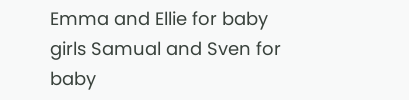Emma and Ellie for baby girls Samual and Sven for baby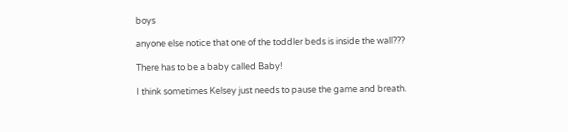boys

anyone else notice that one of the toddler beds is inside the wall???

There has to be a baby called Baby!

I think sometimes Kelsey just needs to pause the game and breath.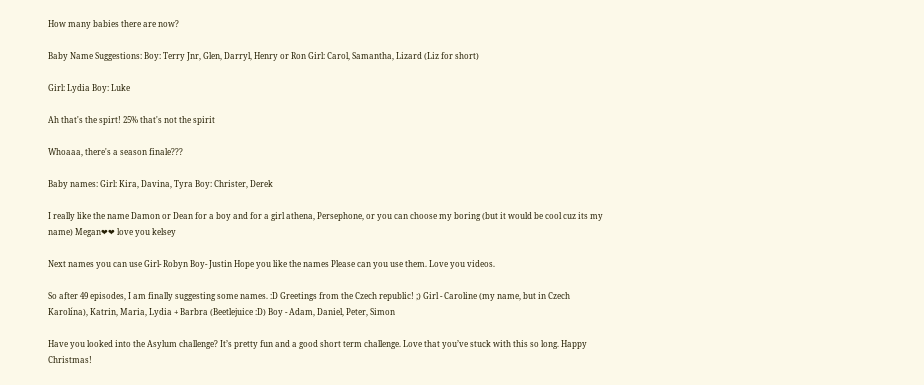How many babies there are now?

Baby Name Suggestions: Boy: Terry Jnr, Glen, Darryl, Henry or Ron Girl: Carol, Samantha, Lizard (Liz for short)

Girl: Lydia Boy: Luke

Ah that's the spirt! 25% that's not the spirit

Whoaaa, there's a season finale???

Baby names: Girl: Kira, Davina, Tyra Boy: Christer, Derek

I really like the name Damon or Dean for a boy and for a girl athena, Persephone, or you can choose my boring (but it would be cool cuz its my name) Megan❤❤ love you kelsey

Next names you can use Girl- Robyn Boy- Justin Hope you like the names Please can you use them. Love you videos.

So after 49 episodes, I am finally suggesting some names. :D Greetings from the Czech republic! ;) Girl - Caroline (my name, but in Czech Karolína), Katrin, Maria, Lydia + Barbra (Beetlejuice :D) Boy - Adam, Daniel, Peter, Simon

Have you looked into the Asylum challenge? It’s pretty fun and a good short term challenge. Love that you’ve stuck with this so long. Happy Christmas!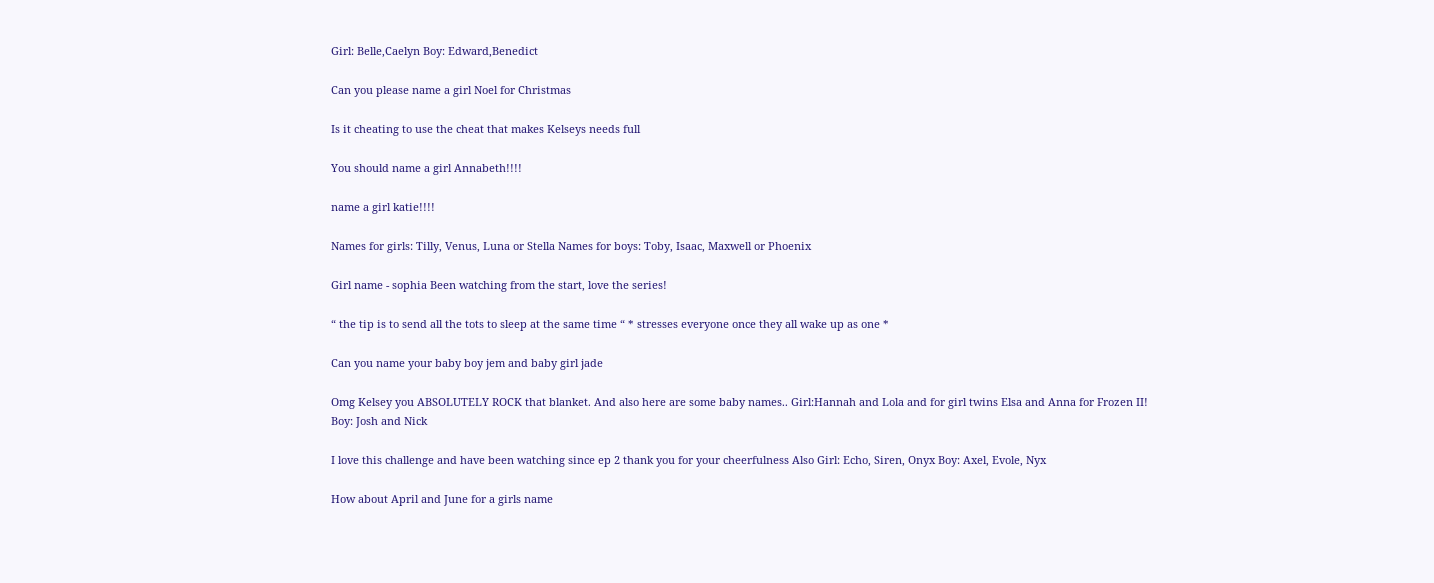Girl: Belle,Caelyn Boy: Edward,Benedict

Can you please name a girl Noel for Christmas

Is it cheating to use the cheat that makes Kelseys needs full

You should name a girl Annabeth!!!!

name a girl katie!!!!

Names for girls: Tilly, Venus, Luna or Stella Names for boys: Toby, Isaac, Maxwell or Phoenix

Girl name - sophia Been watching from the start, love the series!

“ the tip is to send all the tots to sleep at the same time “ * stresses everyone once they all wake up as one *

Can you name your baby boy jem and baby girl jade

Omg Kelsey you ABSOLUTELY ROCK that blanket. And also here are some baby names.. Girl:Hannah and Lola and for girl twins Elsa and Anna for Frozen II! Boy: Josh and Nick

I love this challenge and have been watching since ep 2 thank you for your cheerfulness Also Girl: Echo, Siren, Onyx Boy: Axel, Evole, Nyx

How about April and June for a girls name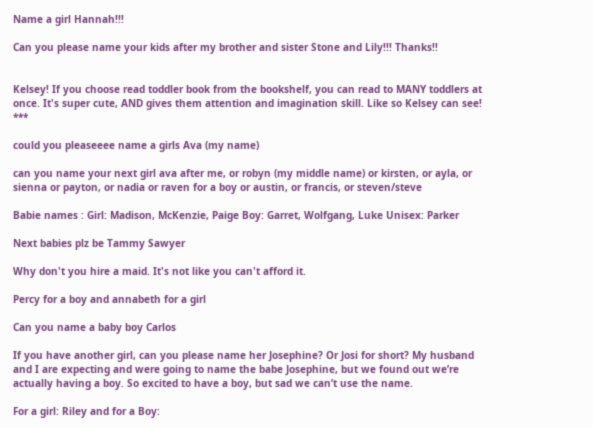Name a girl Hannah!!!

Can you please name your kids after my brother and sister Stone and Lily!!! Thanks!!


Kelsey! If you choose read toddler book from the bookshelf, you can read to MANY toddlers at once. It's super cute, AND gives them attention and imagination skill. Like so Kelsey can see! ***

could you pleaseeee name a girls Ava (my name)

can you name your next girl ava after me, or robyn (my middle name) or kirsten, or ayla, or sienna or payton, or nadia or raven for a boy or austin, or francis, or steven/steve

Babie names : Girl: Madison, McKenzie, Paige Boy: Garret, Wolfgang, Luke Unisex: Parker

Next babies plz be Tammy Sawyer

Why don't you hire a maid. It's not like you can't afford it.

Percy for a boy and annabeth for a girl

Can you name a baby boy Carlos

If you have another girl, can you please name her Josephine? Or Josi for short? My husband and I are expecting and were going to name the babe Josephine, but we found out we’re actually having a boy. So excited to have a boy, but sad we can’t use the name.

For a girl: Riley and for a Boy: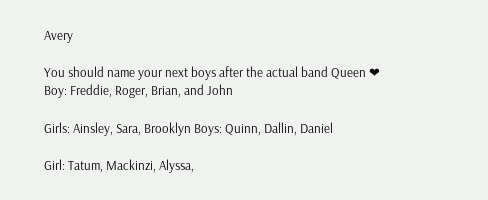Avery

You should name your next boys after the actual band Queen ❤ Boy: Freddie, Roger, Brian, and John

Girls: Ainsley, Sara, Brooklyn Boys: Quinn, Dallin, Daniel

Girl: Tatum, Mackinzi, Alyssa,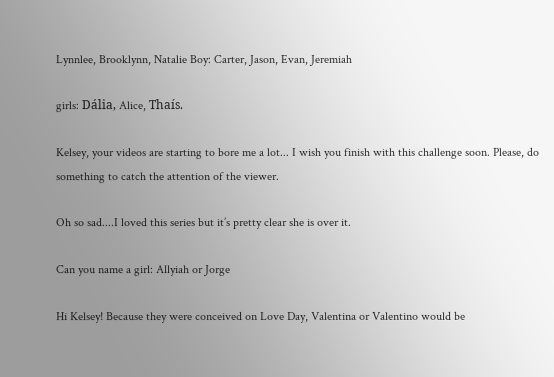Lynnlee, Brooklynn, Natalie Boy: Carter, Jason, Evan, Jeremiah

girls: Dália, Alice, Thaís.

Kelsey, your videos are starting to bore me a lot... I wish you finish with this challenge soon. Please, do something to catch the attention of the viewer.

Oh so sad....I loved this series but it’s pretty clear she is over it.

Can you name a girl: Allyiah or Jorge

Hi Kelsey! Because they were conceived on Love Day, Valentina or Valentino would be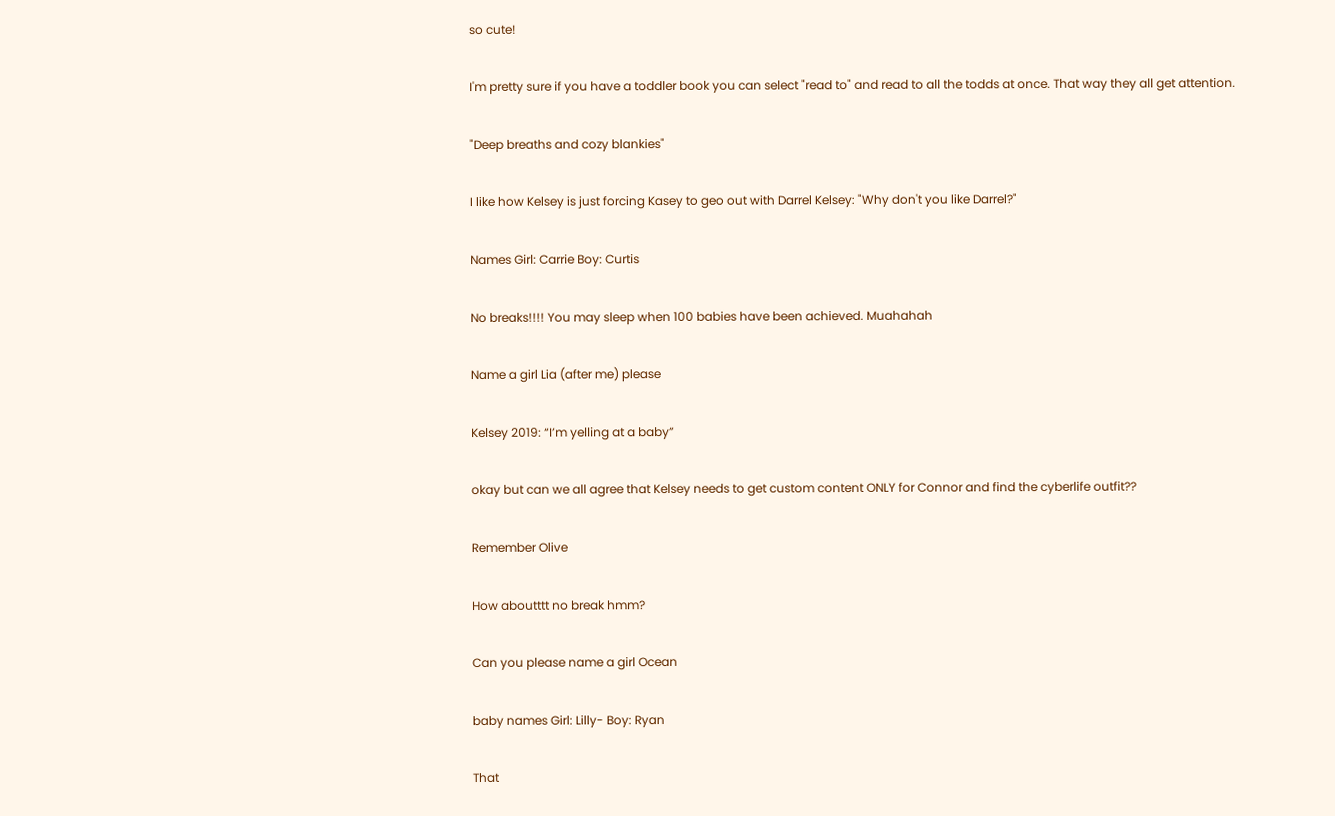so cute!

I'm pretty sure if you have a toddler book you can select "read to" and read to all the todds at once. That way they all get attention.

"Deep breaths and cozy blankies"

I like how Kelsey is just forcing Kasey to geo out with Darrel Kelsey: "Why don't you like Darrel?"

Names Girl: Carrie Boy: Curtis

No breaks!!!! You may sleep when 100 babies have been achieved. Muahahah

Name a girl Lia (after me) please

Kelsey 2019: “I’m yelling at a baby”

okay but can we all agree that Kelsey needs to get custom content ONLY for Connor and find the cyberlife outfit??

Remember Olive

How aboutttt no break hmm?

Can you please name a girl Ocean

baby names Girl: Lilly- Boy: Ryan

That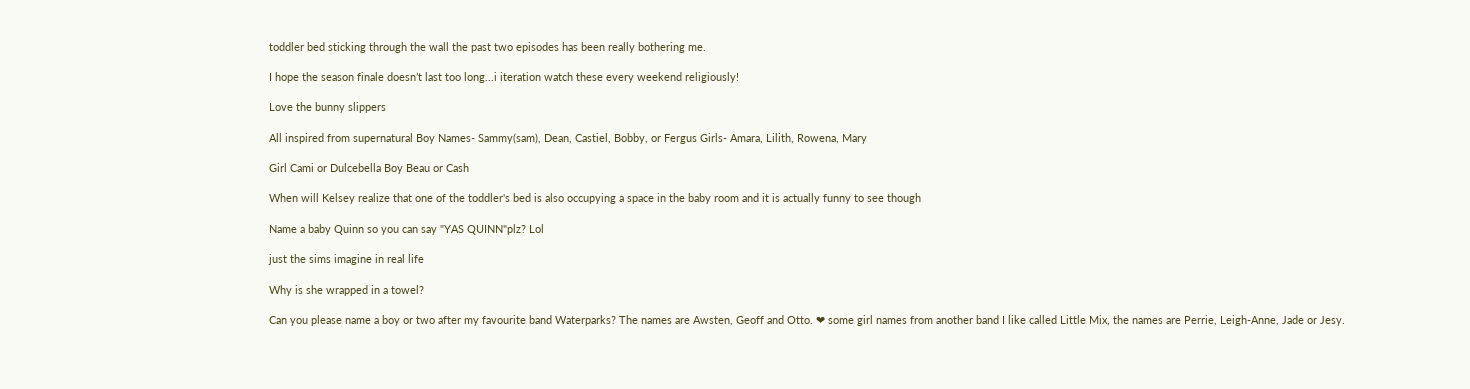toddler bed sticking through the wall the past two episodes has been really bothering me.

I hope the season finale doesn’t last too long...i iteration watch these every weekend religiously!

Love the bunny slippers

All inspired from supernatural Boy Names- Sammy(sam), Dean, Castiel, Bobby, or Fergus Girls- Amara, Lilith, Rowena, Mary

Girl Cami or Dulcebella Boy Beau or Cash

When will Kelsey realize that one of the toddler's bed is also occupying a space in the baby room and it is actually funny to see though

Name a baby Quinn so you can say "YAS QUINN"plz? Lol

just the sims imagine in real life

Why is she wrapped in a towel?

Can you please name a boy or two after my favourite band Waterparks? The names are Awsten, Geoff and Otto. ❤ some girl names from another band I like called Little Mix, the names are Perrie, Leigh-Anne, Jade or Jesy.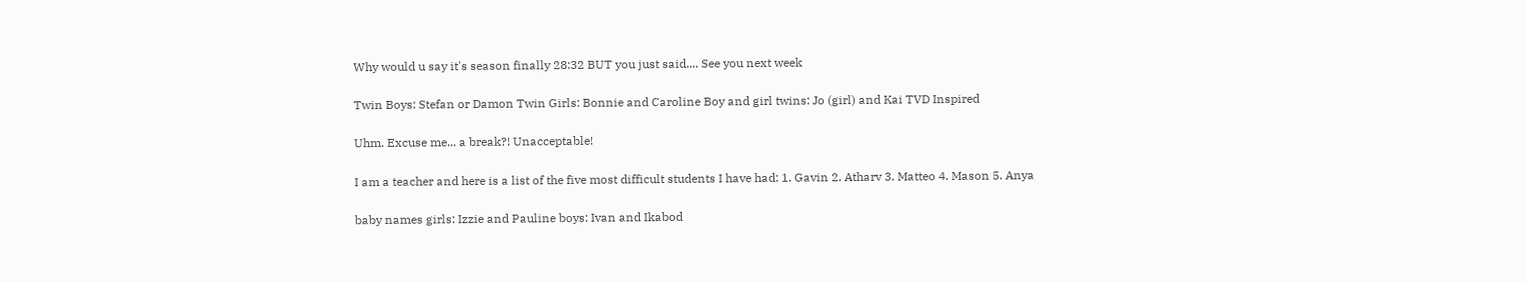Why would u say it's season finally 28:32 BUT you just said.... See you next week

Twin Boys: Stefan or Damon Twin Girls: Bonnie and Caroline Boy and girl twins: Jo (girl) and Kai TVD Inspired

Uhm. Excuse me... a break?! Unacceptable!

I am a teacher and here is a list of the five most difficult students I have had: 1. Gavin 2. Atharv 3. Matteo 4. Mason 5. Anya

baby names girls: Izzie and Pauline boys: Ivan and Ikabod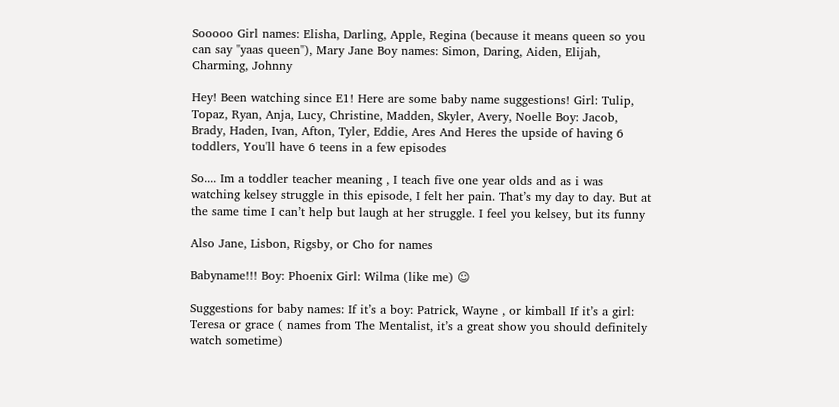Sooooo Girl names: Elisha, Darling, Apple, Regina (because it means queen so you can say "yaas queen"), Mary Jane Boy names: Simon, Daring, Aiden, Elijah, Charming, Johnny

Hey! Been watching since E1! Here are some baby name suggestions! Girl: Tulip, Topaz, Ryan, Anja, Lucy, Christine, Madden, Skyler, Avery, Noelle Boy: Jacob, Brady, Haden, Ivan, Afton, Tyler, Eddie, Ares And Heres the upside of having 6 toddlers, You'll have 6 teens in a few episodes

So.... Im a toddler teacher meaning , I teach five one year olds and as i was watching kelsey struggle in this episode, I felt her pain. That’s my day to day. But at the same time I can’t help but laugh at her struggle. I feel you kelsey, but its funny

Also Jane, Lisbon, Rigsby, or Cho for names

Babyname!!! Boy: Phoenix Girl: Wilma (like me) ☺

Suggestions for baby names: If it’s a boy: Patrick, Wayne , or kimball If it’s a girl: Teresa or grace ( names from The Mentalist, it’s a great show you should definitely watch sometime)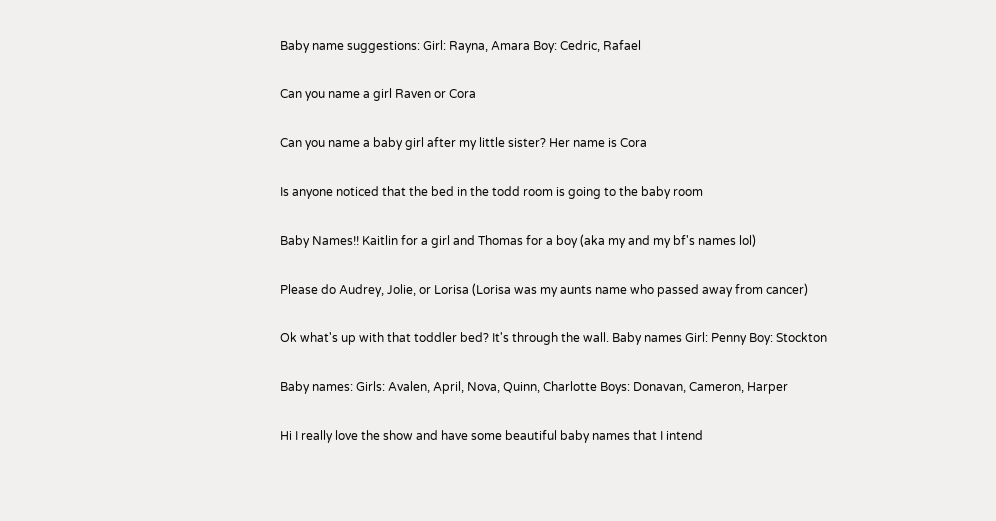Baby name suggestions: Girl: Rayna, Amara Boy: Cedric, Rafael

Can you name a girl Raven or Cora

Can you name a baby girl after my little sister? Her name is Cora

Is anyone noticed that the bed in the todd room is going to the baby room

Baby Names!! Kaitlin for a girl and Thomas for a boy (aka my and my bf's names lol)

Please do Audrey, Jolie, or Lorisa (Lorisa was my aunts name who passed away from cancer)

Ok what's up with that toddler bed? It's through the wall. Baby names Girl: Penny Boy: Stockton

Baby names: Girls: Avalen, April, Nova, Quinn, Charlotte Boys: Donavan, Cameron, Harper

Hi I really love the show and have some beautiful baby names that I intend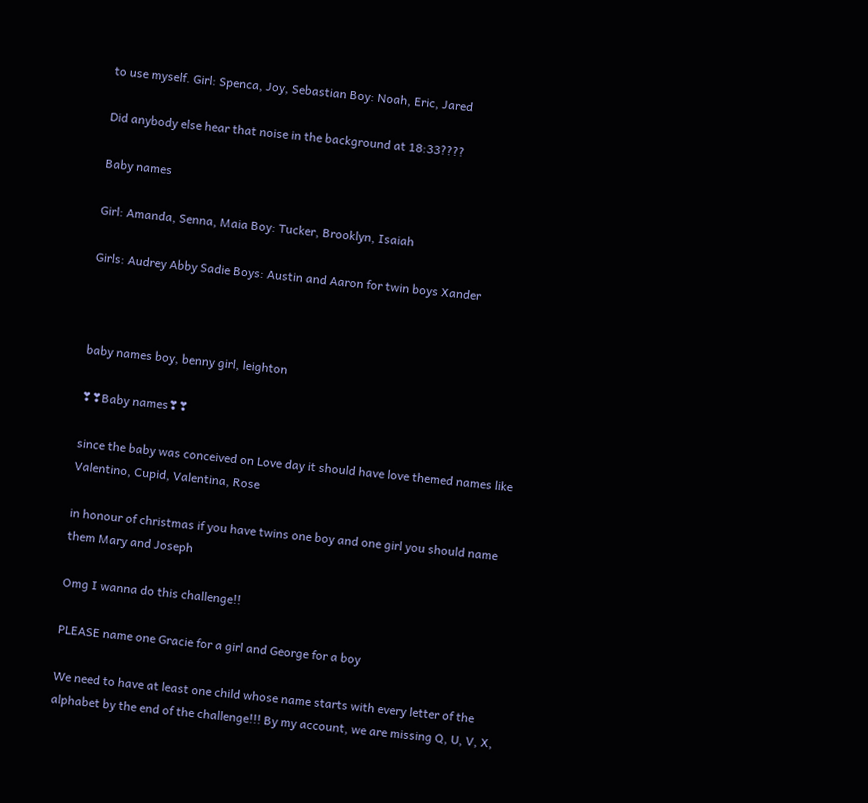to use myself. Girl: Spenca, Joy, Sebastian Boy: Noah, Eric, Jared

Did anybody else hear that noise in the background at 18:33????

Baby names

Girl: Amanda, Senna, Maia Boy: Tucker, Brooklyn, Isaiah

Girls: Audrey Abby Sadie Boys: Austin and Aaron for twin boys Xander



baby names boy, benny girl, leighton

❣❣Baby names❣❣

since the baby was conceived on Love day it should have love themed names like Valentino, Cupid, Valentina, Rose

in honour of christmas if you have twins one boy and one girl you should name them Mary and Joseph

Omg I wanna do this challenge!!

PLEASE name one Gracie for a girl and George for a boy

We need to have at least one child whose name starts with every letter of the alphabet by the end of the challenge!!! By my account, we are missing Q, U, V, X,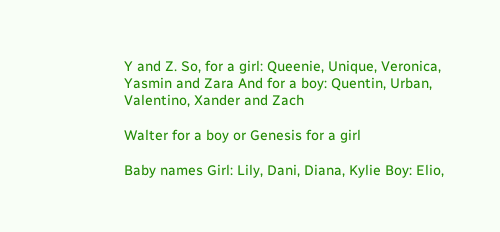Y and Z. So, for a girl: Queenie, Unique, Veronica, Yasmin and Zara And for a boy: Quentin, Urban, Valentino, Xander and Zach

Walter for a boy or Genesis for a girl

Baby names Girl: Lily, Dani, Diana, Kylie Boy: Elio,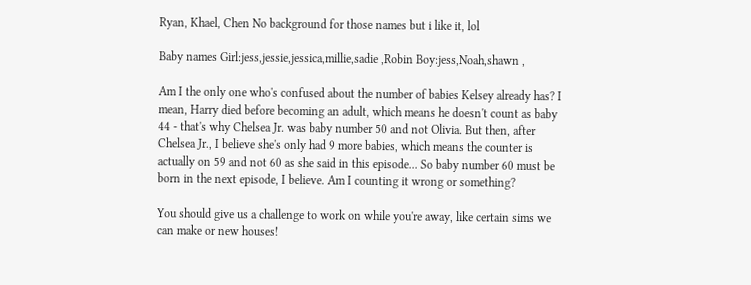Ryan, Khael, Chen No background for those names but i like it, lol

Baby names Girl:jess,jessie,jessica,millie,sadie ,Robin Boy:jess,Noah,shawn ,

Am I the only one who's confused about the number of babies Kelsey already has? I mean, Harry died before becoming an adult, which means he doesn't count as baby 44 - that's why Chelsea Jr. was baby number 50 and not Olivia. But then, after Chelsea Jr., I believe she's only had 9 more babies, which means the counter is actually on 59 and not 60 as she said in this episode... So baby number 60 must be born in the next episode, I believe. Am I counting it wrong or something?

You should give us a challenge to work on while you're away, like certain sims we can make or new houses!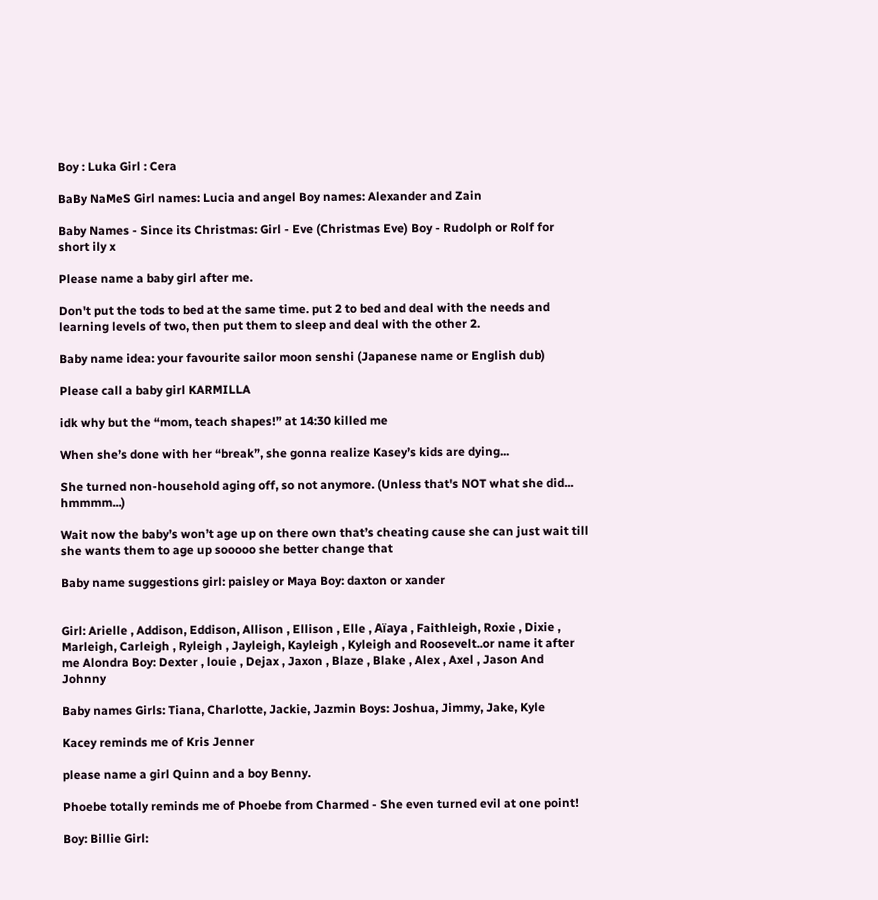Boy : Luka Girl : Cera

BaBy NaMeS Girl names: Lucia and angel Boy names: Alexander and Zain

Baby Names - Since its Christmas: Girl - Eve (Christmas Eve) Boy - Rudolph or Rolf for short ily x

Please name a baby girl after me.

Don't put the tods to bed at the same time. put 2 to bed and deal with the needs and learning levels of two, then put them to sleep and deal with the other 2.

Baby name idea: your favourite sailor moon senshi (Japanese name or English dub)

Please call a baby girl KARMILLA

idk why but the “mom, teach shapes!” at 14:30 killed me

When she’s done with her “break”, she gonna realize Kasey’s kids are dying...

She turned non-household aging off, so not anymore. (Unless that's NOT what she did... hmmmm...)

Wait now the baby’s won’t age up on there own that’s cheating cause she can just wait till she wants them to age up sooooo she better change that

Baby name suggestions girl: paisley or Maya Boy: daxton or xander


Girl: Arielle , Addison, Eddison, Allison , Ellison , Elle , Aïaya , Faithleigh, Roxie , Dixie , Marleigh, Carleigh , Ryleigh , Jayleigh, Kayleigh , Kyleigh and Roosevelt..or name it after me Alondra Boy: Dexter , louie , Dejax , Jaxon , Blaze , Blake , Alex , Axel , Jason And Johnny

Baby names Girls: Tiana, Charlotte, Jackie, Jazmin Boys: Joshua, Jimmy, Jake, Kyle

Kacey reminds me of Kris Jenner

please name a girl Quinn and a boy Benny.

Phoebe totally reminds me of Phoebe from Charmed - She even turned evil at one point!

Boy: Billie Girl: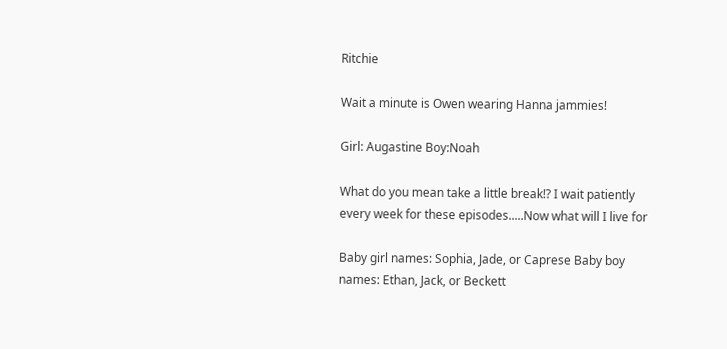Ritchie

Wait a minute is Owen wearing Hanna jammies!

Girl: Augastine Boy:Noah

What do you mean take a little break!? I wait patiently every week for these episodes.....Now what will I live for

Baby girl names: Sophia, Jade, or Caprese Baby boy names: Ethan, Jack, or Beckett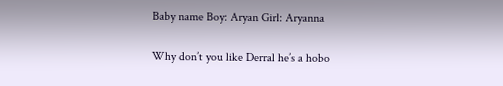Baby name Boy: Aryan Girl: Aryanna

Why don’t you like Derral he’s a hobo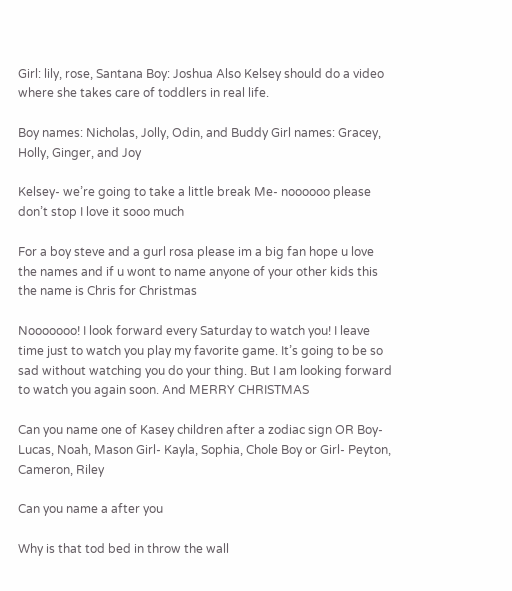Girl: lily, rose, Santana Boy: Joshua Also Kelsey should do a video where she takes care of toddlers in real life.

Boy names: Nicholas, Jolly, Odin, and Buddy Girl names: Gracey, Holly, Ginger, and Joy

Kelsey- we’re going to take a little break Me- noooooo please don’t stop I love it sooo much

For a boy steve and a gurl rosa please im a big fan hope u love the names and if u wont to name anyone of your other kids this the name is Chris for Christmas

Nooooooo! I look forward every Saturday to watch you! I leave time just to watch you play my favorite game. It’s going to be so sad without watching you do your thing. But I am looking forward to watch you again soon. And MERRY CHRISTMAS

Can you name one of Kasey children after a zodiac sign OR Boy- Lucas, Noah, Mason Girl- Kayla, Sophia, Chole Boy or Girl- Peyton, Cameron, Riley

Can you name a after you

Why is that tod bed in throw the wall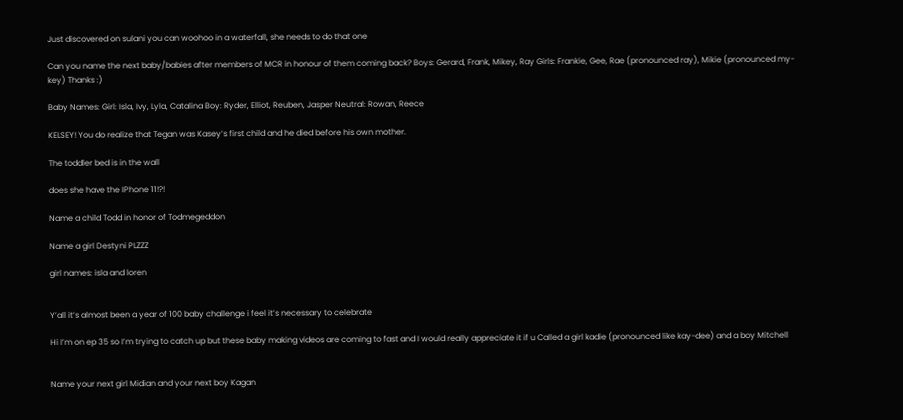Just discovered on sulani you can woohoo in a waterfall, she needs to do that one

Can you name the next baby/babies after members of MCR in honour of them coming back? Boys: Gerard, Frank, Mikey, Ray Girls: Frankie, Gee, Rae (pronounced ray), Mikie (pronounced my-key) Thanks :)

Baby Names: Girl: Isla, Ivy, Lyla, Catalina Boy: Ryder, Elliot, Reuben, Jasper Neutral: Rowan, Reece

KELSEY! You do realize that Tegan was Kasey’s first child and he died before his own mother.

The toddler bed is in the wall

does she have the IPhone 11!?!

Name a child Todd in honor of Todmegeddon

Name a girl Destyni PLZZZ

girl names: isla and loren


Y’all it’s almost been a year of 100 baby challenge i feel it’s necessary to celebrate

Hi I’m on ep 35 so I’m trying to catch up but these baby making videos are coming to fast and I would really appreciate it if u Called a girl kadie (pronounced like kay-dee) and a boy Mitchell


Name your next girl Midian and your next boy Kagan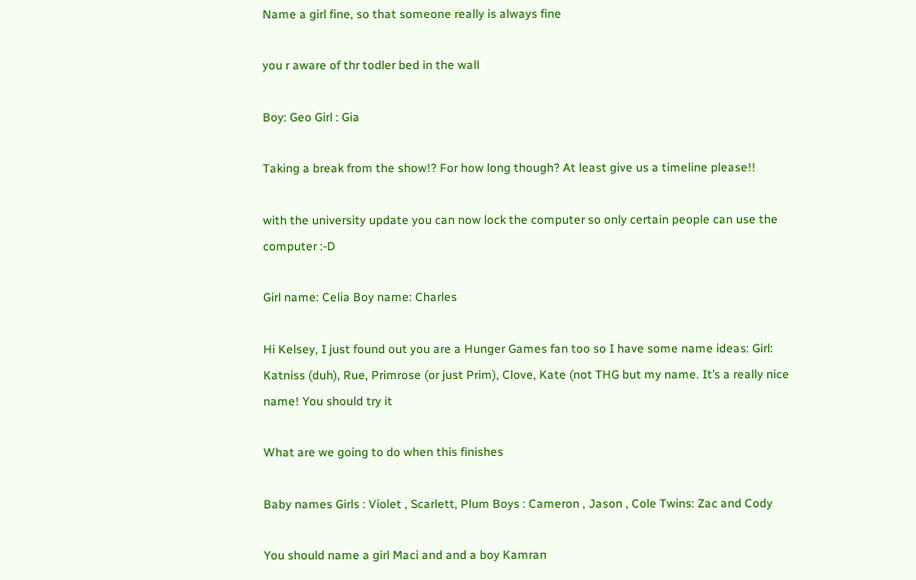Name a girl fine, so that someone really is always fine

you r aware of thr todler bed in the wall

Boy: Geo Girl : Gia

Taking a break from the show!? For how long though? At least give us a timeline please!!

with the university update you can now lock the computer so only certain people can use the computer :-D

Girl name: Celia Boy name: Charles

Hi Kelsey, I just found out you are a Hunger Games fan too so I have some name ideas: Girl: Katniss (duh), Rue, Primrose (or just Prim), Clove, Kate (not THG but my name. It’s a really nice name! You should try it

What are we going to do when this finishes

Baby names Girls : Violet , Scarlett, Plum Boys : Cameron , Jason , Cole Twins: Zac and Cody

You should name a girl Maci and and a boy Kamran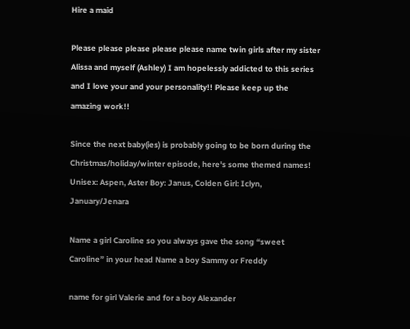Hire a maid

Please please please please please name twin girls after my sister Alissa and myself (Ashley) I am hopelessly addicted to this series and I love your and your personality!! Please keep up the amazing work!!

Since the next baby(ies) is probably going to be born during the Christmas/holiday/winter episode, here's some themed names! Unisex: Aspen, Aster Boy: Janus, Colden Girl: Iclyn, January/Jenara

Name a girl Caroline so you always gave the song “sweet Caroline” in your head Name a boy Sammy or Freddy

name for girl Valerie and for a boy Alexander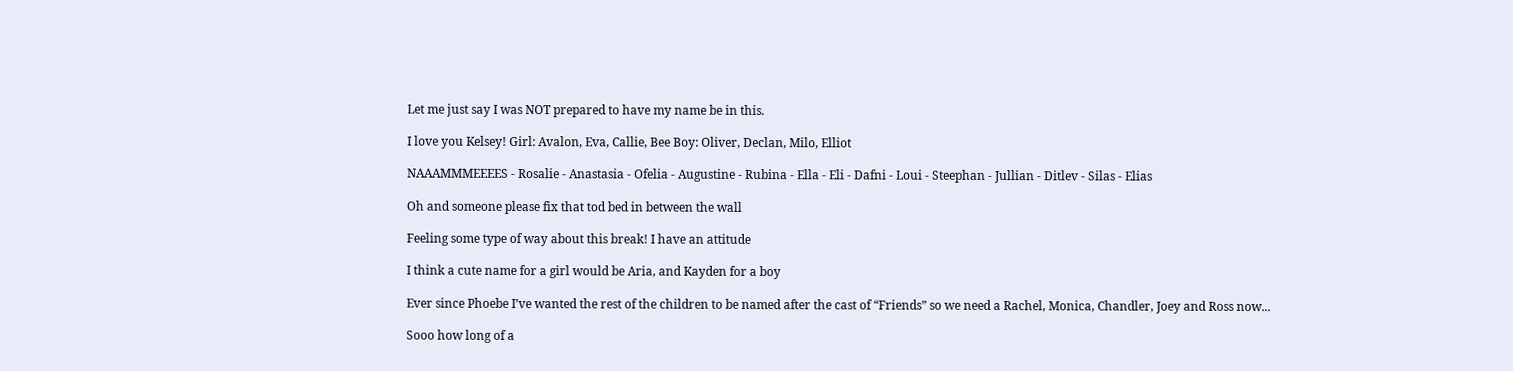Let me just say I was NOT prepared to have my name be in this.

I love you Kelsey! Girl: Avalon, Eva, Callie, Bee Boy: Oliver, Declan, Milo, Elliot

NAAAMMMEEEES - Rosalie - Anastasia - Ofelia - Augustine - Rubina - Ella - Eli - Dafni - Loui - Steephan - Jullian - Ditlev - Silas - Elias

Oh and someone please fix that tod bed in between the wall

Feeling some type of way about this break! I have an attitude

I think a cute name for a girl would be Aria, and Kayden for a boy

Ever since Phoebe I’ve wanted the rest of the children to be named after the cast of “Friends” so we need a Rachel, Monica, Chandler, Joey and Ross now...

Sooo how long of a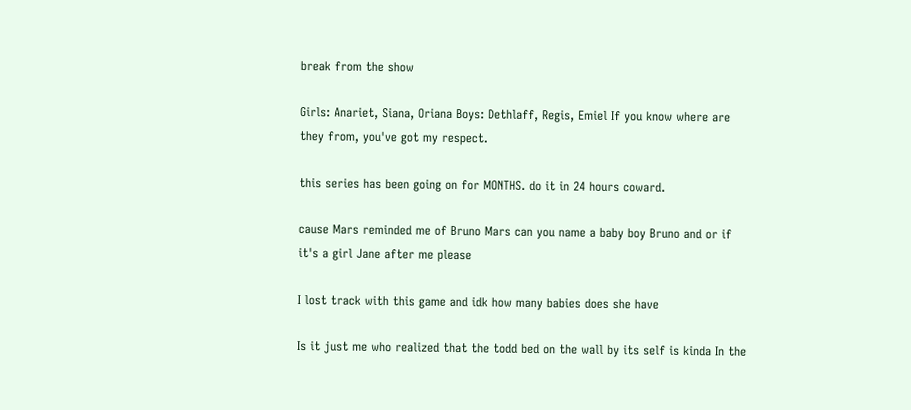break from the show

Girls: Anariet, Siana, Oriana Boys: Dethlaff, Regis, Emiel If you know where are they from, you've got my respect.

this series has been going on for MONTHS. do it in 24 hours coward.

cause Mars reminded me of Bruno Mars can you name a baby boy Bruno and or if it's a girl Jane after me please

I lost track with this game and idk how many babies does she have

Is it just me who realized that the todd bed on the wall by its self is kinda In the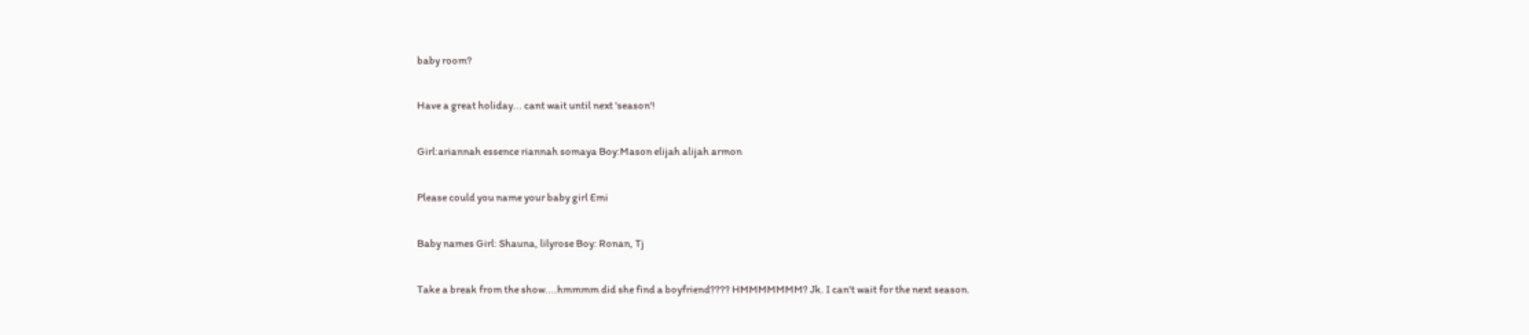baby room?

Have a great holiday... cant wait until next 'season'!

Girl:ariannah essence riannah somaya Boy:Mason elijah alijah armon

Please could you name your baby girl Emi

Baby names Girl: Shauna, lilyrose Boy: Ronan, Tj

Take a break from the show....hmmmm did she find a boyfriend???? HMMMMMMM? Jk. I can't wait for the next season.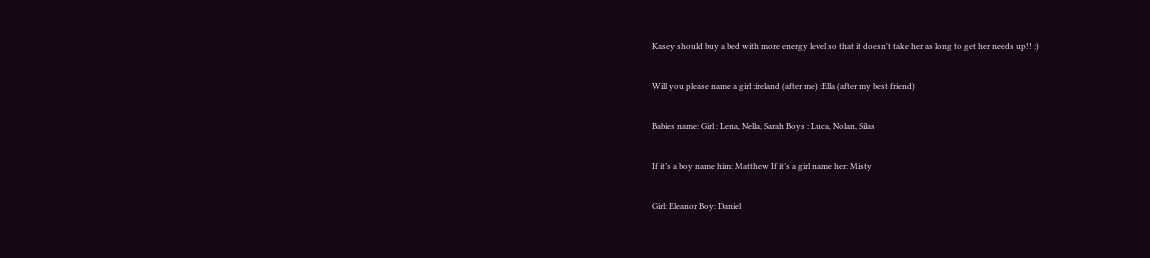Kasey should buy a bed with more energy level so that it doesn't take her as long to get her needs up!! :)

Will you please name a girl :ireland (after me) :Ella (after my best friend)

Babies name: Girl : Lena, Nella, Sarah Boys : Luca, Nolan, Silas

If it’s a boy name him: Matthew If it’s a girl name her: Misty

Girl: Eleanor Boy: Daniel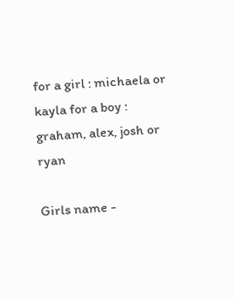for a girl : michaela or kayla for a boy : graham, alex, josh or ryan

Girls name -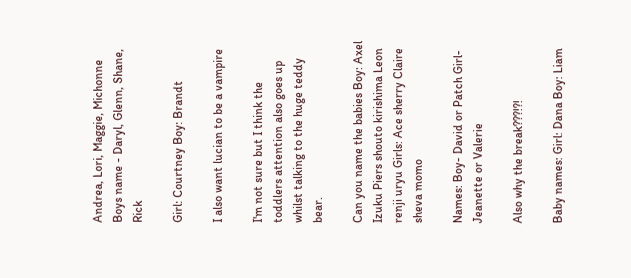Andrea, Lori, Maggie, Michonne Boys name - Daryl, Glenn, Shane, Rick

Girl: Courtney Boy: Brandt

I also want lucian to be a vampire

I'm not sure but I think the toddlers attention also goes up whilst talking to the huge teddy bear.

Can you name the babies Boy: Axel Izuku Piers shouto kirishima Leon renji uryu Girls: Ace sherry Claire sheva momo

Names: Boy- David or Patch Girl- Jeanette or Valerie

Also why the break???!?!

Baby names: Girl: Dana Boy: Liam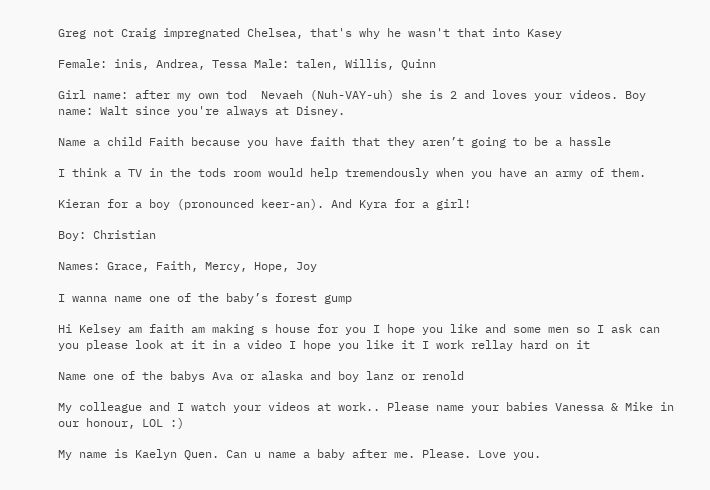Greg not Craig impregnated Chelsea, that's why he wasn't that into Kasey

Female: inis, Andrea, Tessa Male: talen, Willis, Quinn

Girl name: after my own tod  Nevaeh (Nuh-VAY-uh) she is 2 and loves your videos. Boy name: Walt since you're always at Disney.

Name a child Faith because you have faith that they aren’t going to be a hassle

I think a TV in the tods room would help tremendously when you have an army of them.

Kieran for a boy (pronounced keer-an). And Kyra for a girl!

Boy: Christian

Names: Grace, Faith, Mercy, Hope, Joy

I wanna name one of the baby’s forest gump

Hi Kelsey am faith am making s house for you I hope you like and some men so I ask can you please look at it in a video I hope you like it I work rellay hard on it

Name one of the babys Ava or alaska and boy lanz or renold

My colleague and I watch your videos at work.. Please name your babies Vanessa & Mike in our honour, LOL :)

My name is Kaelyn Quen. Can u name a baby after me. Please. Love you.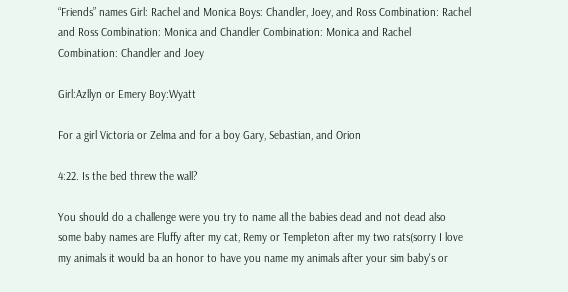“Friends” names Girl: Rachel and Monica Boys: Chandler, Joey, and Ross Combination: Rachel and Ross Combination: Monica and Chandler Combination: Monica and Rachel Combination: Chandler and Joey

Girl:Azllyn or Emery Boy:Wyatt

For a girl Victoria or Zelma and for a boy Gary, Sebastian, and Orion

4:22. Is the bed threw the wall?

You should do a challenge were you try to name all the babies dead and not dead also some baby names are Fluffy after my cat, Remy or Templeton after my two rats(sorry I love my animals it would ba an honor to have you name my animals after your sim baby's or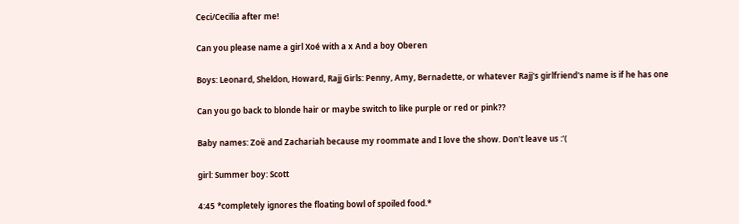Ceci/Cecilia after me!

Can you please name a girl Xoé with a x And a boy Oberen

Boys: Leonard, Sheldon, Howard, Rajj Girls: Penny, Amy, Bernadette, or whatever Rajj's girlfriend's name is if he has one

Can you go back to blonde hair or maybe switch to like purple or red or pink??

Baby names: Zoë and Zachariah because my roommate and I love the show. Don't leave us :'(

girl: Summer boy: Scott

4:45 *completely ignores the floating bowl of spoiled food.*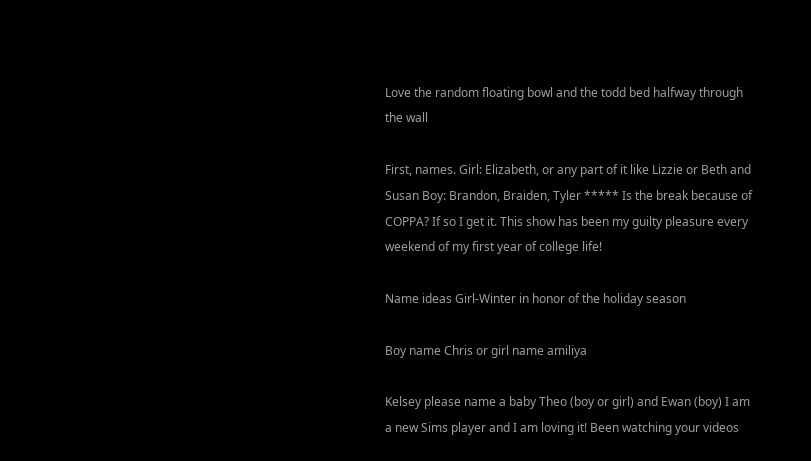Love the random floating bowl and the todd bed halfway through the wall

First, names. Girl: Elizabeth, or any part of it like Lizzie or Beth and Susan Boy: Brandon, Braiden, Tyler ***** Is the break because of COPPA? If so I get it. This show has been my guilty pleasure every weekend of my first year of college life!

Name ideas Girl-Winter in honor of the holiday season

Boy name Chris or girl name amiliya

Kelsey please name a baby Theo (boy or girl) and Ewan (boy) I am a new Sims player and I am loving it! Been watching your videos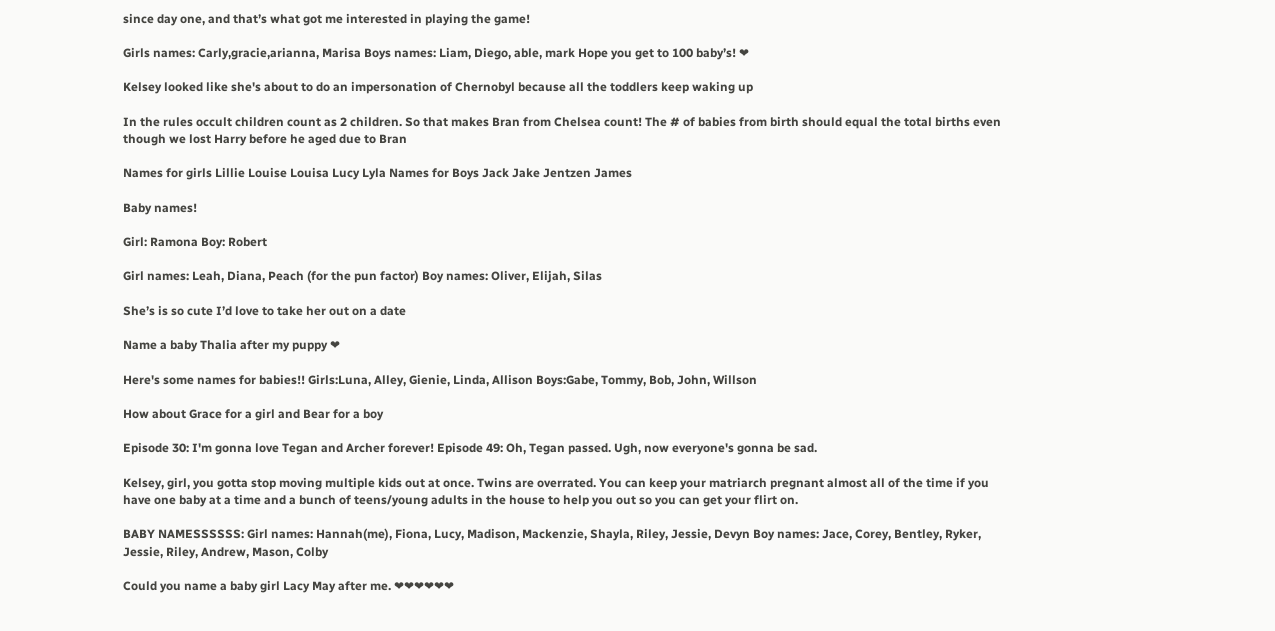since day one, and that’s what got me interested in playing the game!

Girls names: Carly,gracie,arianna, Marisa Boys names: Liam, Diego, able, mark Hope you get to 100 baby’s! ❤

Kelsey looked like she's about to do an impersonation of Chernobyl because all the toddlers keep waking up

In the rules occult children count as 2 children. So that makes Bran from Chelsea count! The # of babies from birth should equal the total births even though we lost Harry before he aged due to Bran

Names for girls Lillie Louise Louisa Lucy Lyla Names for Boys Jack Jake Jentzen James

Baby names!

Girl: Ramona Boy: Robert

Girl names: Leah, Diana, Peach (for the pun factor) Boy names: Oliver, Elijah, Silas

She’s is so cute I’d love to take her out on a date

Name a baby Thalia after my puppy ❤

Here's some names for babies!! Girls:Luna, Alley, Gienie, Linda, Allison Boys:Gabe, Tommy, Bob, John, Willson

How about Grace for a girl and Bear for a boy

Episode 30: I'm gonna love Tegan and Archer forever! Episode 49: Oh, Tegan passed. Ugh, now everyone's gonna be sad.

Kelsey, girl, you gotta stop moving multiple kids out at once. Twins are overrated. You can keep your matriarch pregnant almost all of the time if you have one baby at a time and a bunch of teens/young adults in the house to help you out so you can get your flirt on.

BABY NAMESSSSSS: Girl names: Hannah(me), Fiona, Lucy, Madison, Mackenzie, Shayla, Riley, Jessie, Devyn Boy names: Jace, Corey, Bentley, Ryker, Jessie, Riley, Andrew, Mason, Colby

Could you name a baby girl Lacy May after me. ❤❤❤❤❤❤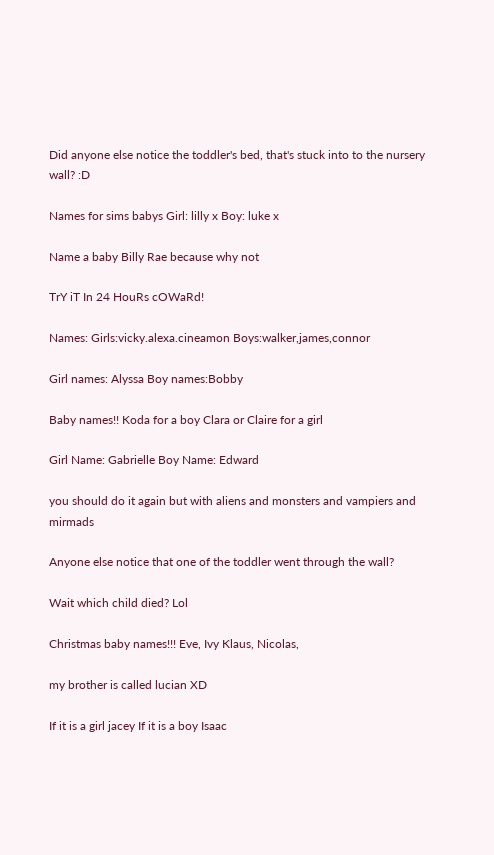Did anyone else notice the toddler's bed, that's stuck into to the nursery wall? :D

Names for sims babys Girl: lilly x Boy: luke x

Name a baby Billy Rae because why not

TrY iT In 24 HouRs cOWaRd!

Names: Girls:vicky.alexa.cineamon Boys:walker,james,connor

Girl names: Alyssa Boy names:Bobby

Baby names!! Koda for a boy Clara or Claire for a girl

Girl Name: Gabrielle Boy Name: Edward

you should do it again but with aliens and monsters and vampiers and mirmads

Anyone else notice that one of the toddler went through the wall?

Wait which child died? Lol

Christmas baby names!!! Eve, Ivy Klaus, Nicolas,

my brother is called lucian XD

If it is a girl jacey If it is a boy Isaac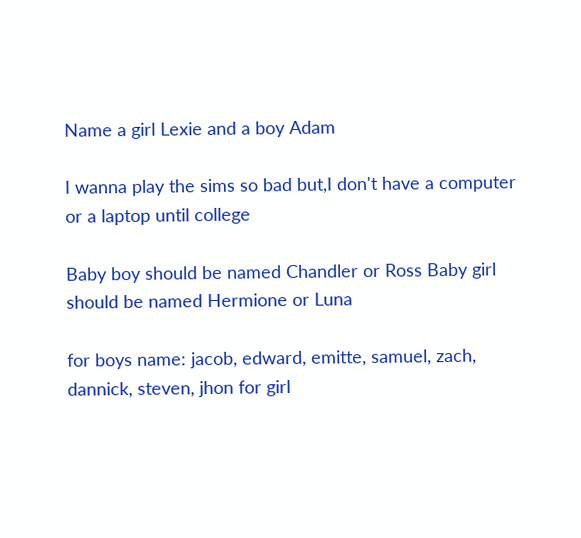Name a girl Lexie and a boy Adam

I wanna play the sims so bad but,I don't have a computer or a laptop until college

Baby boy should be named Chandler or Ross Baby girl should be named Hermione or Luna

for boys name: jacob, edward, emitte, samuel, zach, dannick, steven, jhon for girl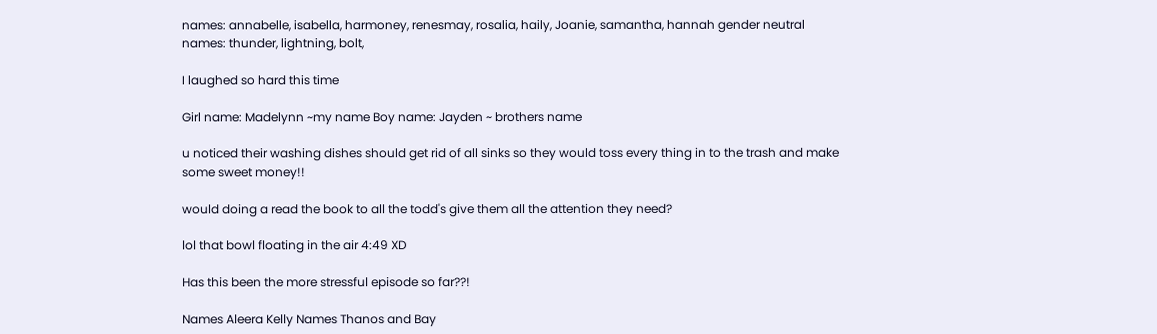names: annabelle, isabella, harmoney, renesmay, rosalia, haily, Joanie, samantha, hannah gender neutral names: thunder, lightning, bolt,

I laughed so hard this time

Girl name: Madelynn ~my name Boy name: Jayden ~ brothers name

u noticed their washing dishes should get rid of all sinks so they would toss every thing in to the trash and make some sweet money!!

would doing a read the book to all the todd's give them all the attention they need?

lol that bowl floating in the air 4:49 XD

Has this been the more stressful episode so far??!

Names Aleera Kelly Names Thanos and Bay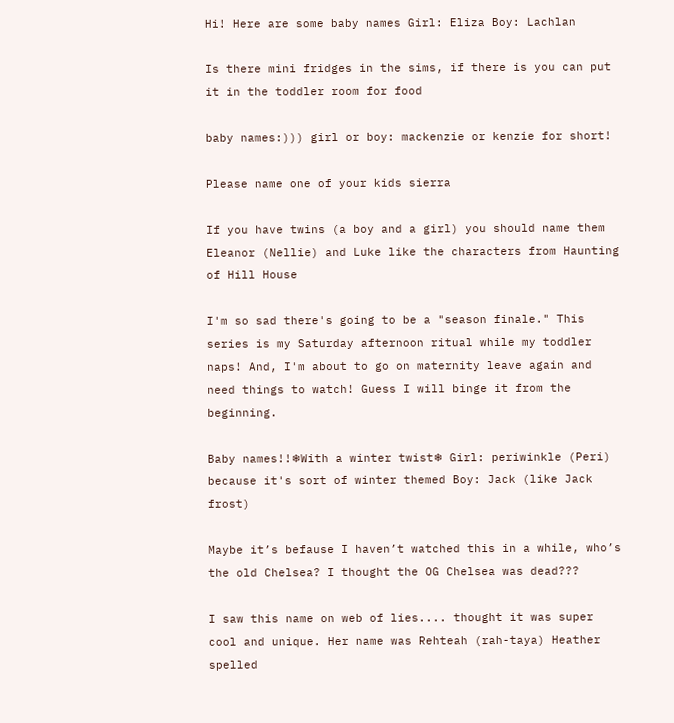Hi! Here are some baby names Girl: Eliza Boy: Lachlan

Is there mini fridges in the sims, if there is you can put it in the toddler room for food

baby names:))) girl or boy: mackenzie or kenzie for short!

Please name one of your kids sierra

If you have twins (a boy and a girl) you should name them Eleanor (Nellie) and Luke like the characters from Haunting of Hill House

I'm so sad there's going to be a "season finale." This series is my Saturday afternoon ritual while my toddler naps! And, I'm about to go on maternity leave again and need things to watch! Guess I will binge it from the beginning.

Baby names!!❄With a winter twist❄ Girl: periwinkle (Peri) because it's sort of winter themed Boy: Jack (like Jack frost)

Maybe it’s befause I haven’t watched this in a while, who’s the old Chelsea? I thought the OG Chelsea was dead???

I saw this name on web of lies.... thought it was super cool and unique. Her name was Rehteah (rah-taya) Heather spelled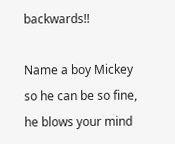backwards!!

Name a boy Mickey so he can be so fine, he blows your mind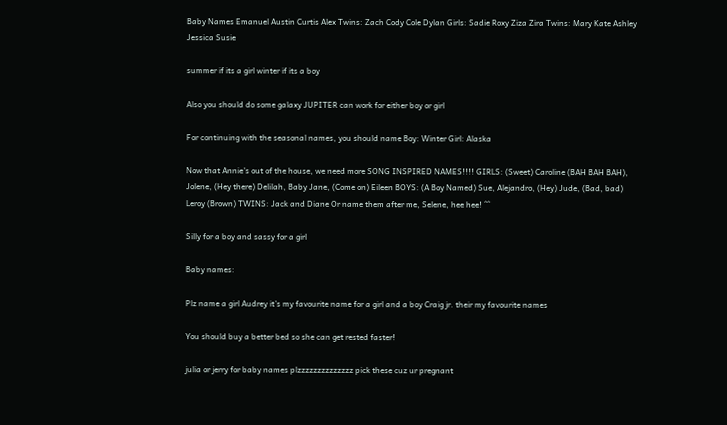Baby Names Emanuel Austin Curtis Alex Twins: Zach Cody Cole Dylan Girls: Sadie Roxy Ziza Zira Twins: Mary Kate Ashley Jessica Susie

summer if its a girl winter if its a boy

Also you should do some galaxy JUPITER can work for either boy or girl

For continuing with the seasonal names, you should name Boy: Winter Girl: Alaska

Now that Annie's out of the house, we need more SONG INSPIRED NAMES!!!! GIRLS: (Sweet) Caroline (BAH BAH BAH), Jolene, (Hey there) Delilah, Baby Jane, (Come on) Eileen BOYS: (A Boy Named) Sue, Alejandro, (Hey) Jude, (Bad, bad) Leroy (Brown) TWINS: Jack and Diane Or name them after me, Selene, hee hee! ^^

Silly for a boy and sassy for a girl

Baby names:

Plz name a girl Audrey it’s my favourite name for a girl and a boy Craig jr. their my favourite names

You should buy a better bed so she can get rested faster!

julia or jerry for baby names plzzzzzzzzzzzzzz pick these cuz ur pregnant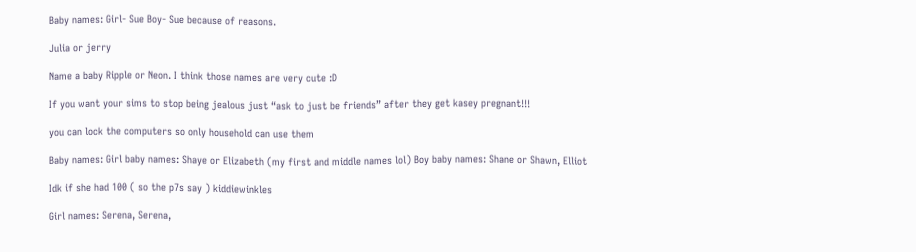Baby names: Girl- Sue Boy- Sue because of reasons.

Julia or jerry

Name a baby Ripple or Neon. I think those names are very cute :D

If you want your sims to stop being jealous just “ask to just be friends” after they get kasey pregnant!!!

you can lock the computers so only household can use them

Baby names: Girl baby names: Shaye or Elizabeth (my first and middle names lol) Boy baby names: Shane or Shawn, Elliot

Idk if she had 100 ( so the p7s say ) kiddiewinkles

Girl names: Serena, Serena,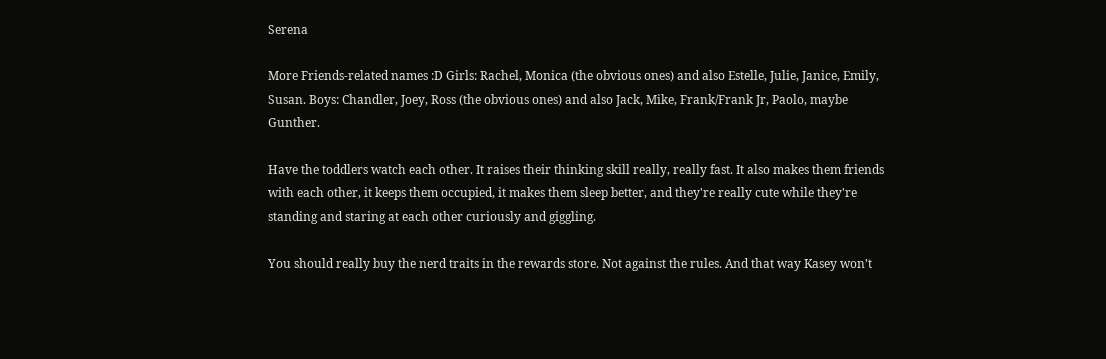Serena

More Friends-related names :D Girls: Rachel, Monica (the obvious ones) and also Estelle, Julie, Janice, Emily, Susan. Boys: Chandler, Joey, Ross (the obvious ones) and also Jack, Mike, Frank/Frank Jr, Paolo, maybe Gunther.

Have the toddlers watch each other. It raises their thinking skill really, really fast. It also makes them friends with each other, it keeps them occupied, it makes them sleep better, and they're really cute while they're standing and staring at each other curiously and giggling.

You should really buy the nerd traits in the rewards store. Not against the rules. And that way Kasey won’t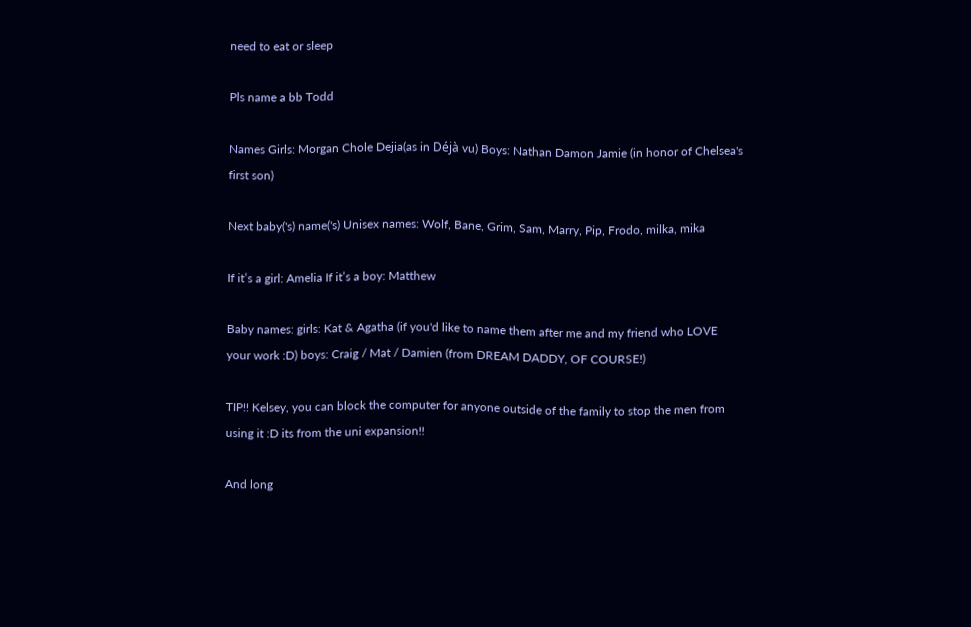need to eat or sleep

Pls name a bb Todd

Names Girls: Morgan Chole Dejia(as in Déjà vu) Boys: Nathan Damon Jamie (in honor of Chelsea's first son)

Next baby('s) name('s) Unisex names: Wolf, Bane, Grim, Sam, Marry, Pip, Frodo, milka, mika

If it’s a girl: Amelia If it’s a boy: Matthew

Baby names: girls: Kat & Agatha (if you'd like to name them after me and my friend who LOVE your work :D) boys: Craig / Mat / Damien (from DREAM DADDY, OF COURSE!)

TIP!! Kelsey, you can block the computer for anyone outside of the family to stop the men from using it :D its from the uni expansion!!

And long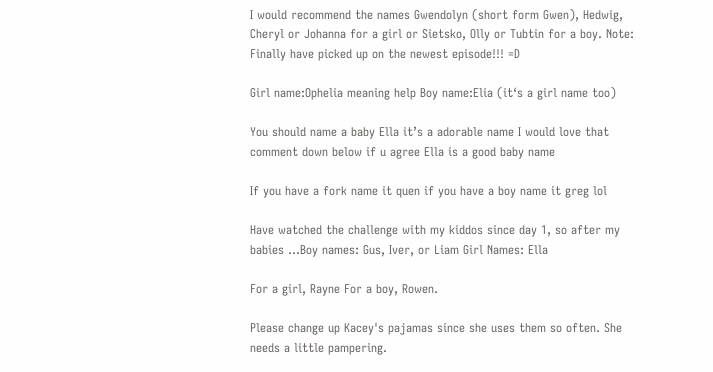I would recommend the names Gwendolyn (short form Gwen), Hedwig, Cheryl or Johanna for a girl or Sietsko, Olly or Tubtin for a boy. Note: Finally have picked up on the newest episode!!! =D

Girl name:Ophelia meaning help Boy name:Elia (it‘s a girl name too)

You should name a baby Ella it’s a adorable name I would love that comment down below if u agree Ella is a good baby name

If you have a fork name it quen if you have a boy name it greg lol

Have watched the challenge with my kiddos since day 1, so after my babies ...Boy names: Gus, Iver, or Liam Girl Names: Ella

For a girl, Rayne For a boy, Rowen.

Please change up Kacey's pajamas since she uses them so often. She needs a little pampering.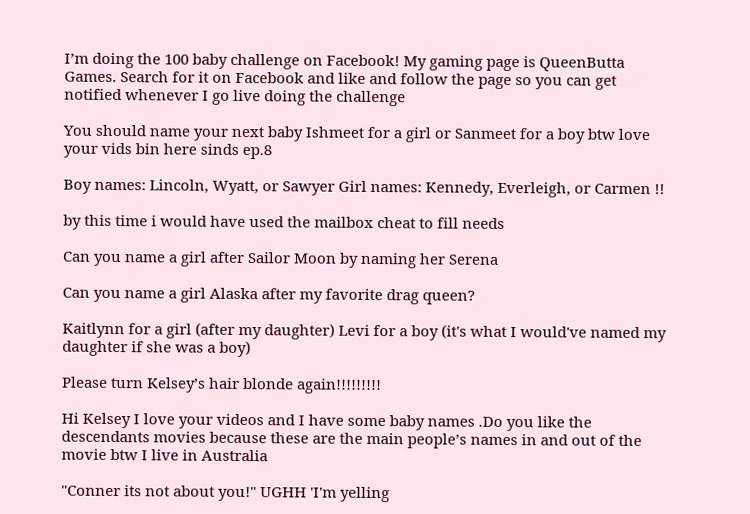I’m doing the 100 baby challenge on Facebook! My gaming page is QueenButta Games. Search for it on Facebook and like and follow the page so you can get notified whenever I go live doing the challenge

You should name your next baby Ishmeet for a girl or Sanmeet for a boy btw love your vids bin here sinds ep.8

Boy names: Lincoln, Wyatt, or Sawyer Girl names: Kennedy, Everleigh, or Carmen !!

by this time i would have used the mailbox cheat to fill needs

Can you name a girl after Sailor Moon by naming her Serena

Can you name a girl Alaska after my favorite drag queen?

Kaitlynn for a girl (after my daughter) Levi for a boy (it's what I would've named my daughter if she was a boy)

Please turn Kelsey’s hair blonde again!!!!!!!!!

Hi Kelsey I love your videos and I have some baby names .Do you like the descendants movies because these are the main people’s names in and out of the movie btw I live in Australia

"Conner its not about you!" UGHH 'I'm yelling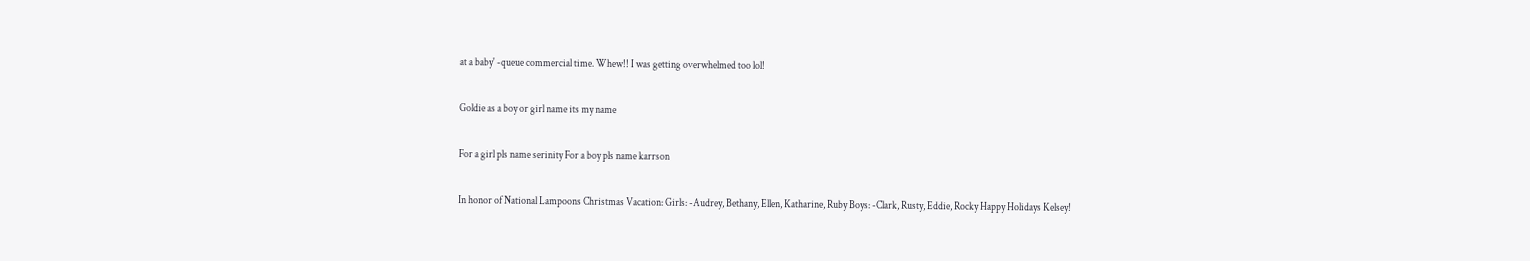at a baby' -queue commercial time. Whew!! I was getting overwhelmed too lol!

Goldie as a boy or girl name its my name

For a girl pls name serinity For a boy pls name karrson

In honor of National Lampoons Christmas Vacation: Girls: -Audrey, Bethany, Ellen, Katharine, Ruby Boys: -Clark, Rusty, Eddie, Rocky Happy Holidays Kelsey!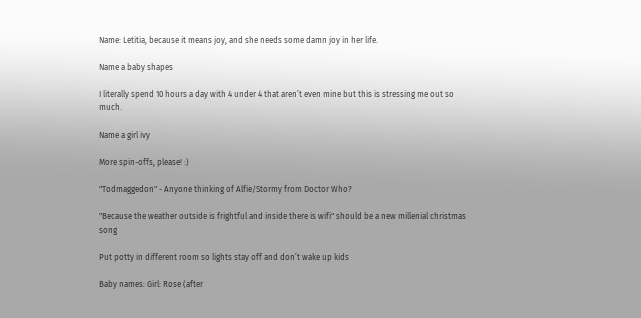Name: Letitia, because it means joy, and she needs some damn joy in her life.

Name a baby shapes

I literally spend 10 hours a day with 4 under 4 that aren’t even mine but this is stressing me out so much.

Name a girl ivy

More spin-offs, please! :)

"Todmaggedon" - Anyone thinking of Alfie/Stormy from Doctor Who?

"Because the weather outside is frightful and inside there is wifi" should be a new millenial christmas song

Put potty in different room so lights stay off and don’t wake up kids

Baby names: Girl: Rose (after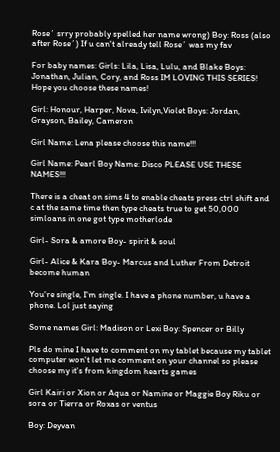Rose´ srry probably spelled her name wrong) Boy: Ross (also after Rose´) If u can't already tell Rose´ was my fav

For baby names: Girls: Lila, Lisa, Lulu, and Blake Boys: Jonathan, Julian, Cory, and Ross IM LOVING THIS SERIES! Hope you choose these names!

Girl: Honour, Harper, Nova, Ivilyn,Violet Boys: Jordan, Grayson, Bailey, Cameron

Girl Name: Lena please choose this name!!!

Girl Name: Pearl Boy Name: Disco PLEASE USE THESE NAMES!!!

There is a cheat on sims 4 to enable cheats press ctrl shift and c at the same time then type cheats true to get 50,000 simloans in one got type motherlode

Girl- Sora & amore Boy- spirit & soul

Girl- Alice & Kara Boy- Marcus and Luther From Detroit become human

You're single, I'm single. I have a phone number, u have a phone. Lol just saying

Some names Girl: Madison or Lexi Boy: Spencer or Billy

Pls do mine I have to comment on my tablet because my tablet computer won't let me comment on your channel so please choose my it's from kingdom hearts games

Girl Kairi or Xion or Aqua or Namine or Maggie Boy Riku or sora or Tierra or Roxas or ventus

Boy: Deyvan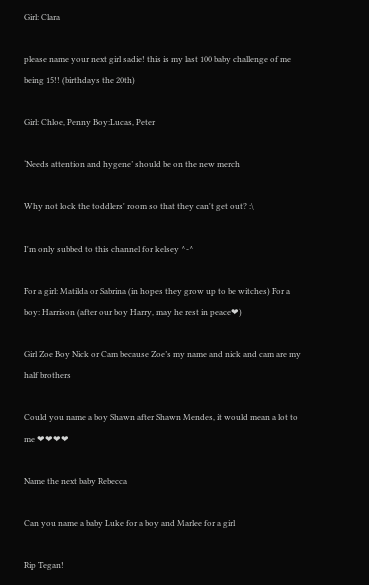Girl: Clara

please name your next girl sadie! this is my last 100 baby challenge of me being 15!! (birthdays the 20th)

Girl: Chloe, Penny Boy:Lucas, Peter

‘Needs attention and hygene’ should be on the new merch

Why not lock the toddlers' room so that they can't get out? :\

I'm only subbed to this channel for kelsey ^-^

For a girl: Matilda or Sabrina (in hopes they grow up to be witches) For a boy: Harrison (after our boy Harry, may he rest in peace❤)

Girl Zoe Boy Nick or Cam because Zoe’s my name and nick and cam are my half brothers

Could you name a boy Shawn after Shawn Mendes, it would mean a lot to me ❤❤❤❤

Name the next baby Rebecca

Can you name a baby Luke for a boy and Marlee for a girl

Rip Tegan!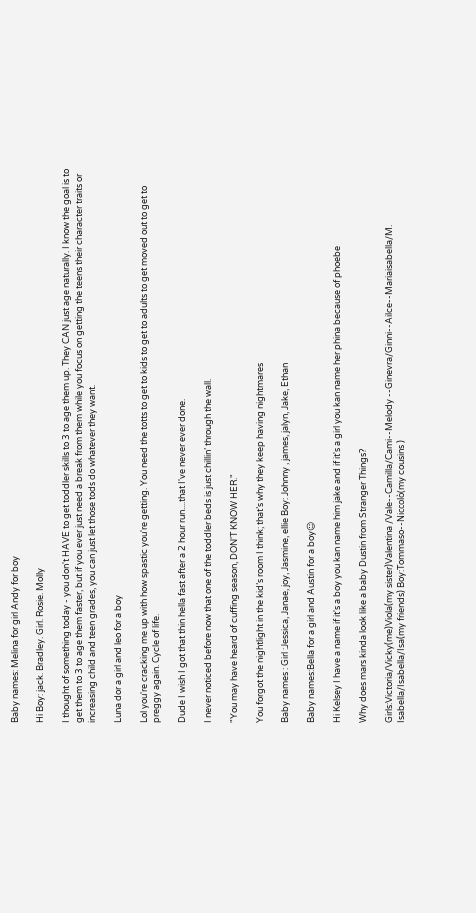Baby names: Melina for girl Andy for boy

Hi Boy: jack. Bradley. Girl. Rosie. Molly

I thought of something today - you don't HAVE to get toddler skills to 3 to age them up. They CAN just age naturally. I know the goal is to get them to 3 to age them faster, but if you ever just need a break from them while you focus on getting the teens their character traits or increasing child and teen grades, you can just let those tods do whatever they want.

Luna dor a girl and leo for a boy

Lol you're cracking me up with how spastic you're getting. You need the totts to get to kids to get to adults to get moved out to get to preggy again. Cycle of life.

Dude I wish I got that thin hella fast after a 2 hour run....that I've never ever done.

I never noticed before now that one of the toddler beds is just chillin’ through the wall.

"You may have heard of cuffing season, DON'T KNOW HER."

You forgot the nightlight in the kid’s room I think; that’s why they keep having nightmares

Baby names : Girl :Jessica, Janae, joy, Jasmine, ellie Boy: Johnny , james, jalyn, Jake, Ethan

Baby names:Bella for a girl and Austin for a boy☺

Hi Kelsey I have a name if it's a boy you kan name him jake and if it's a girl you kan name her phina because of phoebe

Why does mars kinda look like a baby Dustin from Stranger Things?

Girls:Victoria/Vicky(me)Viola(my sister)Valentina /Vale--Camilla/Cami--Melody --Ginevra/Ginni--Ailce--Mariaisabella/M. Isabella/Isabella/Isa(my friends) Boy:Tommaso--Niccolò(my cousins )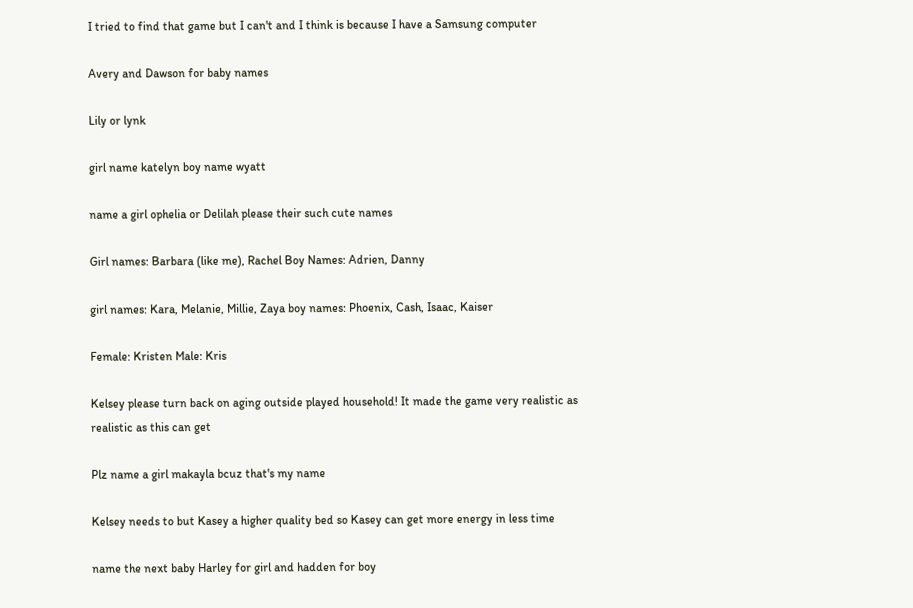I tried to find that game but I can't and I think is because I have a Samsung computer

Avery and Dawson for baby names

Lily or lynk

girl name katelyn boy name wyatt

name a girl ophelia or Delilah please their such cute names

Girl names: Barbara (like me), Rachel Boy Names: Adrien, Danny

girl names: Kara, Melanie, Millie, Zaya boy names: Phoenix, Cash, Isaac, Kaiser

Female: Kristen Male: Kris

Kelsey please turn back on aging outside played household! It made the game very realistic as realistic as this can get

Plz name a girl makayla bcuz that's my name

Kelsey needs to but Kasey a higher quality bed so Kasey can get more energy in less time

name the next baby Harley for girl and hadden for boy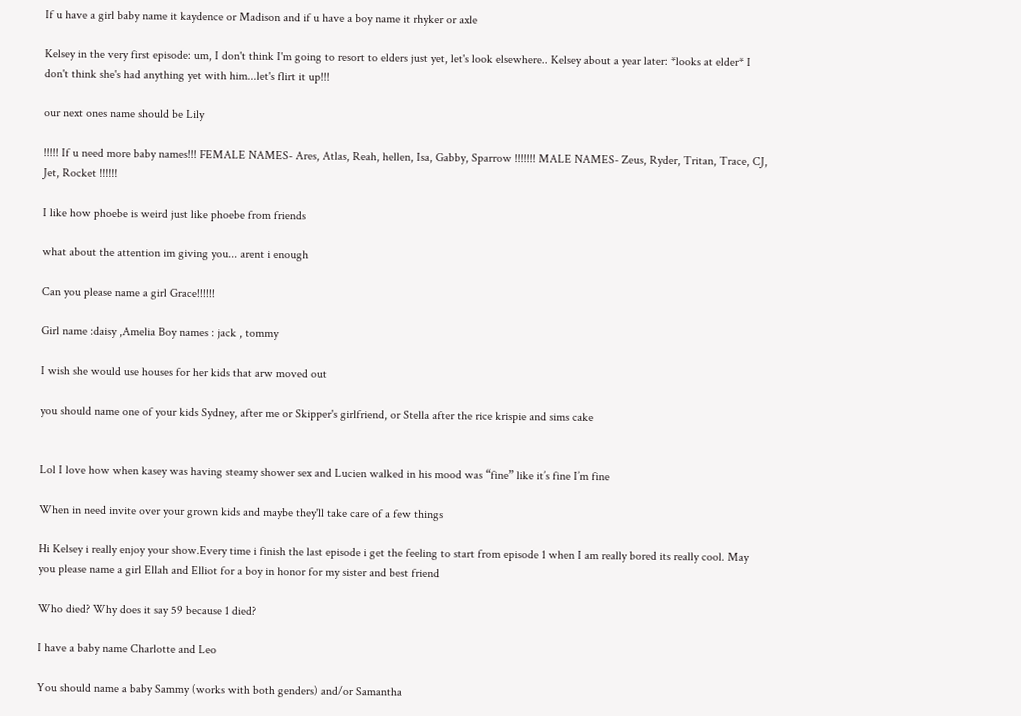If u have a girl baby name it kaydence or Madison and if u have a boy name it rhyker or axle

Kelsey in the very first episode: um, I don't think I'm going to resort to elders just yet, let's look elsewhere.. Kelsey about a year later: *looks at elder* I don't think she's had anything yet with him...let's flirt it up!!!

our next ones name should be Lily

!!!!! If u need more baby names!!! FEMALE NAMES- Ares, Atlas, Reah, hellen, Isa, Gabby, Sparrow !!!!!!! MALE NAMES- Zeus, Ryder, Tritan, Trace, CJ, Jet, Rocket !!!!!!

I like how phoebe is weird just like phoebe from friends

what about the attention im giving you... arent i enough

Can you please name a girl Grace!!!!!!

Girl name :daisy ,Amelia Boy names : jack , tommy

I wish she would use houses for her kids that arw moved out

you should name one of your kids Sydney, after me or Skipper's girlfriend, or Stella after the rice krispie and sims cake


Lol I love how when kasey was having steamy shower sex and Lucien walked in his mood was “fine” like it’s fine I’m fine

When in need invite over your grown kids and maybe they'll take care of a few things

Hi Kelsey i really enjoy your show.Every time i finish the last episode i get the feeling to start from episode 1 when I am really bored its really cool. May you please name a girl Ellah and Elliot for a boy in honor for my sister and best friend

Who died? Why does it say 59 because 1 died?

I have a baby name Charlotte and Leo

You should name a baby Sammy (works with both genders) and/or Samantha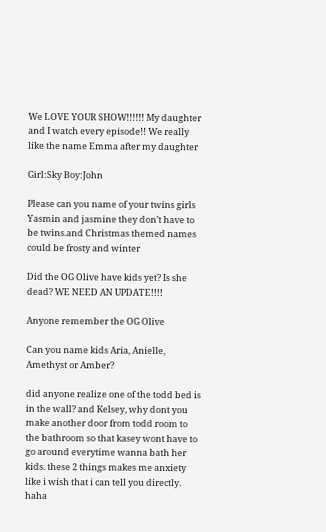We LOVE YOUR SHOW!!!!!! My daughter and I watch every episode!! We really like the name Emma after my daughter

Girl:Sky Boy:John

Please can you name of your twins girls Yasmin and jasmine they don’t have to be twins.and Christmas themed names could be frosty and winter

Did the OG Olive have kids yet? Is she dead? WE NEED AN UPDATE!!!!

Anyone remember the OG Olive

Can you name kids Aria, Anielle, Amethyst or Amber?

did anyone realize one of the todd bed is in the wall? and Kelsey, why dont you make another door from todd room to the bathroom so that kasey wont have to go around everytime wanna bath her kids. these 2 things makes me anxiety like i wish that i can tell you directly. haha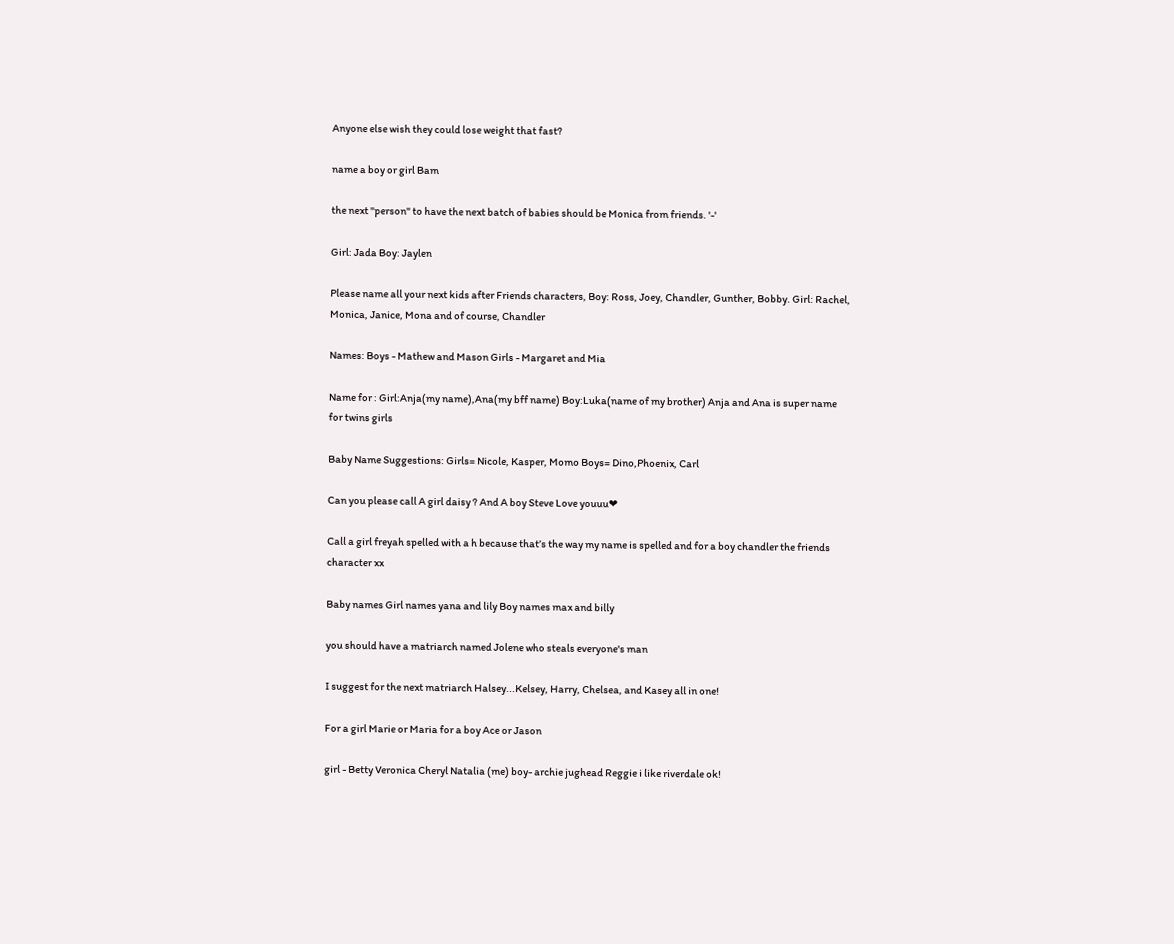Anyone else wish they could lose weight that fast?

name a boy or girl Bam

the next "person" to have the next batch of babies should be Monica from friends. '-'

Girl: Jada Boy: Jaylen

Please name all your next kids after Friends characters, Boy: Ross, Joey, Chandler, Gunther, Bobby. Girl: Rachel, Monica, Janice, Mona and of course, Chandler

Names: Boys - Mathew and Mason Girls - Margaret and Mia

Name for : Girl:Anja(my name),Ana(my bff name) Boy:Luka(name of my brother) Anja and Ana is super name for twins girls

Baby Name Suggestions: Girls= Nicole, Kasper, Momo Boys= Dino,Phoenix, Carl

Can you please call A girl daisy ? And A boy Steve Love youuu❤

Call a girl freyah spelled with a h because that’s the way my name is spelled and for a boy chandler the friends character xx

Baby names Girl names yana and lily Boy names max and billy

you should have a matriarch named Jolene who steals everyone's man

I suggest for the next matriarch Halsey...Kelsey, Harry, Chelsea, and Kasey all in one!

For a girl Marie or Maria for a boy Ace or Jason

girl - Betty Veronica Cheryl Natalia (me) boy- archie jughead Reggie i like riverdale ok!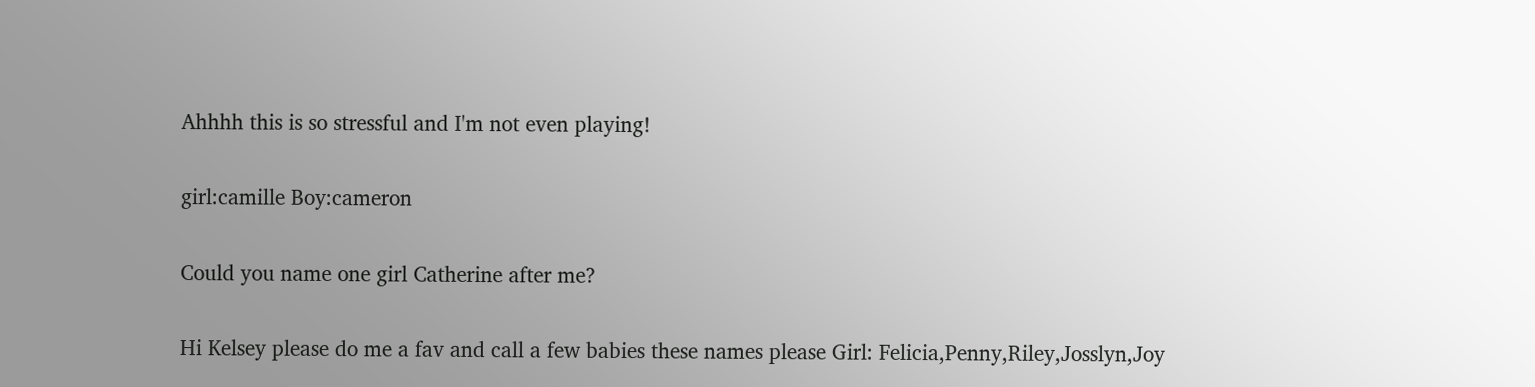Ahhhh this is so stressful and I'm not even playing!

girl:camille Boy:cameron

Could you name one girl Catherine after me?

Hi Kelsey please do me a fav and call a few babies these names please Girl: Felicia,Penny,Riley,Josslyn,Joy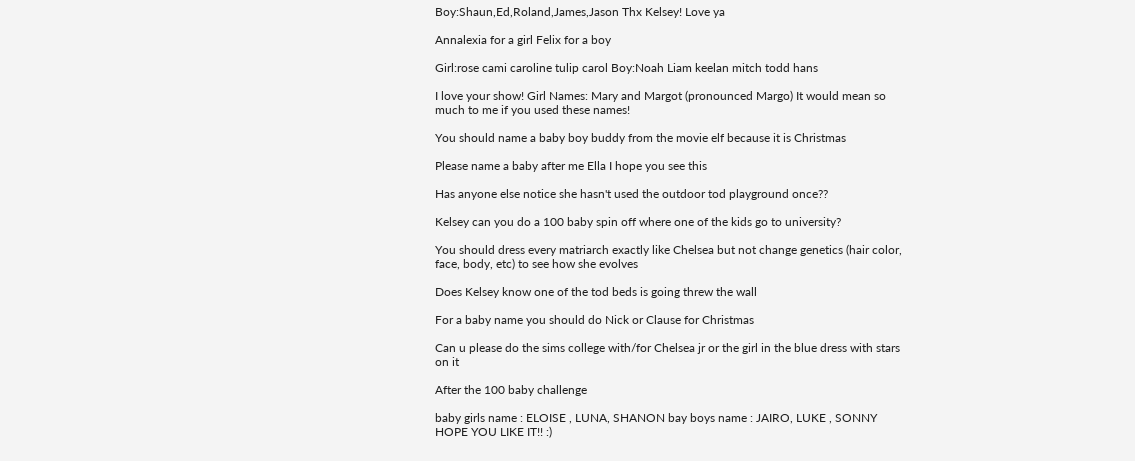Boy:Shaun,Ed,Roland,James,Jason Thx Kelsey! Love ya

Annalexia for a girl Felix for a boy

Girl:rose cami caroline tulip carol Boy:Noah Liam keelan mitch todd hans

I love your show! Girl Names: Mary and Margot (pronounced Margo) It would mean so much to me if you used these names!

You should name a baby boy buddy from the movie elf because it is Christmas

Please name a baby after me Ella I hope you see this

Has anyone else notice she hasn't used the outdoor tod playground once??

Kelsey can you do a 100 baby spin off where one of the kids go to university?

You should dress every matriarch exactly like Chelsea but not change genetics (hair color, face, body, etc) to see how she evolves

Does Kelsey know one of the tod beds is going threw the wall

For a baby name you should do Nick or Clause for Christmas

Can u please do the sims college with/for Chelsea jr or the girl in the blue dress with stars on it

After the 100 baby challenge

baby girls name : ELOISE , LUNA, SHANON bay boys name : JAIRO, LUKE , SONNY HOPE YOU LIKE IT!! :)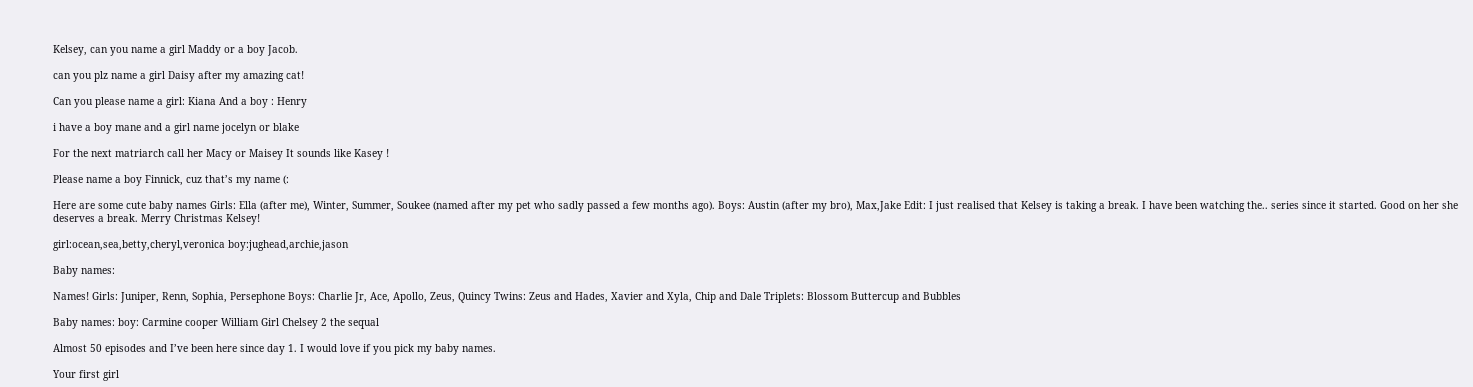Kelsey, can you name a girl Maddy or a boy Jacob.

can you plz name a girl Daisy after my amazing cat!

Can you please name a girl: Kiana And a boy : Henry

i have a boy mane and a girl name jocelyn or blake

For the next matriarch call her Macy or Maisey It sounds like Kasey !

Please name a boy Finnick, cuz that’s my name (:

Here are some cute baby names Girls: Ella (after me), Winter, Summer, Soukee (named after my pet who sadly passed a few months ago). Boys: Austin (after my bro), Max,Jake Edit: I just realised that Kelsey is taking a break. I have been watching the.. series since it started. Good on her she deserves a break. Merry Christmas Kelsey!

girl:ocean,sea,betty,cheryl,veronica boy:jughead,archie,jason

Baby names:

Names! Girls: Juniper, Renn, Sophia, Persephone Boys: Charlie Jr, Ace, Apollo, Zeus, Quincy Twins: Zeus and Hades, Xavier and Xyla, Chip and Dale Triplets: Blossom Buttercup and Bubbles

Baby names: boy: Carmine cooper William Girl Chelsey 2 the sequal

Almost 50 episodes and I’ve been here since day 1. I would love if you pick my baby names.

Your first girl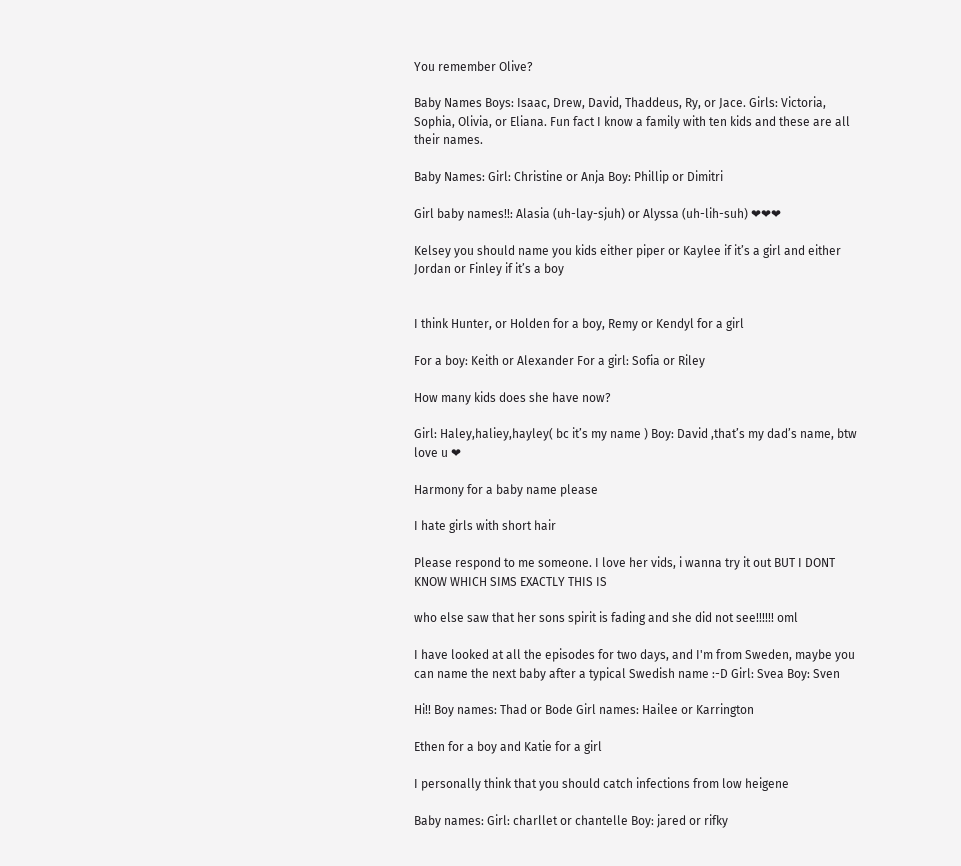You remember Olive?

Baby Names Boys: Isaac, Drew, David, Thaddeus, Ry, or Jace. Girls: Victoria, Sophia, Olivia, or Eliana. Fun fact I know a family with ten kids and these are all their names.

Baby Names: Girl: Christine or Anja Boy: Phillip or Dimitri

Girl baby names!!: Alasia (uh-lay-sjuh) or Alyssa (uh-lih-suh) ❤❤❤

Kelsey you should name you kids either piper or Kaylee if it’s a girl and either Jordan or Finley if it’s a boy


I think Hunter, or Holden for a boy, Remy or Kendyl for a girl

For a boy: Keith or Alexander For a girl: Sofia or Riley

How many kids does she have now?

Girl: Haley,haliey,hayley( bc it’s my name ) Boy: David ,that’s my dad’s name, btw love u ❤

Harmony for a baby name please

I hate girls with short hair

Please respond to me someone. I love her vids, i wanna try it out BUT I DONT KNOW WHICH SIMS EXACTLY THIS IS

who else saw that her sons spirit is fading and she did not see!!!!!! oml

I have looked at all the episodes for two days, and I'm from Sweden, maybe you can name the next baby after a typical Swedish name :-D Girl: Svea Boy: Sven

Hi!! Boy names: Thad or Bode Girl names: Hailee or Karrington

Ethen for a boy and Katie for a girl

I personally think that you should catch infections from low heigene

Baby names: Girl: charllet or chantelle Boy: jared or rifky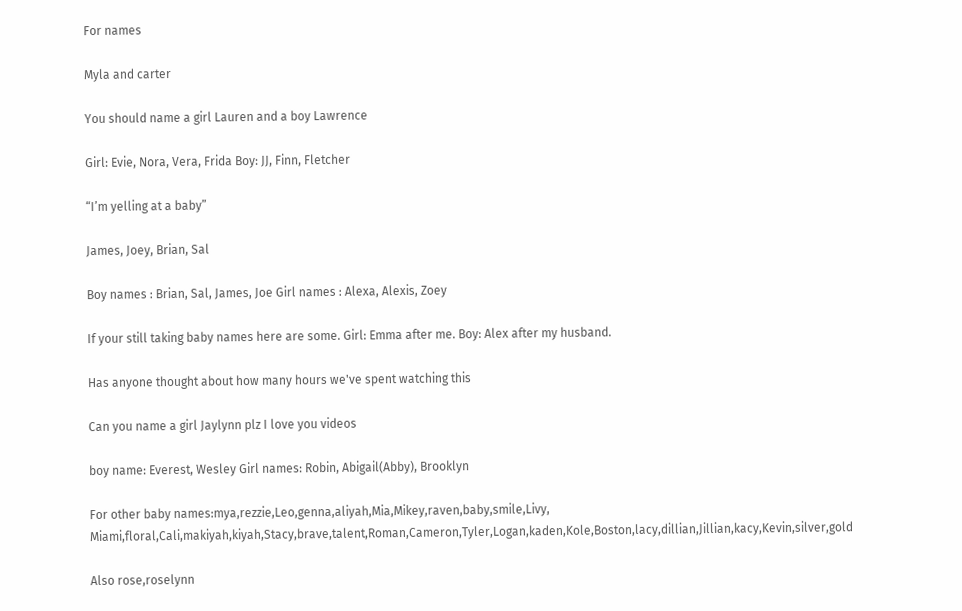For names

Myla and carter

You should name a girl Lauren and a boy Lawrence

Girl: Evie, Nora, Vera, Frida Boy: JJ, Finn, Fletcher

“I’m yelling at a baby”

James, Joey, Brian, Sal

Boy names : Brian, Sal, James, Joe Girl names : Alexa, Alexis, Zoey

If your still taking baby names here are some. Girl: Emma after me. Boy: Alex after my husband.

Has anyone thought about how many hours we've spent watching this

Can you name a girl Jaylynn plz I love you videos

boy name: Everest, Wesley Girl names: Robin, Abigail(Abby), Brooklyn

For other baby names:mya,rezzie,Leo,genna,aliyah,Mia,Mikey,raven,baby,smile,Livy, Miami,floral,Cali,makiyah,kiyah,Stacy,brave,talent,Roman,Cameron,Tyler,Logan,kaden,Kole,Boston,lacy,dillian,Jillian,kacy,Kevin,silver,gold

Also rose,roselynn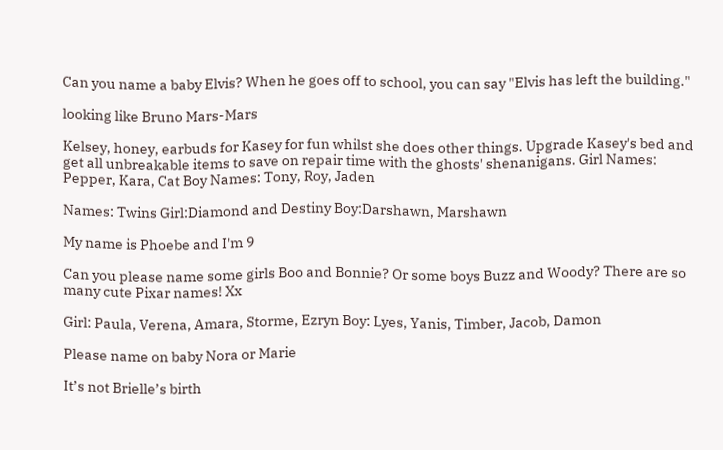Can you name a baby Elvis? When he goes off to school, you can say "Elvis has left the building."

looking like Bruno Mars-Mars

Kelsey, honey, earbuds for Kasey for fun whilst she does other things. Upgrade Kasey's bed and get all unbreakable items to save on repair time with the ghosts' shenanigans. Girl Names: Pepper, Kara, Cat Boy Names: Tony, Roy, Jaden

Names: Twins Girl:Diamond and Destiny Boy:Darshawn, Marshawn

My name is Phoebe and I'm 9

Can you please name some girls Boo and Bonnie? Or some boys Buzz and Woody? There are so many cute Pixar names! Xx

Girl: Paula, Verena, Amara, Storme, Ezryn Boy: Lyes, Yanis, Timber, Jacob, Damon

Please name on baby Nora or Marie

It’s not Brielle’s birth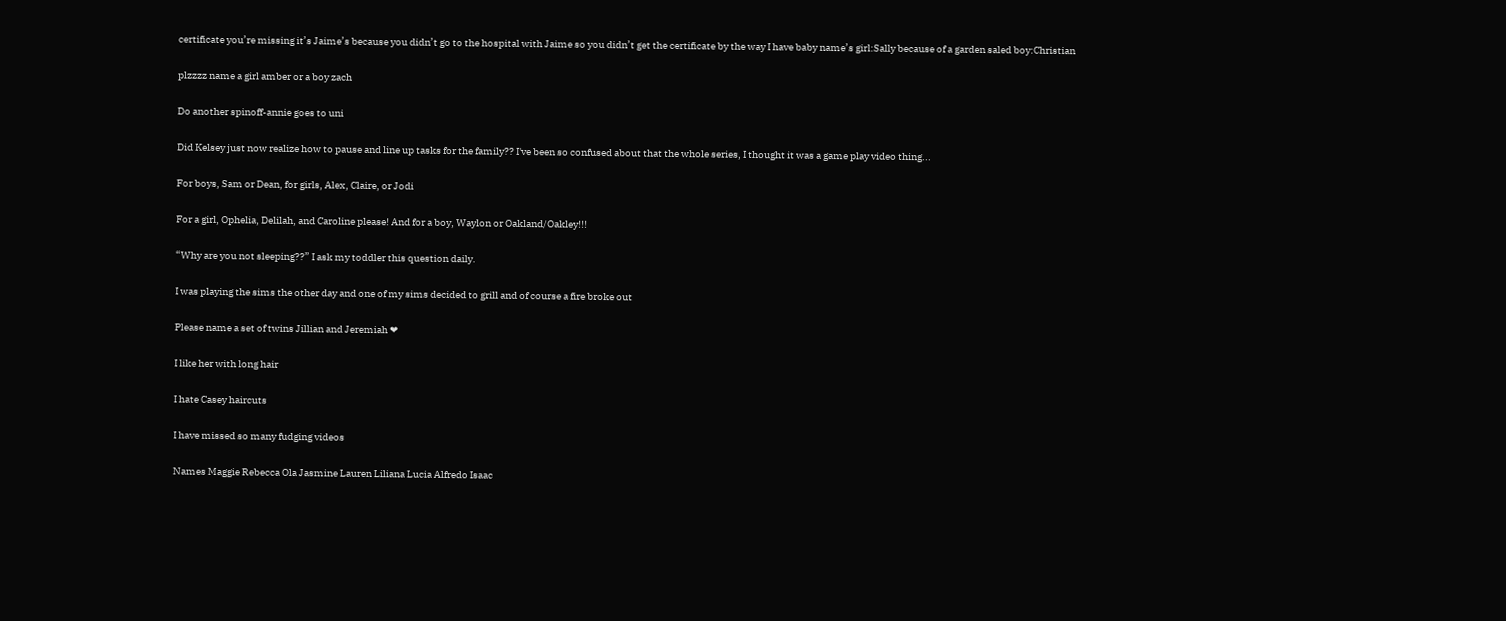certificate you’re missing it’s Jaime’s because you didn’t go to the hospital with Jaime so you didn’t get the certificate by the way I have baby name’s girl:Sally because of a garden saled boy:Christian

plzzzz name a girl amber or a boy zach

Do another spinoff-annie goes to uni

Did Kelsey just now realize how to pause and line up tasks for the family?? I've been so confused about that the whole series, I thought it was a game play video thing...

For boys, Sam or Dean, for girls, Alex, Claire, or Jodi

For a girl, Ophelia, Delilah, and Caroline please! And for a boy, Waylon or Oakland/Oakley!!!

“Why are you not sleeping??” I ask my toddler this question daily.

I was playing the sims the other day and one of my sims decided to grill and of course a fire broke out

Please name a set of twins Jillian and Jeremiah ❤

I like her with long hair

I hate Casey haircuts

I have missed so many fudging videos

Names Maggie Rebecca Ola Jasmine Lauren Liliana Lucia Alfredo Isaac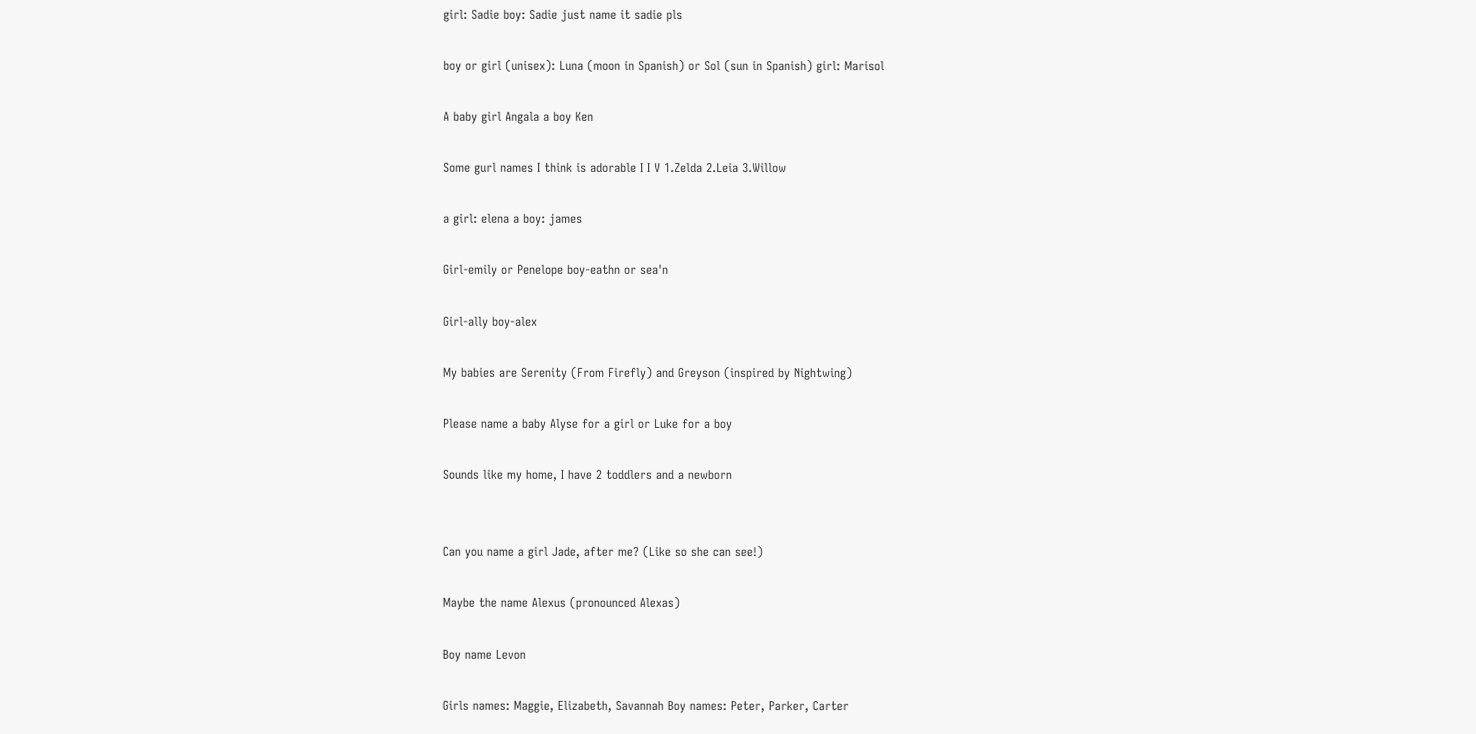girl: Sadie boy: Sadie just name it sadie pls

boy or girl (unisex): Luna (moon in Spanish) or Sol (sun in Spanish) girl: Marisol

A baby girl Angala a boy Ken

Some gurl names I think is adorable I I V 1.Zelda 2.Leia 3.Willow

a girl: elena a boy: james

Girl-emily or Penelope boy-eathn or sea'n

Girl-ally boy-alex

My babies are Serenity (From Firefly) and Greyson (inspired by Nightwing)

Please name a baby Alyse for a girl or Luke for a boy

Sounds like my home, I have 2 toddlers and a newborn


Can you name a girl Jade, after me? (Like so she can see!)

Maybe the name Alexus (pronounced Alexas)

Boy name Levon

Girls names: Maggie, Elizabeth, Savannah Boy names: Peter, Parker, Carter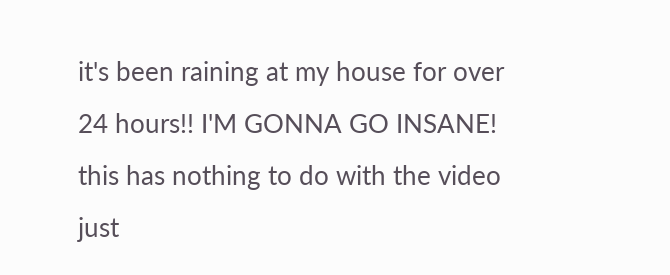it's been raining at my house for over 24 hours!! I'M GONNA GO INSANE! this has nothing to do with the video just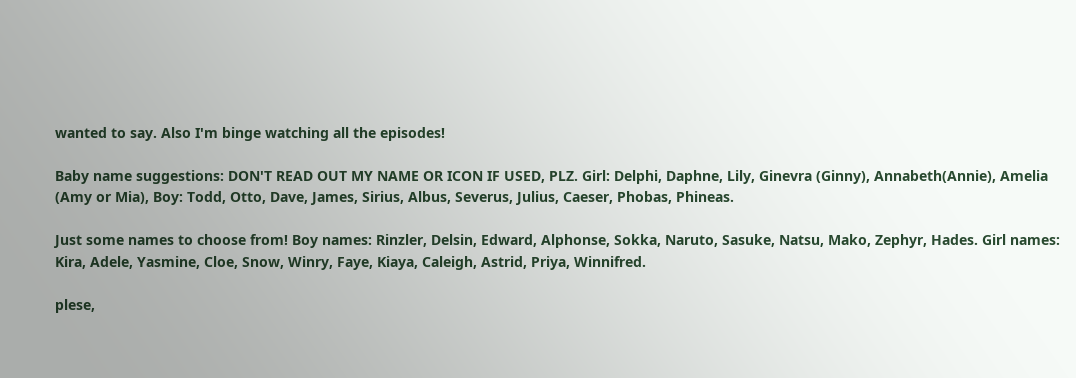wanted to say. Also I'm binge watching all the episodes!

Baby name suggestions: DON'T READ OUT MY NAME OR ICON IF USED, PLZ. Girl: Delphi, Daphne, Lily, Ginevra (Ginny), Annabeth(Annie), Amelia (Amy or Mia), Boy: Todd, Otto, Dave, James, Sirius, Albus, Severus, Julius, Caeser, Phobas, Phineas.

Just some names to choose from! Boy names: Rinzler, Delsin, Edward, Alphonse, Sokka, Naruto, Sasuke, Natsu, Mako, Zephyr, Hades. Girl names: Kira, Adele, Yasmine, Cloe, Snow, Winry, Faye, Kiaya, Caleigh, Astrid, Priya, Winnifred.

plese,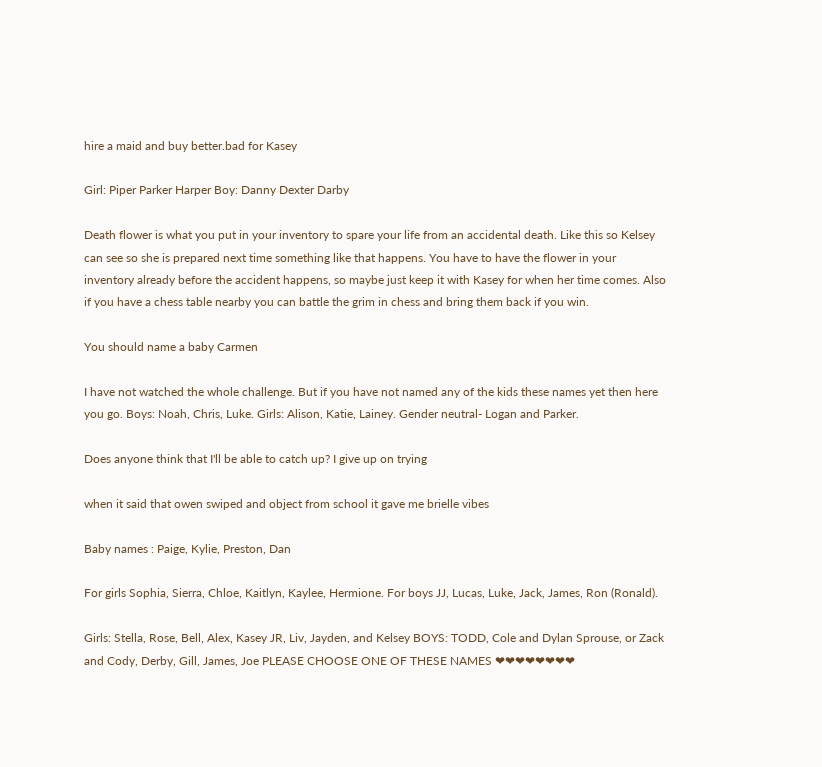hire a maid and buy better.bad for Kasey

Girl: Piper Parker Harper Boy: Danny Dexter Darby

Death flower is what you put in your inventory to spare your life from an accidental death. Like this so Kelsey can see so she is prepared next time something like that happens. You have to have the flower in your inventory already before the accident happens, so maybe just keep it with Kasey for when her time comes. Also if you have a chess table nearby you can battle the grim in chess and bring them back if you win.

You should name a baby Carmen

I have not watched the whole challenge. But if you have not named any of the kids these names yet then here you go. Boys: Noah, Chris, Luke. Girls: Alison, Katie, Lainey. Gender neutral- Logan and Parker.

Does anyone think that I'll be able to catch up? I give up on trying

when it said that owen swiped and object from school it gave me brielle vibes

Baby names : Paige, Kylie, Preston, Dan

For girls Sophia, Sierra, Chloe, Kaitlyn, Kaylee, Hermione. For boys JJ, Lucas, Luke, Jack, James, Ron (Ronald).

Girls: Stella, Rose, Bell, Alex, Kasey JR, Liv, Jayden, and Kelsey BOYS: TODD, Cole and Dylan Sprouse, or Zack and Cody, Derby, Gill, James, Joe PLEASE CHOOSE ONE OF THESE NAMES ❤❤❤❤❤❤❤❤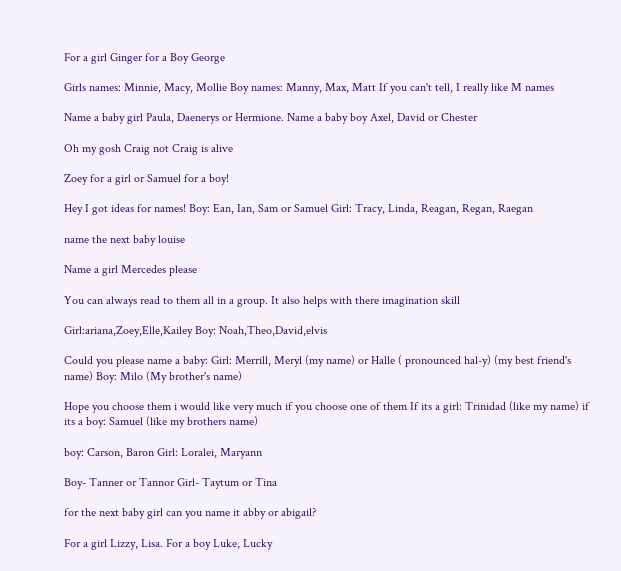For a girl Ginger for a Boy George

Girls names: Minnie, Macy, Mollie Boy names: Manny, Max, Matt If you can't tell, I really like M names

Name a baby girl Paula, Daenerys or Hermione. Name a baby boy Axel, David or Chester

Oh my gosh Craig not Craig is alive

Zoey for a girl or Samuel for a boy!

Hey I got ideas for names! Boy: Ean, Ian, Sam or Samuel Girl: Tracy, Linda, Reagan, Regan, Raegan

name the next baby louise

Name a girl Mercedes please

You can always read to them all in a group. It also helps with there imagination skill

Girl:ariana,Zoey,Elle,Kailey Boy: Noah,Theo,David,elvis

Could you please name a baby: Girl: Merrill, Meryl (my name) or Halle ( pronounced hal-y) (my best friend's name) Boy: Milo (My brother's name)

Hope you choose them i would like very much if you choose one of them If its a girl: Trinidad (like my name) if its a boy: Samuel (like my brothers name)

boy: Carson, Baron Girl: Loralei, Maryann

Boy- Tanner or Tannor Girl- Taytum or Tina

for the next baby girl can you name it abby or abigail?

For a girl Lizzy, Lisa. For a boy Luke, Lucky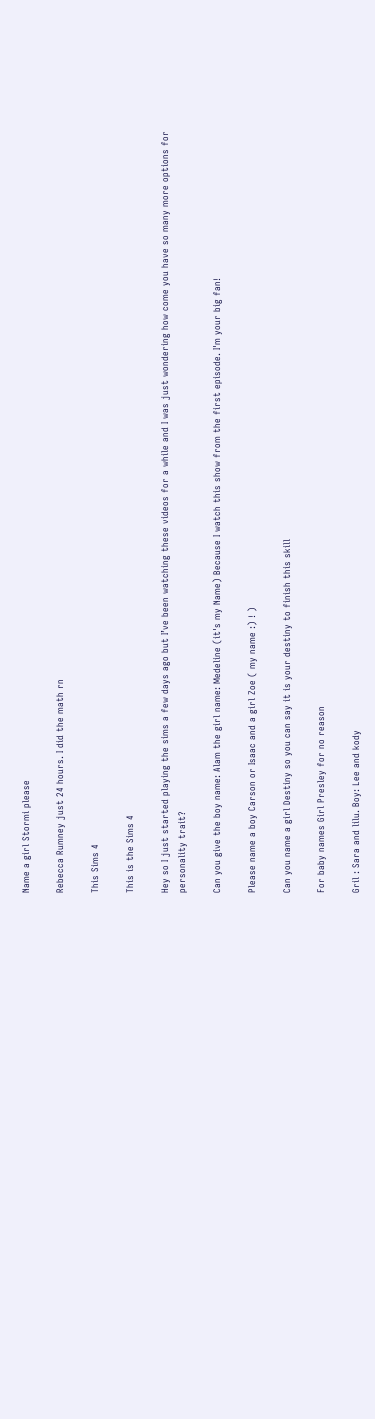Name a girl Stormi please

Rebecca Rumney just 24 hours. I did the math rn

This Sims 4

This is the Sims 4

Hey so I just started playing the sims a few days ago but I’ve been watching these videos for a while and I was just wondering how come you have so many more options for personality trait?

Can you give the boy name: Alam the girl name: Medeline (it's my Name) Because I watch this show from the first episode. I'm your big fan!

Please name a boy Carson or Isaac and a girl Zoe ( my name :) ! )

Can you name a girl Destiny so you can say it is your destiny to finish this skill

For baby names Girl Presley for no reason

Gril : Sara and lilu. Boy: Lee and kody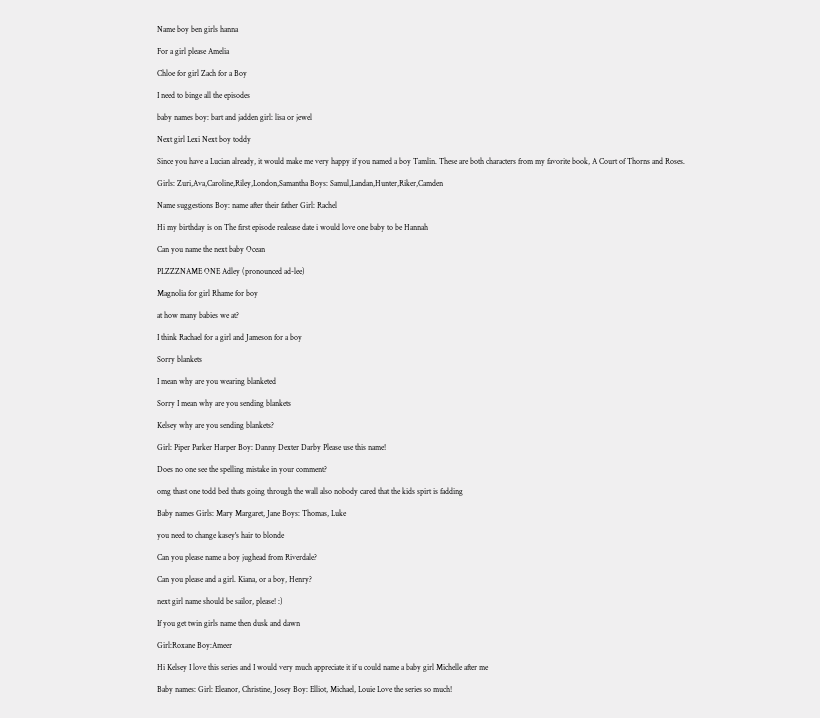Name boy ben girls hanna

For a girl please Amelia

Chloe for girl Zach for a Boy

I need to binge all the episodes

baby names boy: bart and jadden girl: lisa or jewel

Next girl Lexi Next boy toddy

Since you have a Lucian already, it would make me very happy if you named a boy Tamlin. These are both characters from my favorite book, A Court of Thorns and Roses.

Girls: Zuri,Ava,Caroline,Riley,London,Samantha Boys: Samul,Landan,Hunter,Riker,Camden

Name suggestions Boy: name after their father Girl: Rachel

Hi my birthday is on The first episode realease date i would love one baby to be Hannah

Can you name the next baby Ocean

PLZZZNAME ONE Adley (pronounced ad-lee)

Magnolia for girl Rhame for boy

at how many babies we at?

I think Rachael for a girl and Jameson for a boy

Sorry blankets

I mean why are you wearing blanketed

Sorry I mean why are you sending blankets

Kelsey why are you sending blankets?

Girl: Piper Parker Harper Boy: Danny Dexter Darby Please use this name!

Does no one see the spelling mistake in your comment?

omg thast one todd bed thats going through the wall also nobody cared that the kids spirt is fadding

Baby names Girls: Mary Margaret, Jane Boys: Thomas, Luke

you need to change kasey's hair to blonde

Can you please name a boy jughead from Riverdale?

Can you please and a girl. Kiana, or a boy, Henry?

next girl name should be sailor, please! :)

If you get twin girls name then dusk and dawn

Girl:Roxane Boy:Ameer

Hi Kelsey I love this series and I would very much appreciate it if u could name a baby girl Michelle after me

Baby names: Girl: Eleanor, Christine, Josey Boy: Elliot, Michael, Louie Love the series so much!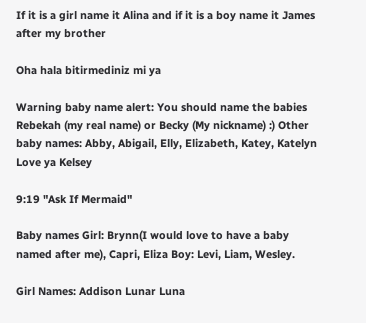If it is a girl name it Alina and if it is a boy name it James after my brother

Oha hala bitirmediniz mi ya

Warning baby name alert: You should name the babies Rebekah (my real name) or Becky (My nickname) :) Other baby names: Abby, Abigail, Elly, Elizabeth, Katey, Katelyn  Love ya Kelsey

9:19 "Ask If Mermaid"

Baby names Girl: Brynn(I would love to have a baby named after me), Capri, Eliza Boy: Levi, Liam, Wesley.

Girl Names: Addison Lunar Luna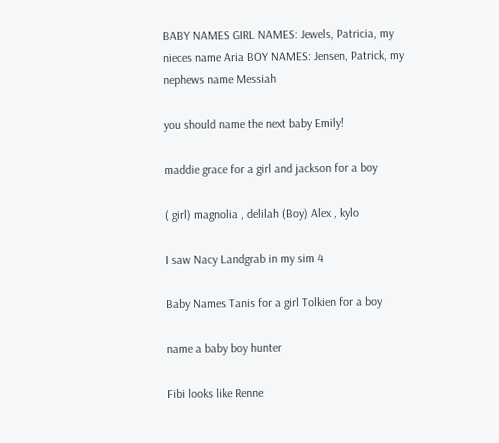BABY NAMES GIRL NAMES: Jewels, Patricia, my nieces name Aria BOY NAMES: Jensen, Patrick, my nephews name Messiah

you should name the next baby Emily!

maddie grace for a girl and jackson for a boy

( girl) magnolia , delilah (Boy) Alex , kylo

I saw Nacy Landgrab in my sim 4

Baby Names Tanis for a girl Tolkien for a boy

name a baby boy hunter

Fibi looks like Renne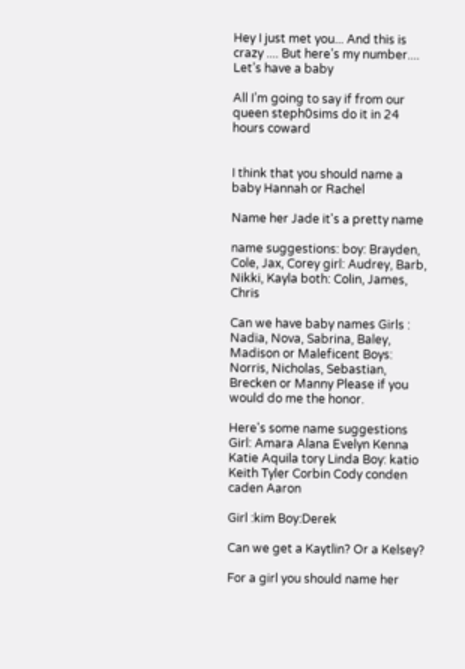Hey I just met you... And this is crazy .... But here’s my number.... Let’s have a baby

All I’m going to say if from our queen steph0sims do it in 24 hours coward


I think that you should name a baby Hannah or Rachel

Name her Jade it's a pretty name

name suggestions: boy: Brayden, Cole, Jax, Corey girl: Audrey, Barb, Nikki, Kayla both: Colin, James, Chris

Can we have baby names Girls : Nadia, Nova, Sabrina, Baley, Madison or Maleficent Boys: Norris, Nicholas, Sebastian, Brecken or Manny Please if you would do me the honor.

Here's some name suggestions Girl: Amara Alana Evelyn Kenna Katie Aquila tory Linda Boy: katio Keith Tyler Corbin Cody conden caden Aaron

Girl :kim Boy:Derek

Can we get a Kaytlin? Or a Kelsey?

For a girl you should name her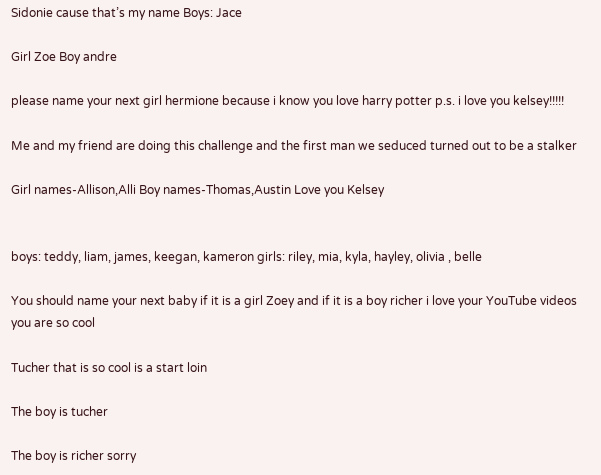Sidonie cause that’s my name Boys: Jace

Girl Zoe Boy andre

please name your next girl hermione because i know you love harry potter p.s. i love you kelsey!!!!!

Me and my friend are doing this challenge and the first man we seduced turned out to be a stalker

Girl names-Allison,Alli Boy names-Thomas,Austin Love you Kelsey


boys: teddy, liam, james, keegan, kameron girls: riley, mia, kyla, hayley, olivia , belle

You should name your next baby if it is a girl Zoey and if it is a boy richer i love your YouTube videos you are so cool

Tucher that is so cool is a start loin

The boy is tucher

The boy is richer sorry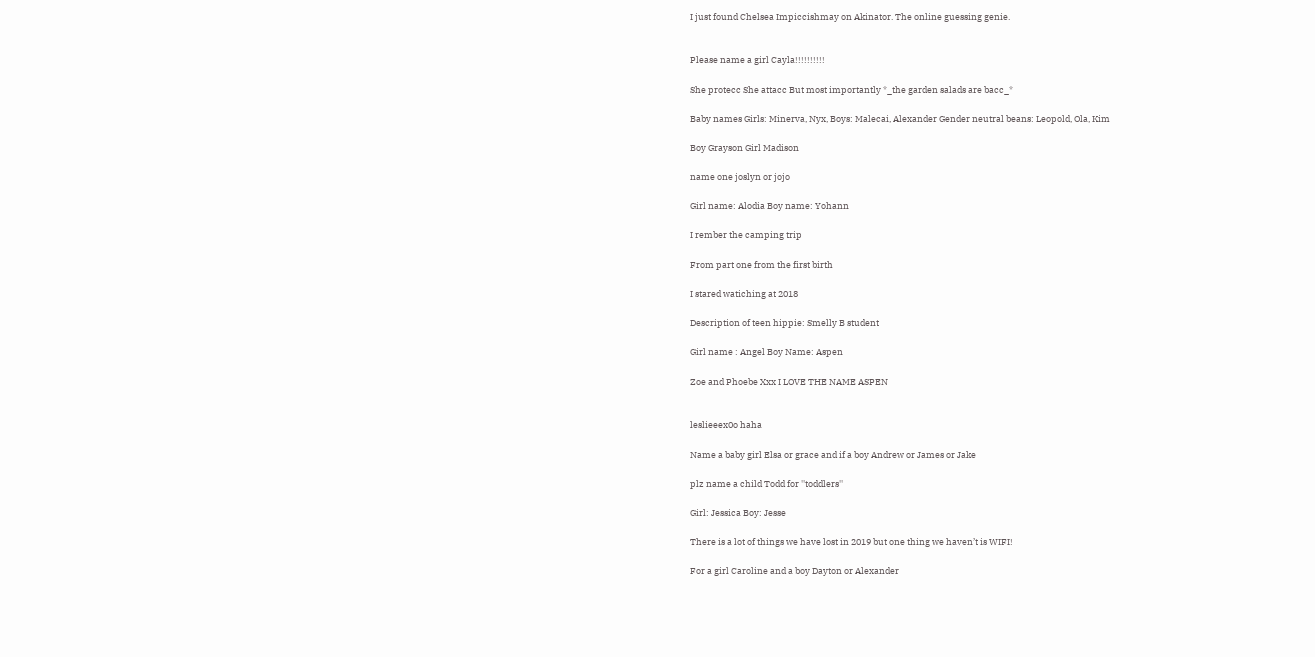I just found Chelsea Impiccishmay on Akinator. The online guessing genie.


Please name a girl Cayla!!!!!!!!!!

She protecc She attacc But most importantly *_the garden salads are bacc_*

Baby names Girls: Minerva, Nyx, Boys: Malecai, Alexander Gender neutral beans: Leopold, Ola, Kim

Boy Grayson Girl Madison

name one joslyn or jojo

Girl name: Alodia Boy name: Yohann

I rember the camping trip

From part one from the first birth

I stared watiching at 2018

Description of teen hippie: Smelly B student

Girl name : Angel Boy Name: Aspen

Zoe and Phoebe Xxx I LOVE THE NAME ASPEN


leslieeex0o haha

Name a baby girl Elsa or grace and if a boy Andrew or James or Jake

plz name a child Todd for ''toddlers''

Girl: Jessica Boy: Jesse

There is a lot of things we have lost in 2019 but one thing we haven’t is WIFI!

For a girl Caroline and a boy Dayton or Alexander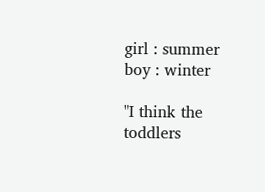girl : summer boy : winter

"I think the toddlers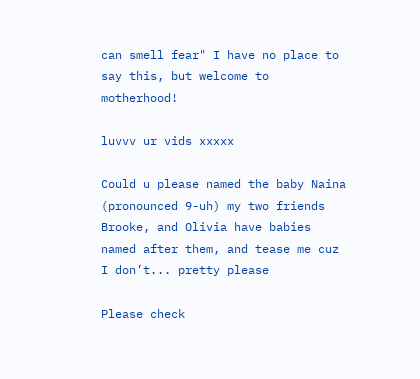can smell fear" I have no place to say this, but welcome to motherhood!

luvvv ur vids xxxxx

Could u please named the baby Naina (pronounced 9-uh) my two friends Brooke, and Olivia have babies named after them, and tease me cuz I don’t... pretty please

Please check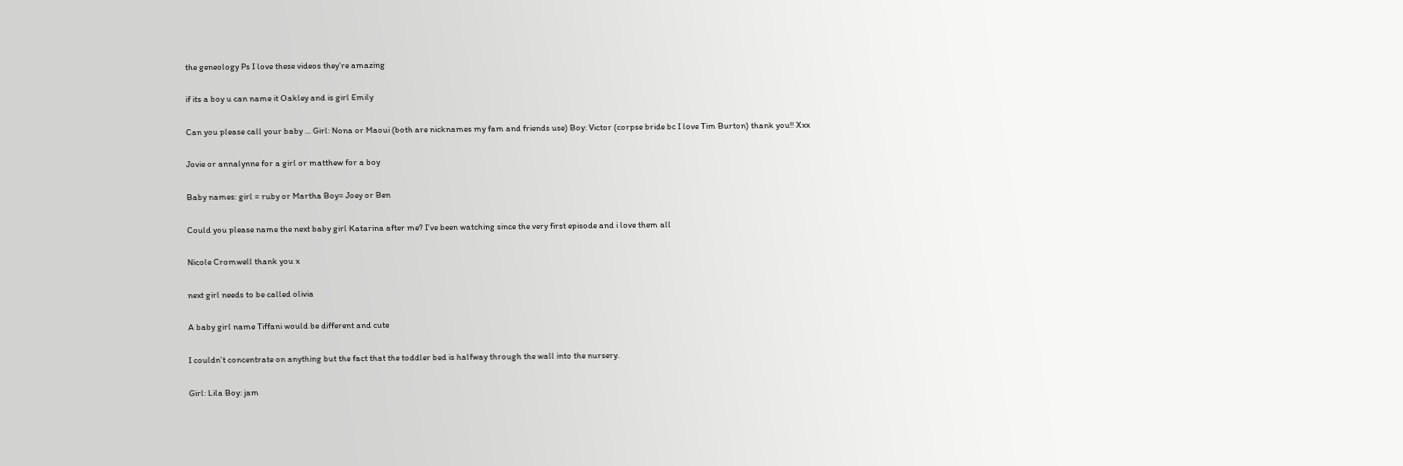the geneology Ps I love these videos they’re amazing

if its a boy u can name it Oakley and is girl Emily

Can you please call your baby ... Girl: Nona or Maoui (both are nicknames my fam and friends use) Boy: Victor (corpse bride bc I love Tim Burton) thank you!! Xxx

Jovie or annalynne for a girl or matthew for a boy

Baby names: girl = ruby or Martha Boy= Joey or Ben

Could you please name the next baby girl Katarina after me? I’ve been watching since the very first episode and i love them all

Nicole Cromwell thank you x

next girl needs to be called olivia

A baby girl name Tiffani would be different and cute

I couldn’t concentrate on anything but the fact that the toddler bed is halfway through the wall into the nursery.

Girl: Lila Boy: jam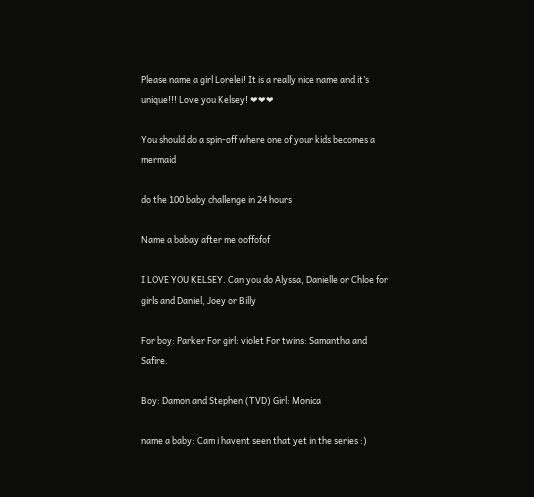Please name a girl Lorelei! It is a really nice name and it’s unique!!! Love you Kelsey! ❤❤❤

You should do a spin-off where one of your kids becomes a mermaid

do the 100 baby challenge in 24 hours

Name a babay after me ooffofof

I LOVE YOU KELSEY. Can you do Alyssa, Danielle or Chloe for girls and Daniel, Joey or Billy

For boy: Parker For girl: violet For twins: Samantha and Safire.

Boy: Damon and Stephen (TVD) Girl: Monica

name a baby: Cam i havent seen that yet in the series :)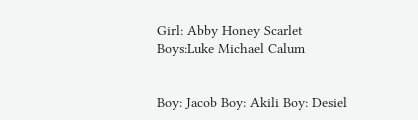Girl: Abby Honey Scarlet Boys:Luke Michael Calum


Boy: Jacob Boy: Akili Boy: Desiel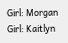Girl: Morgan Girl: Kaitlyn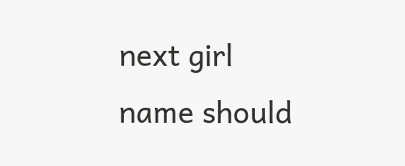next girl name should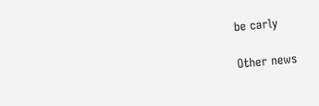be carly

Other news